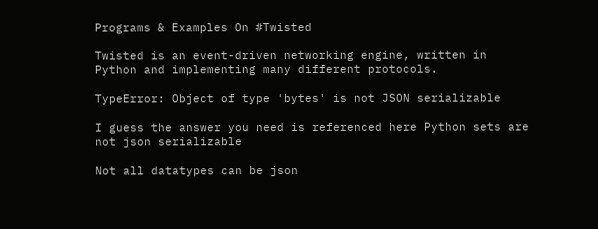Programs & Examples On #Twisted

Twisted is an event-driven networking engine, written in Python and implementing many different protocols.

TypeError: Object of type 'bytes' is not JSON serializable

I guess the answer you need is referenced here Python sets are not json serializable

Not all datatypes can be json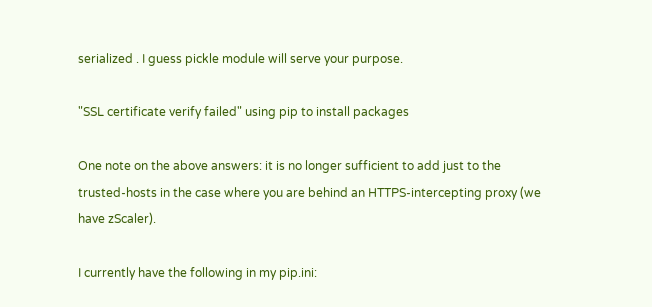serialized . I guess pickle module will serve your purpose.

"SSL certificate verify failed" using pip to install packages

One note on the above answers: it is no longer sufficient to add just to the trusted-hosts in the case where you are behind an HTTPS-intercepting proxy (we have zScaler).

I currently have the following in my pip.ini: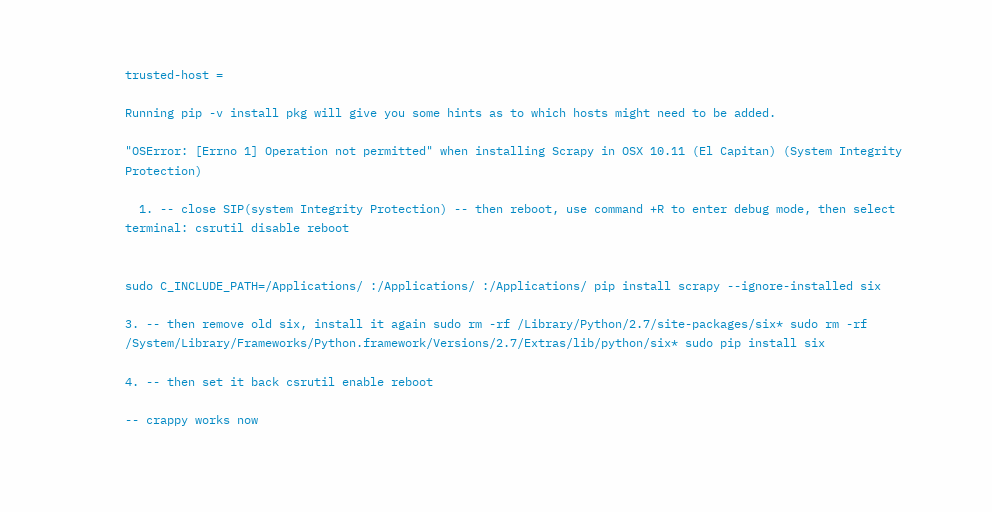trusted-host =

Running pip -v install pkg will give you some hints as to which hosts might need to be added.

"OSError: [Errno 1] Operation not permitted" when installing Scrapy in OSX 10.11 (El Capitan) (System Integrity Protection)

  1. -- close SIP(system Integrity Protection) -- then reboot, use command +R to enter debug mode, then select terminal: csrutil disable reboot


sudo C_INCLUDE_PATH=/Applications/ :/Applications/ :/Applications/ pip install scrapy --ignore-installed six

3. -- then remove old six, install it again sudo rm -rf /Library/Python/2.7/site-packages/six* sudo rm -rf /System/Library/Frameworks/Python.framework/Versions/2.7/Extras/lib/python/six* sudo pip install six

4. -- then set it back csrutil enable reboot

-- crappy works now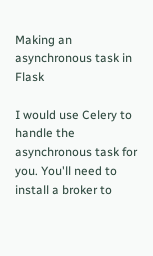Making an asynchronous task in Flask

I would use Celery to handle the asynchronous task for you. You'll need to install a broker to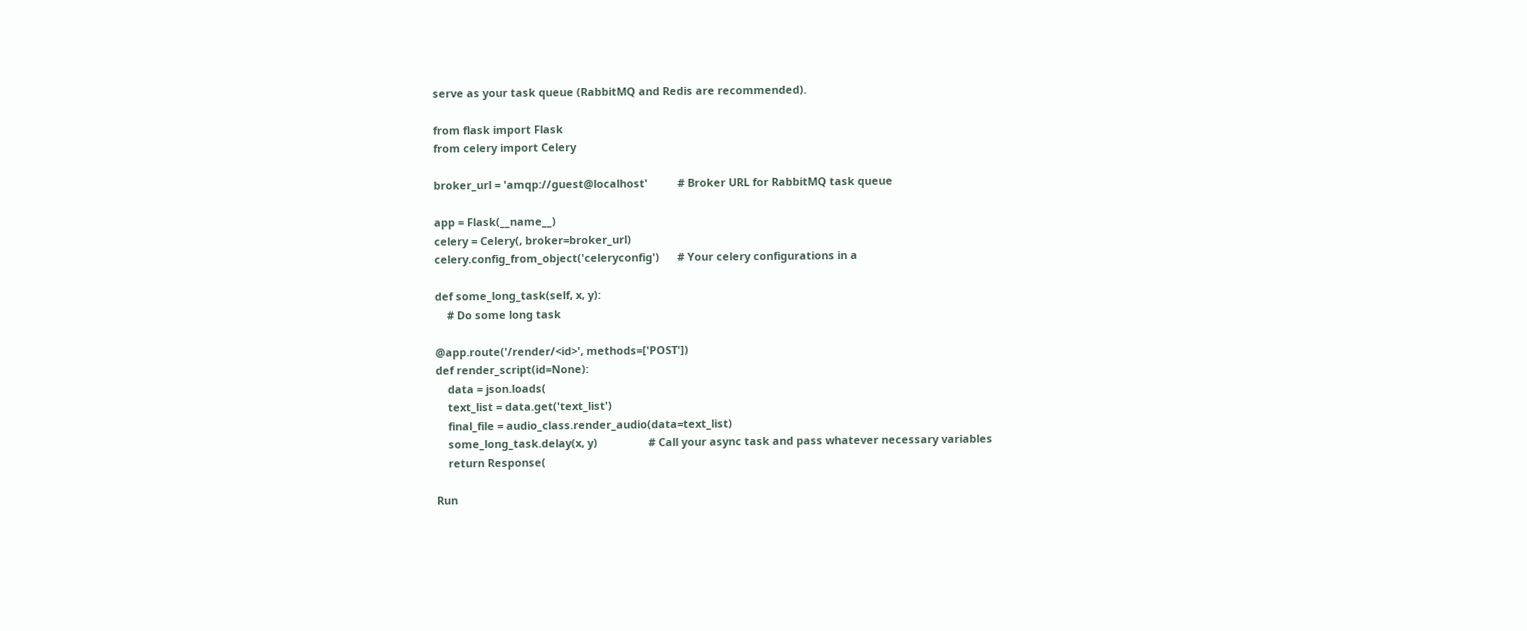serve as your task queue (RabbitMQ and Redis are recommended).

from flask import Flask
from celery import Celery

broker_url = 'amqp://guest@localhost'          # Broker URL for RabbitMQ task queue

app = Flask(__name__)
celery = Celery(, broker=broker_url)
celery.config_from_object('celeryconfig')      # Your celery configurations in a

def some_long_task(self, x, y):
    # Do some long task

@app.route('/render/<id>', methods=['POST'])
def render_script(id=None):
    data = json.loads(
    text_list = data.get('text_list')
    final_file = audio_class.render_audio(data=text_list)
    some_long_task.delay(x, y)                 # Call your async task and pass whatever necessary variables
    return Response(

Run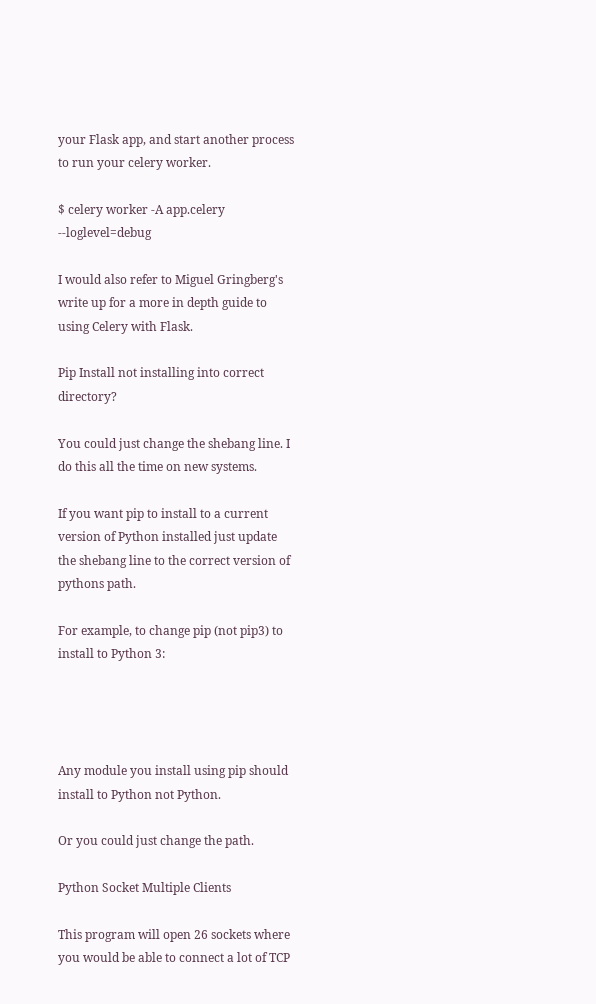your Flask app, and start another process to run your celery worker.

$ celery worker -A app.celery --loglevel=debug

I would also refer to Miguel Gringberg's write up for a more in depth guide to using Celery with Flask.

Pip Install not installing into correct directory?

You could just change the shebang line. I do this all the time on new systems.

If you want pip to install to a current version of Python installed just update the shebang line to the correct version of pythons path.

For example, to change pip (not pip3) to install to Python 3:




Any module you install using pip should install to Python not Python.

Or you could just change the path.

Python Socket Multiple Clients

This program will open 26 sockets where you would be able to connect a lot of TCP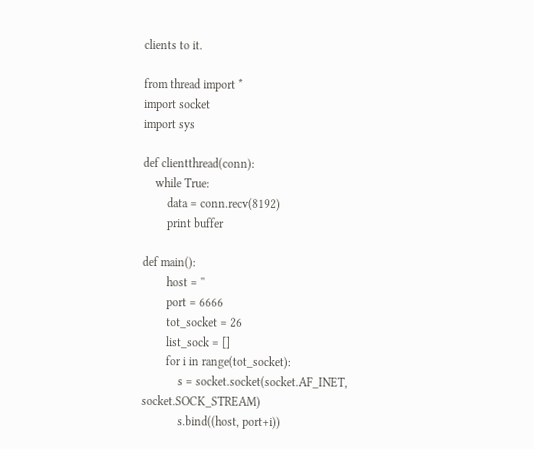clients to it.

from thread import *
import socket
import sys

def clientthread(conn):
    while True:
        data = conn.recv(8192)
        print buffer

def main():
        host = ''
        port = 6666
        tot_socket = 26
        list_sock = []
        for i in range(tot_socket):
            s = socket.socket(socket.AF_INET, socket.SOCK_STREAM)
            s.bind((host, port+i))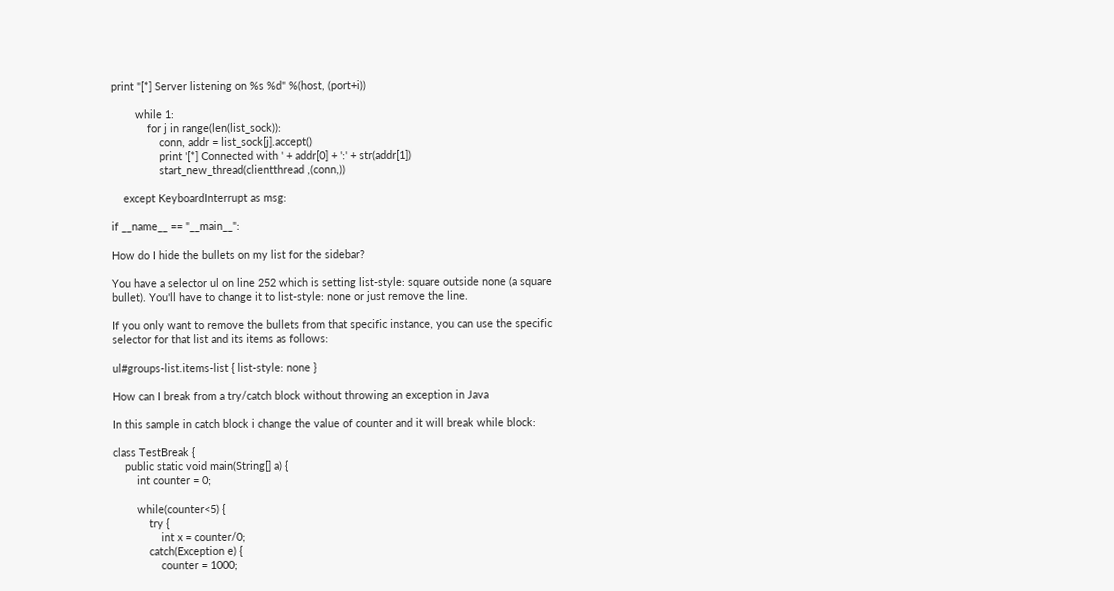print "[*] Server listening on %s %d" %(host, (port+i))

        while 1:
            for j in range(len(list_sock)):
                conn, addr = list_sock[j].accept()
                print '[*] Connected with ' + addr[0] + ':' + str(addr[1])
                start_new_thread(clientthread ,(conn,))

    except KeyboardInterrupt as msg:

if __name__ == "__main__":

How do I hide the bullets on my list for the sidebar?

You have a selector ul on line 252 which is setting list-style: square outside none (a square bullet). You'll have to change it to list-style: none or just remove the line.

If you only want to remove the bullets from that specific instance, you can use the specific selector for that list and its items as follows:

ul#groups-list.items-list { list-style: none }

How can I break from a try/catch block without throwing an exception in Java

In this sample in catch block i change the value of counter and it will break while block:

class TestBreak {
    public static void main(String[] a) {
        int counter = 0;

        while(counter<5) {
            try {
                int x = counter/0;
            catch(Exception e) {
                counter = 1000;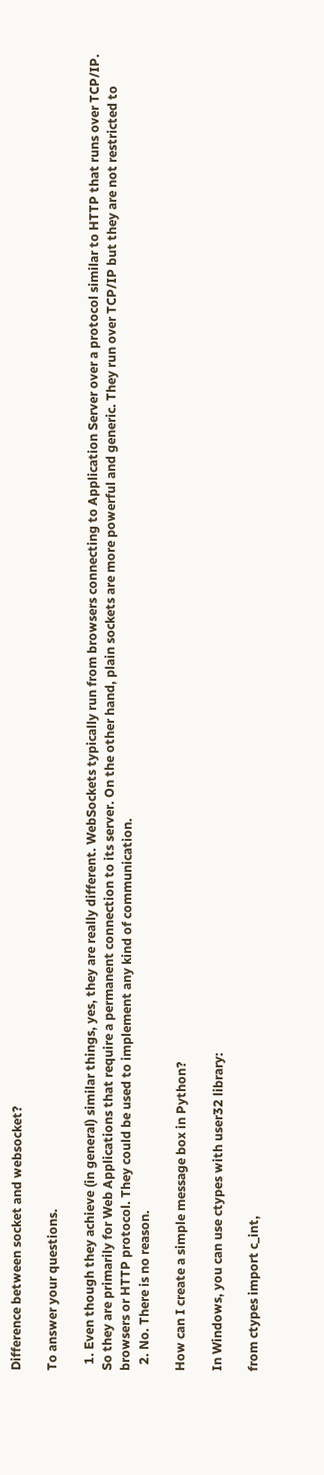Difference between socket and websocket?

To answer your questions.

  1. Even though they achieve (in general) similar things, yes, they are really different. WebSockets typically run from browsers connecting to Application Server over a protocol similar to HTTP that runs over TCP/IP. So they are primarily for Web Applications that require a permanent connection to its server. On the other hand, plain sockets are more powerful and generic. They run over TCP/IP but they are not restricted to browsers or HTTP protocol. They could be used to implement any kind of communication.
  2. No. There is no reason.

How can I create a simple message box in Python?

In Windows, you can use ctypes with user32 library:

from ctypes import c_int,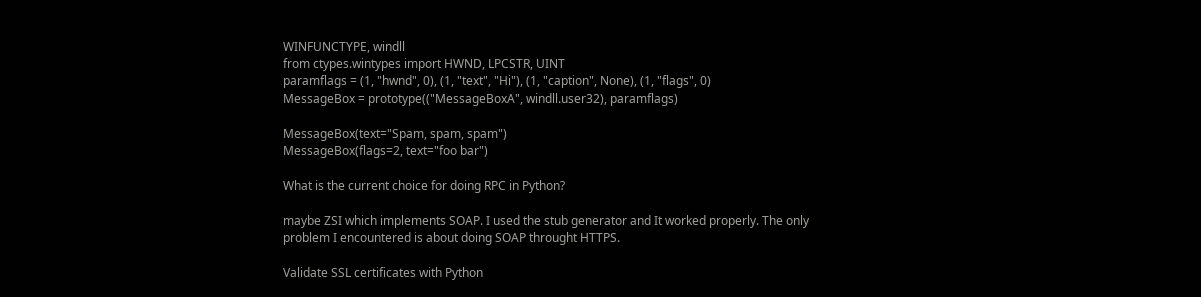WINFUNCTYPE, windll
from ctypes.wintypes import HWND, LPCSTR, UINT
paramflags = (1, "hwnd", 0), (1, "text", "Hi"), (1, "caption", None), (1, "flags", 0)
MessageBox = prototype(("MessageBoxA", windll.user32), paramflags)

MessageBox(text="Spam, spam, spam")
MessageBox(flags=2, text="foo bar")

What is the current choice for doing RPC in Python?

maybe ZSI which implements SOAP. I used the stub generator and It worked properly. The only problem I encountered is about doing SOAP throught HTTPS.

Validate SSL certificates with Python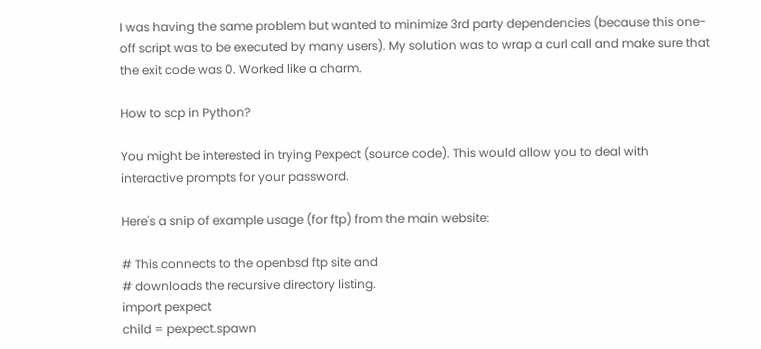I was having the same problem but wanted to minimize 3rd party dependencies (because this one-off script was to be executed by many users). My solution was to wrap a curl call and make sure that the exit code was 0. Worked like a charm.

How to scp in Python?

You might be interested in trying Pexpect (source code). This would allow you to deal with interactive prompts for your password.

Here's a snip of example usage (for ftp) from the main website:

# This connects to the openbsd ftp site and
# downloads the recursive directory listing.
import pexpect
child = pexpect.spawn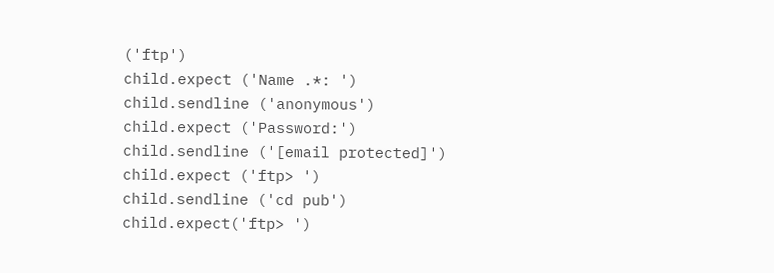('ftp')
child.expect ('Name .*: ')
child.sendline ('anonymous')
child.expect ('Password:')
child.sendline ('[email protected]')
child.expect ('ftp> ')
child.sendline ('cd pub')
child.expect('ftp> ')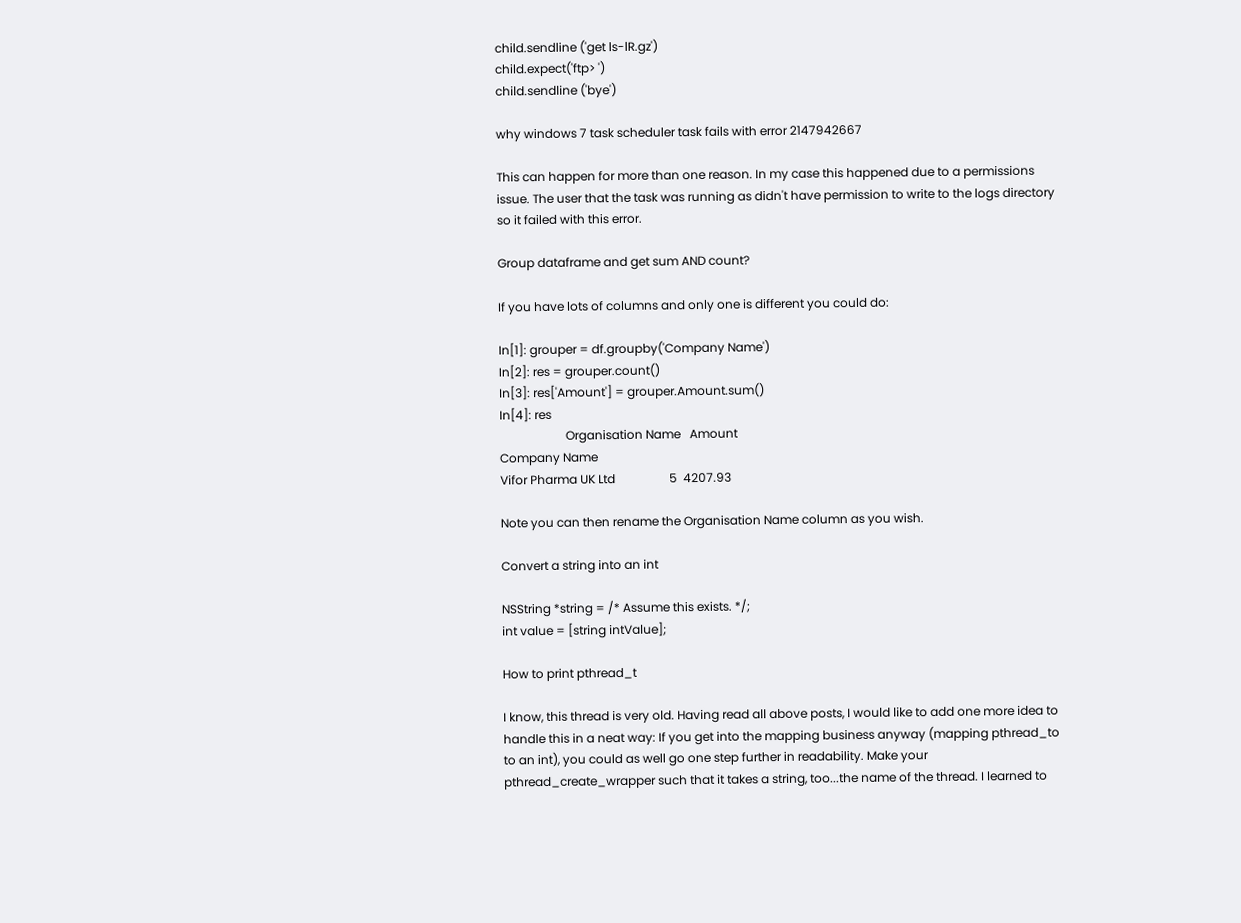child.sendline ('get ls-lR.gz')
child.expect('ftp> ')
child.sendline ('bye')

why windows 7 task scheduler task fails with error 2147942667

This can happen for more than one reason. In my case this happened due to a permissions issue. The user that the task was running as didn't have permission to write to the logs directory so it failed with this error.

Group dataframe and get sum AND count?

If you have lots of columns and only one is different you could do:

In[1]: grouper = df.groupby('Company Name')
In[2]: res = grouper.count()
In[3]: res['Amount'] = grouper.Amount.sum()
In[4]: res
                      Organisation Name   Amount
Company Name
Vifor Pharma UK Ltd                  5  4207.93

Note you can then rename the Organisation Name column as you wish.

Convert a string into an int

NSString *string = /* Assume this exists. */;
int value = [string intValue];

How to print pthread_t

I know, this thread is very old. Having read all above posts, I would like to add one more idea to handle this in a neat way: If you get into the mapping business anyway (mapping pthread_to to an int), you could as well go one step further in readability. Make your pthread_create_wrapper such that it takes a string, too...the name of the thread. I learned to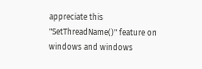appreciate this "SetThreadName()" feature on windows and windows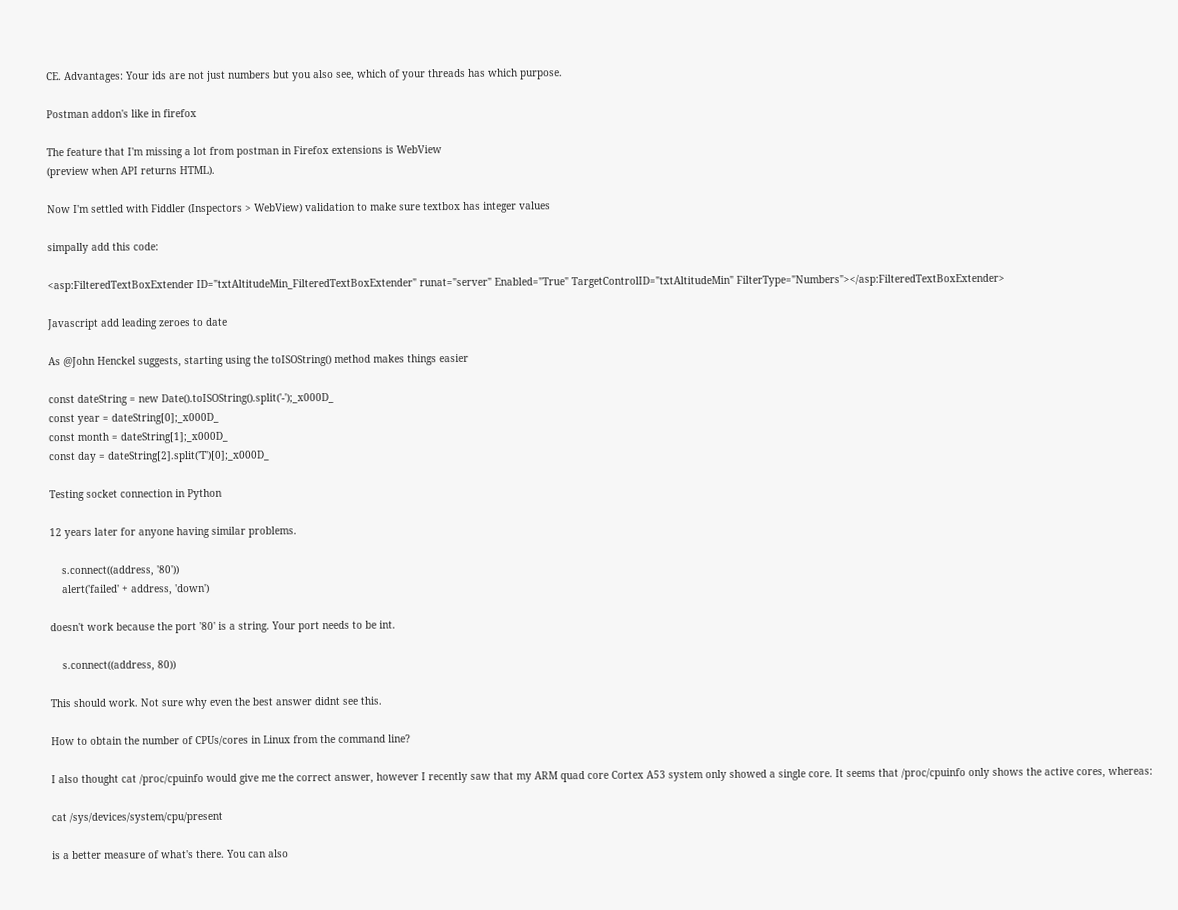CE. Advantages: Your ids are not just numbers but you also see, which of your threads has which purpose.

Postman addon's like in firefox

The feature that I'm missing a lot from postman in Firefox extensions is WebView
(preview when API returns HTML).

Now I'm settled with Fiddler (Inspectors > WebView) validation to make sure textbox has integer values

simpally add this code:

<asp:FilteredTextBoxExtender ID="txtAltitudeMin_FilteredTextBoxExtender" runat="server" Enabled="True" TargetControlID="txtAltitudeMin" FilterType="Numbers"></asp:FilteredTextBoxExtender>

Javascript add leading zeroes to date

As @John Henckel suggests, starting using the toISOString() method makes things easier

const dateString = new Date().toISOString().split('-');_x000D_
const year = dateString[0];_x000D_
const month = dateString[1];_x000D_
const day = dateString[2].split('T')[0];_x000D_

Testing socket connection in Python

12 years later for anyone having similar problems.

    s.connect((address, '80'))
    alert('failed' + address, 'down')

doesn't work because the port '80' is a string. Your port needs to be int.

    s.connect((address, 80))

This should work. Not sure why even the best answer didnt see this.

How to obtain the number of CPUs/cores in Linux from the command line?

I also thought cat /proc/cpuinfo would give me the correct answer, however I recently saw that my ARM quad core Cortex A53 system only showed a single core. It seems that /proc/cpuinfo only shows the active cores, whereas:

cat /sys/devices/system/cpu/present

is a better measure of what's there. You can also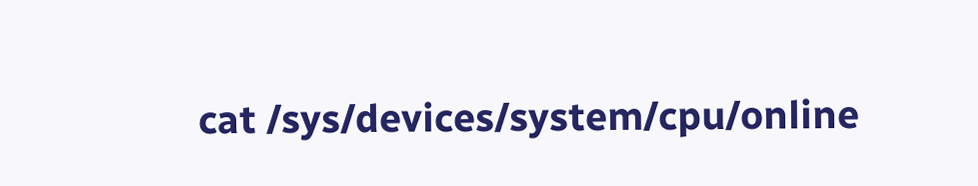cat /sys/devices/system/cpu/online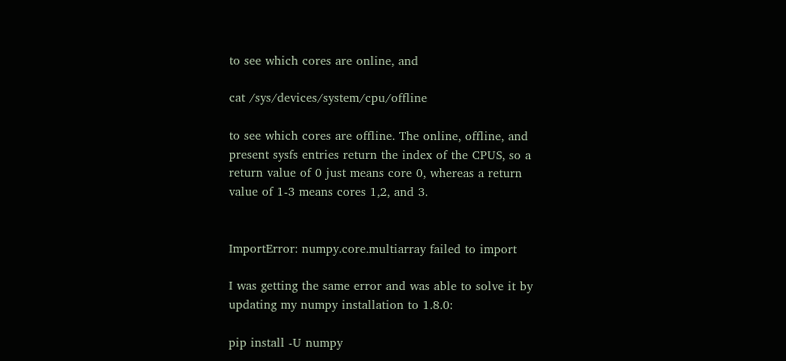to see which cores are online, and

cat /sys/devices/system/cpu/offline

to see which cores are offline. The online, offline, and present sysfs entries return the index of the CPUS, so a return value of 0 just means core 0, whereas a return value of 1-3 means cores 1,2, and 3.


ImportError: numpy.core.multiarray failed to import

I was getting the same error and was able to solve it by updating my numpy installation to 1.8.0:

pip install -U numpy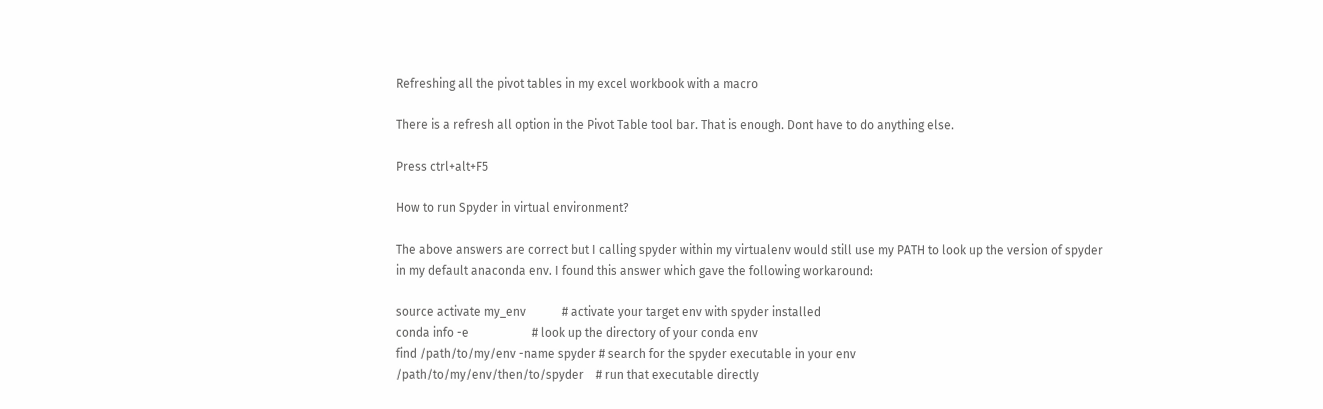Refreshing all the pivot tables in my excel workbook with a macro

There is a refresh all option in the Pivot Table tool bar. That is enough. Dont have to do anything else.

Press ctrl+alt+F5

How to run Spyder in virtual environment?

The above answers are correct but I calling spyder within my virtualenv would still use my PATH to look up the version of spyder in my default anaconda env. I found this answer which gave the following workaround:

source activate my_env            # activate your target env with spyder installed
conda info -e                     # look up the directory of your conda env
find /path/to/my/env -name spyder # search for the spyder executable in your env
/path/to/my/env/then/to/spyder    # run that executable directly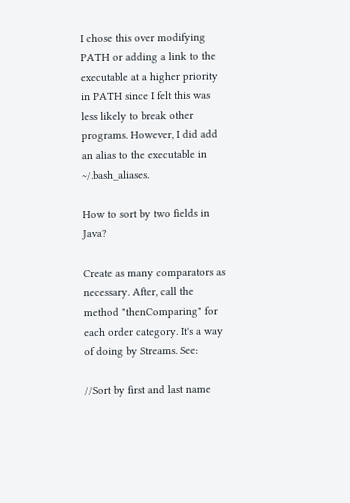I chose this over modifying PATH or adding a link to the executable at a higher priority in PATH since I felt this was less likely to break other programs. However, I did add an alias to the executable in ~/.bash_aliases.

How to sort by two fields in Java?

Create as many comparators as necessary. After, call the method "thenComparing" for each order category. It's a way of doing by Streams. See:

//Sort by first and last name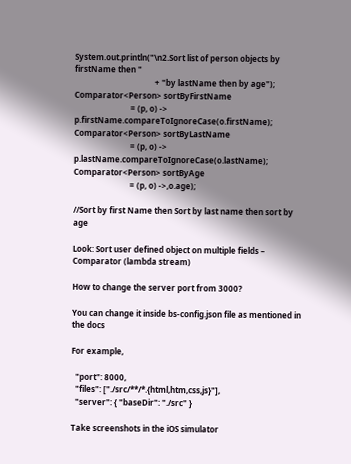System.out.println("\n2.Sort list of person objects by firstName then "
                                        + "by lastName then by age");
Comparator<Person> sortByFirstName
                            = (p, o) -> p.firstName.compareToIgnoreCase(o.firstName);
Comparator<Person> sortByLastName
                            = (p, o) -> p.lastName.compareToIgnoreCase(o.lastName);
Comparator<Person> sortByAge
                            = (p, o) ->,o.age);

//Sort by first Name then Sort by last name then sort by age

Look: Sort user defined object on multiple fields – Comparator (lambda stream)

How to change the server port from 3000?

You can change it inside bs-config.json file as mentioned in the docs

For example,

  "port": 8000,
  "files": ["./src/**/*.{html,htm,css,js}"],
  "server": { "baseDir": "./src" }

Take screenshots in the iOS simulator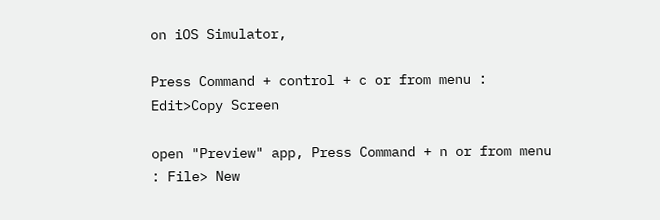on iOS Simulator,

Press Command + control + c or from menu : Edit>Copy Screen

open "Preview" app, Press Command + n or from menu : File> New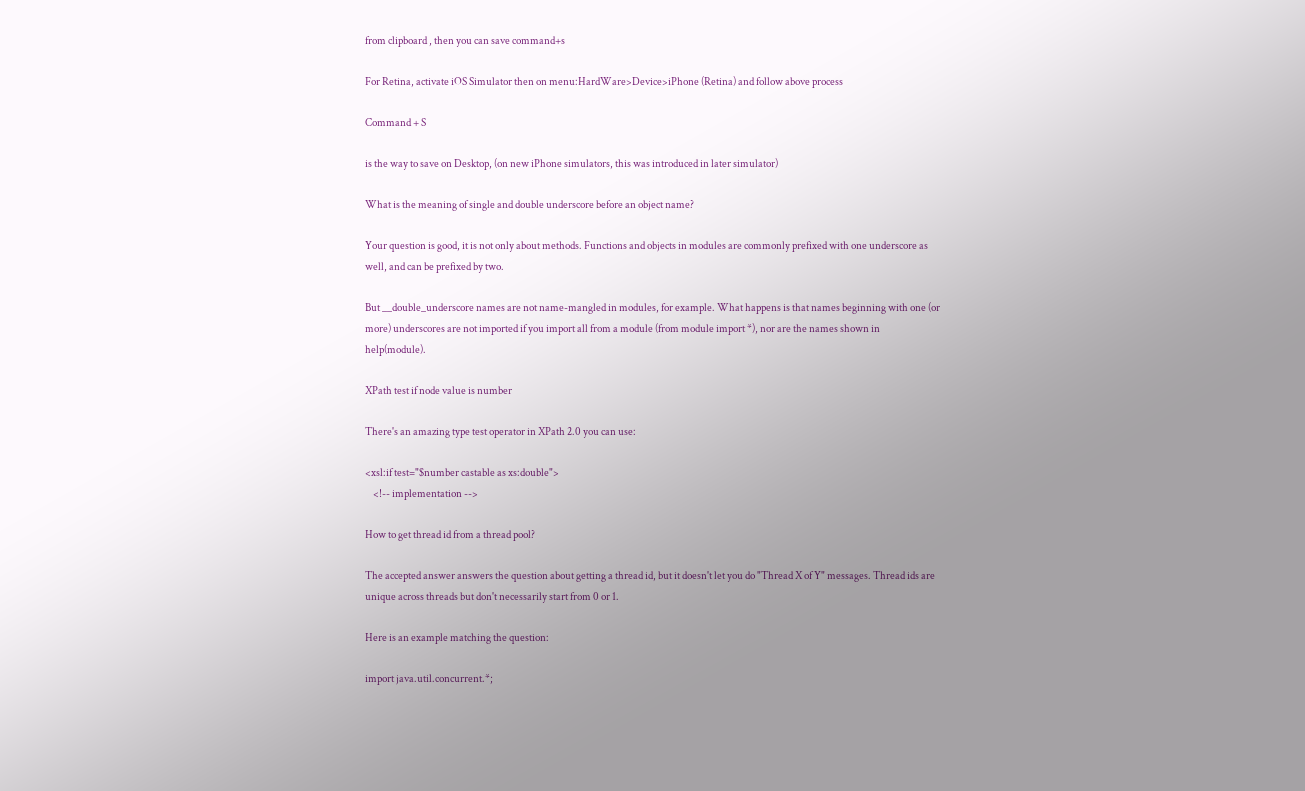from clipboard , then you can save command+s

For Retina, activate iOS Simulator then on menu:HardWare>Device>iPhone (Retina) and follow above process

Command + S

is the way to save on Desktop, (on new iPhone simulators, this was introduced in later simulator)

What is the meaning of single and double underscore before an object name?

Your question is good, it is not only about methods. Functions and objects in modules are commonly prefixed with one underscore as well, and can be prefixed by two.

But __double_underscore names are not name-mangled in modules, for example. What happens is that names beginning with one (or more) underscores are not imported if you import all from a module (from module import *), nor are the names shown in help(module).

XPath test if node value is number

There's an amazing type test operator in XPath 2.0 you can use:

<xsl:if test="$number castable as xs:double">
    <!-- implementation -->

How to get thread id from a thread pool?

The accepted answer answers the question about getting a thread id, but it doesn't let you do "Thread X of Y" messages. Thread ids are unique across threads but don't necessarily start from 0 or 1.

Here is an example matching the question:

import java.util.concurrent.*;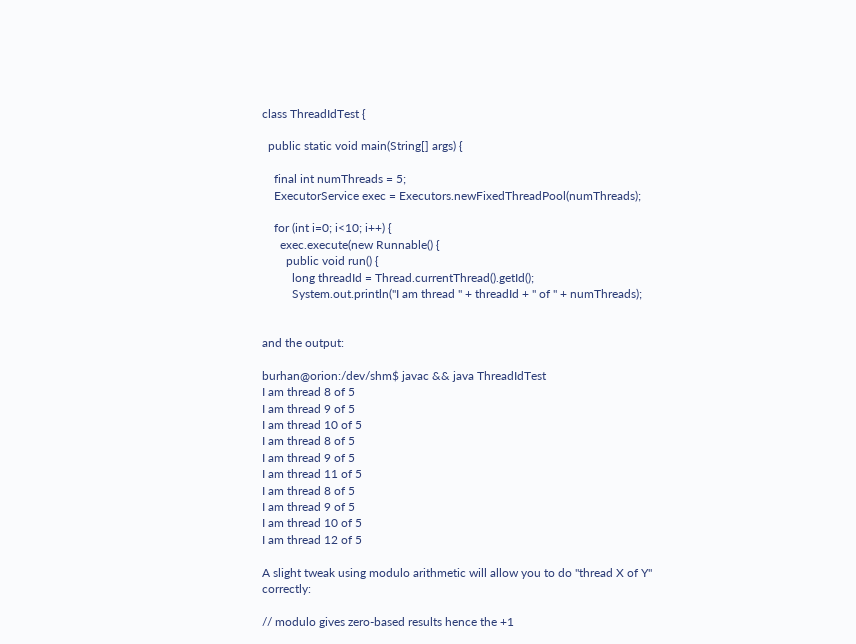class ThreadIdTest {

  public static void main(String[] args) {

    final int numThreads = 5;
    ExecutorService exec = Executors.newFixedThreadPool(numThreads);

    for (int i=0; i<10; i++) {
      exec.execute(new Runnable() {
        public void run() {
          long threadId = Thread.currentThread().getId();
          System.out.println("I am thread " + threadId + " of " + numThreads);


and the output:

burhan@orion:/dev/shm$ javac && java ThreadIdTest
I am thread 8 of 5
I am thread 9 of 5
I am thread 10 of 5
I am thread 8 of 5
I am thread 9 of 5
I am thread 11 of 5
I am thread 8 of 5
I am thread 9 of 5
I am thread 10 of 5
I am thread 12 of 5

A slight tweak using modulo arithmetic will allow you to do "thread X of Y" correctly:

// modulo gives zero-based results hence the +1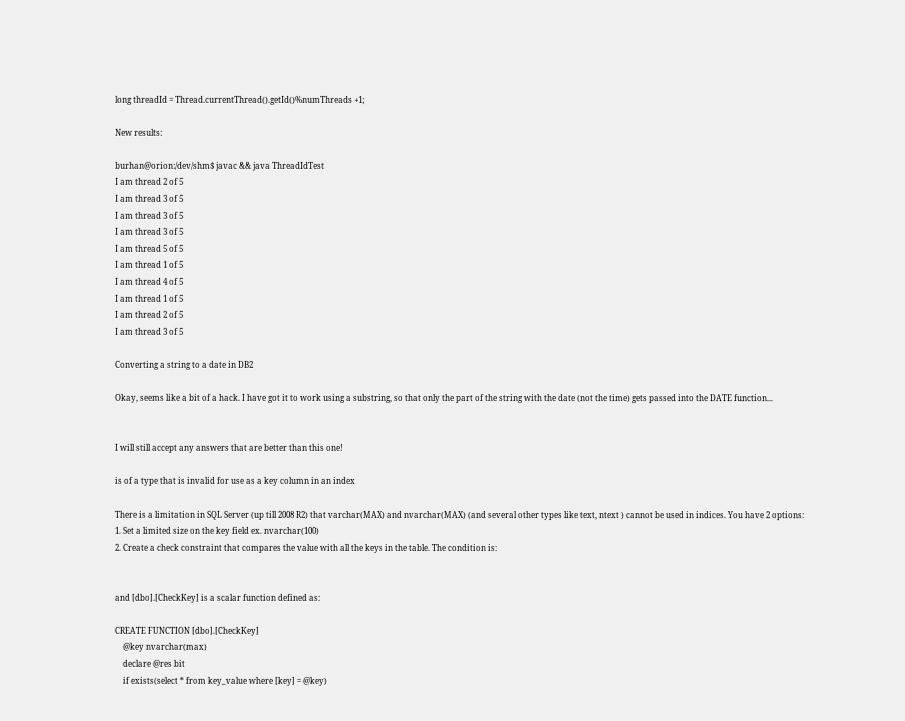long threadId = Thread.currentThread().getId()%numThreads +1;

New results:

burhan@orion:/dev/shm$ javac && java ThreadIdTest
I am thread 2 of 5
I am thread 3 of 5
I am thread 3 of 5
I am thread 3 of 5
I am thread 5 of 5
I am thread 1 of 5
I am thread 4 of 5
I am thread 1 of 5
I am thread 2 of 5
I am thread 3 of 5

Converting a string to a date in DB2

Okay, seems like a bit of a hack. I have got it to work using a substring, so that only the part of the string with the date (not the time) gets passed into the DATE function...


I will still accept any answers that are better than this one!

is of a type that is invalid for use as a key column in an index

There is a limitation in SQL Server (up till 2008 R2) that varchar(MAX) and nvarchar(MAX) (and several other types like text, ntext ) cannot be used in indices. You have 2 options:
1. Set a limited size on the key field ex. nvarchar(100)
2. Create a check constraint that compares the value with all the keys in the table. The condition is:


and [dbo].[CheckKey] is a scalar function defined as:

CREATE FUNCTION [dbo].[CheckKey]
    @key nvarchar(max)
    declare @res bit
    if exists(select * from key_value where [key] = @key)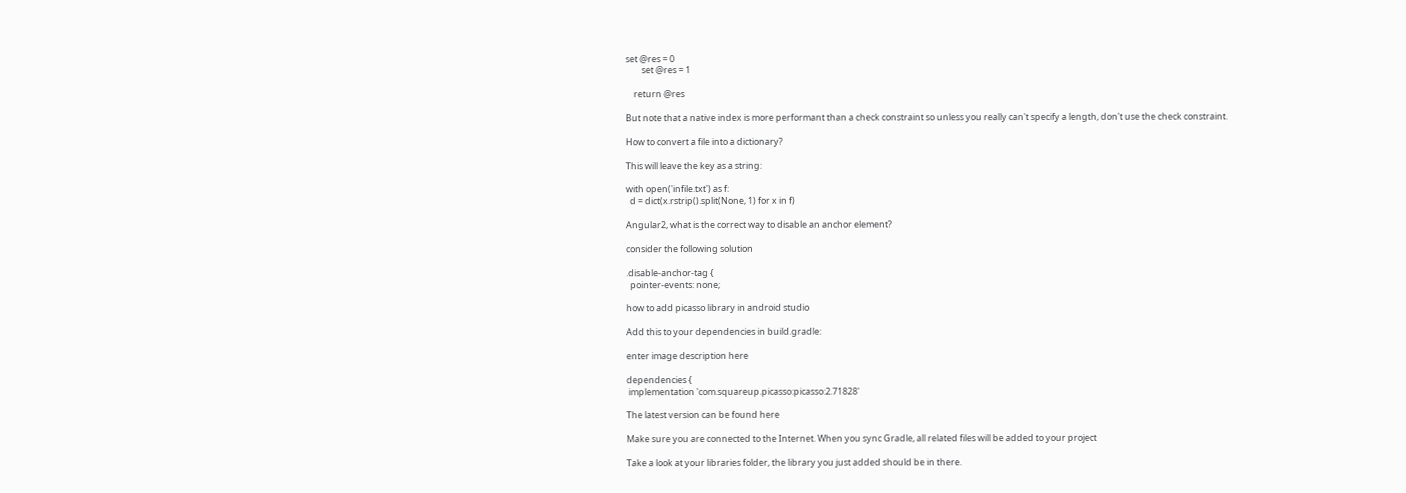set @res = 0
        set @res = 1

    return @res

But note that a native index is more performant than a check constraint so unless you really can't specify a length, don't use the check constraint.

How to convert a file into a dictionary?

This will leave the key as a string:

with open('infile.txt') as f:
  d = dict(x.rstrip().split(None, 1) for x in f)

Angular2, what is the correct way to disable an anchor element?

consider the following solution

.disable-anchor-tag {
  pointer-events: none;

how to add picasso library in android studio

Add this to your dependencies in build.gradle:

enter image description here

dependencies {
 implementation 'com.squareup.picasso:picasso:2.71828'

The latest version can be found here

Make sure you are connected to the Internet. When you sync Gradle, all related files will be added to your project

Take a look at your libraries folder, the library you just added should be in there.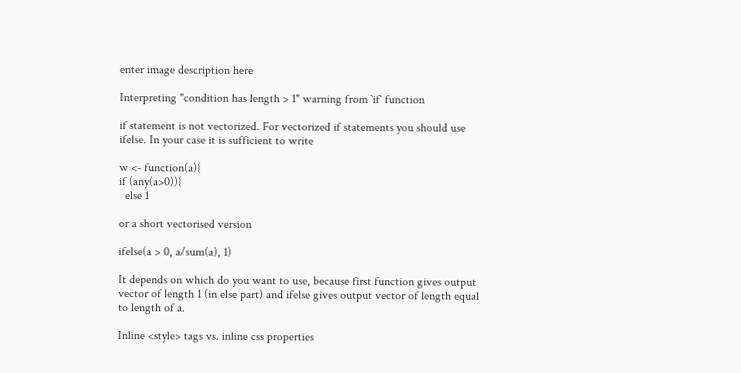enter image description here

Interpreting "condition has length > 1" warning from `if` function

if statement is not vectorized. For vectorized if statements you should use ifelse. In your case it is sufficient to write

w <- function(a){
if (any(a>0)){
  else 1

or a short vectorised version

ifelse(a > 0, a/sum(a), 1)

It depends on which do you want to use, because first function gives output vector of length 1 (in else part) and ifelse gives output vector of length equal to length of a.

Inline <style> tags vs. inline css properties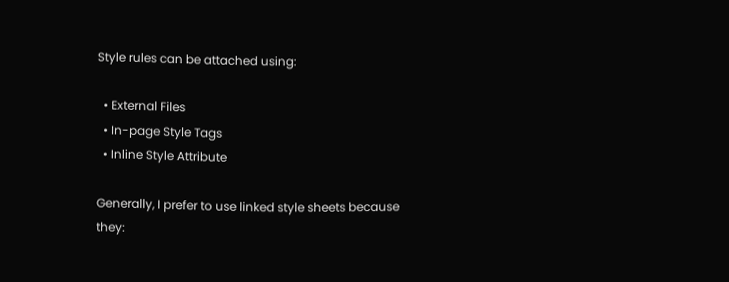Style rules can be attached using:

  • External Files
  • In-page Style Tags
  • Inline Style Attribute

Generally, I prefer to use linked style sheets because they: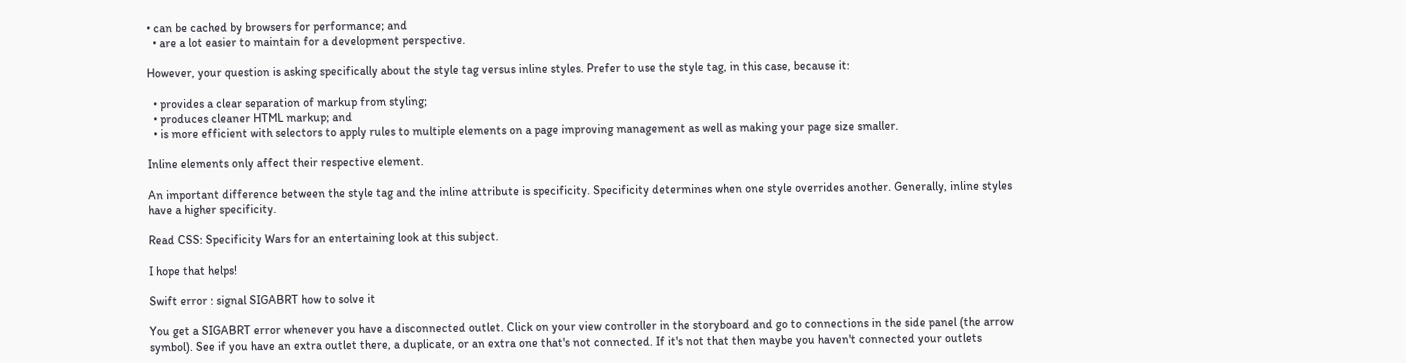• can be cached by browsers for performance; and
  • are a lot easier to maintain for a development perspective.

However, your question is asking specifically about the style tag versus inline styles. Prefer to use the style tag, in this case, because it:

  • provides a clear separation of markup from styling;
  • produces cleaner HTML markup; and
  • is more efficient with selectors to apply rules to multiple elements on a page improving management as well as making your page size smaller.

Inline elements only affect their respective element.

An important difference between the style tag and the inline attribute is specificity. Specificity determines when one style overrides another. Generally, inline styles have a higher specificity.

Read CSS: Specificity Wars for an entertaining look at this subject.

I hope that helps!

Swift error : signal SIGABRT how to solve it

You get a SIGABRT error whenever you have a disconnected outlet. Click on your view controller in the storyboard and go to connections in the side panel (the arrow symbol). See if you have an extra outlet there, a duplicate, or an extra one that's not connected. If it's not that then maybe you haven't connected your outlets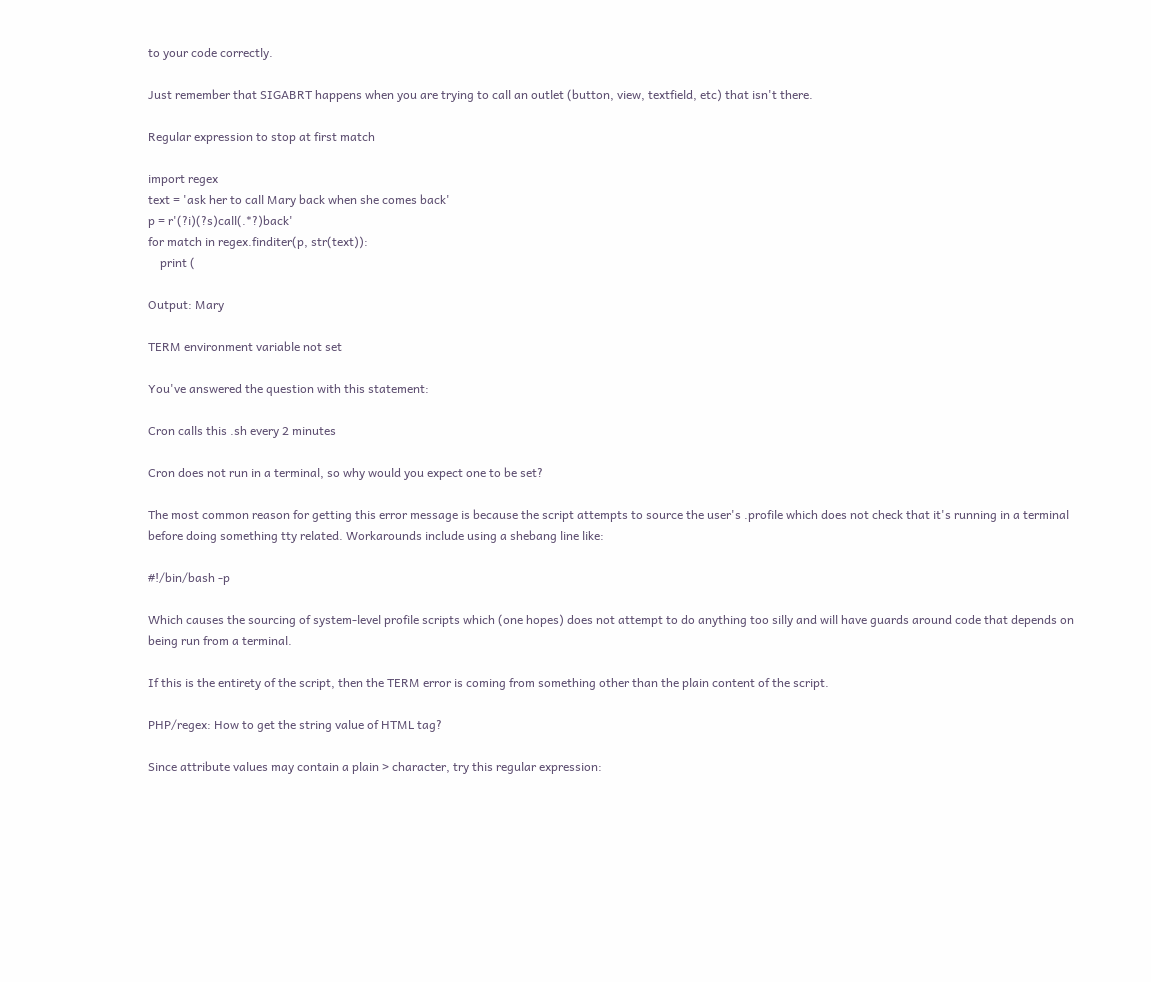to your code correctly.

Just remember that SIGABRT happens when you are trying to call an outlet (button, view, textfield, etc) that isn't there.

Regular expression to stop at first match

import regex
text = 'ask her to call Mary back when she comes back'
p = r'(?i)(?s)call(.*?)back'
for match in regex.finditer(p, str(text)):
    print (

Output: Mary

TERM environment variable not set

You've answered the question with this statement:

Cron calls this .sh every 2 minutes

Cron does not run in a terminal, so why would you expect one to be set?

The most common reason for getting this error message is because the script attempts to source the user's .profile which does not check that it's running in a terminal before doing something tty related. Workarounds include using a shebang line like:

#!/bin/bash -p

Which causes the sourcing of system-level profile scripts which (one hopes) does not attempt to do anything too silly and will have guards around code that depends on being run from a terminal.

If this is the entirety of the script, then the TERM error is coming from something other than the plain content of the script.

PHP/regex: How to get the string value of HTML tag?

Since attribute values may contain a plain > character, try this regular expression: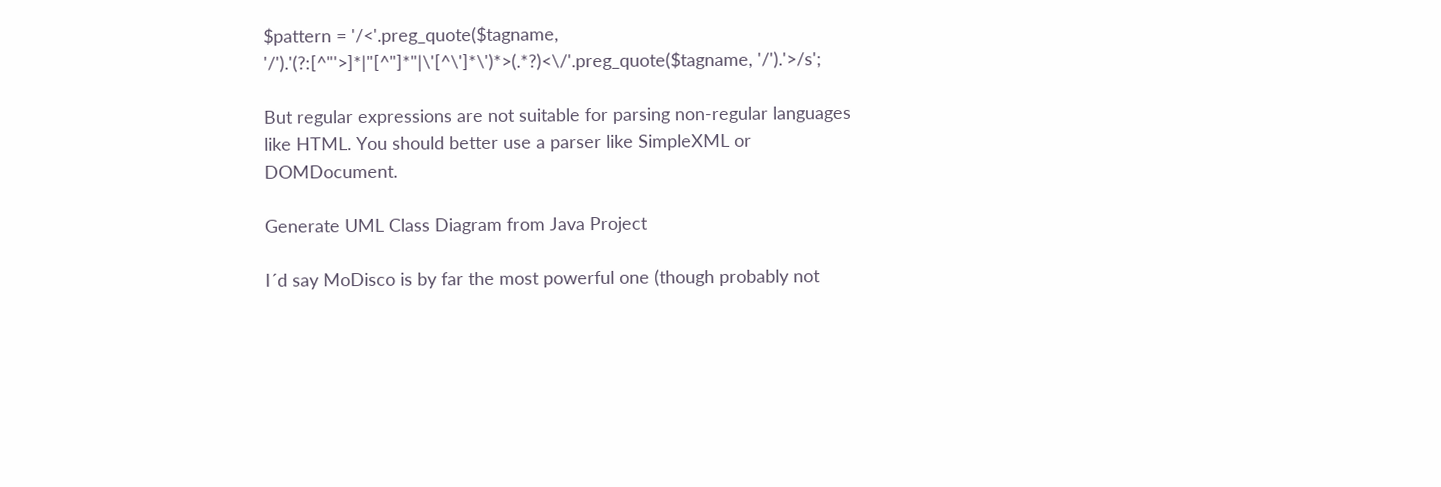$pattern = '/<'.preg_quote($tagname, '/').'(?:[^"'>]*|"[^"]*"|\'[^\']*\')*>(.*?)<\/'.preg_quote($tagname, '/').'>/s';

But regular expressions are not suitable for parsing non-regular languages like HTML. You should better use a parser like SimpleXML or DOMDocument.

Generate UML Class Diagram from Java Project

I´d say MoDisco is by far the most powerful one (though probably not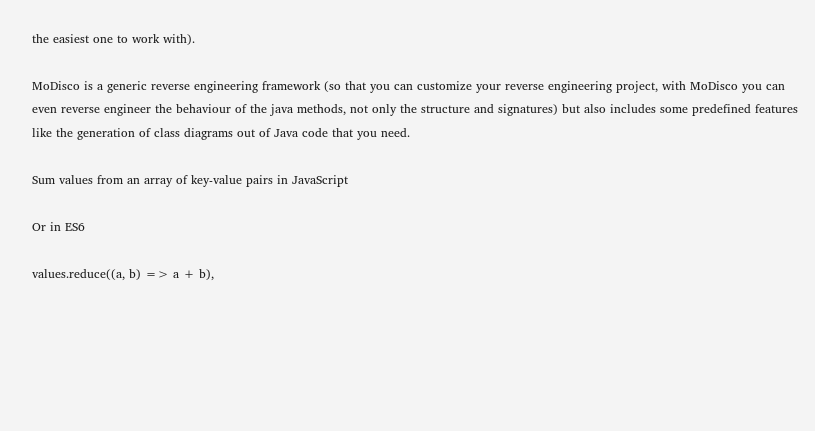the easiest one to work with).

MoDisco is a generic reverse engineering framework (so that you can customize your reverse engineering project, with MoDisco you can even reverse engineer the behaviour of the java methods, not only the structure and signatures) but also includes some predefined features like the generation of class diagrams out of Java code that you need.

Sum values from an array of key-value pairs in JavaScript

Or in ES6

values.reduce((a, b) => a + b),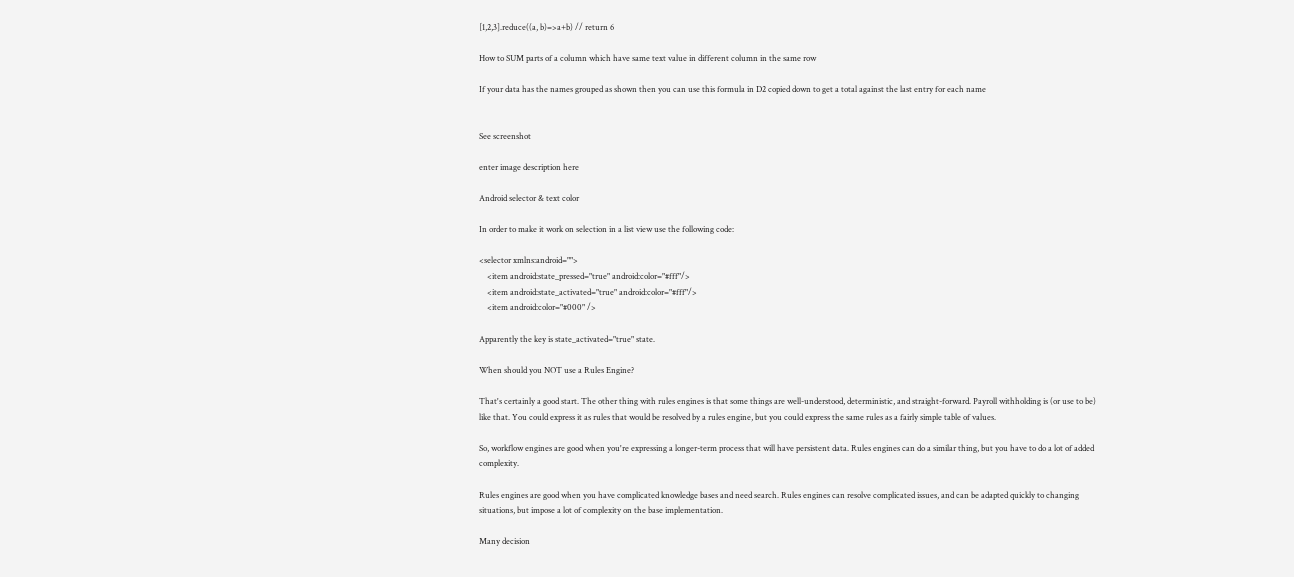[1,2,3].reduce((a, b)=>a+b) // return 6

How to SUM parts of a column which have same text value in different column in the same row

If your data has the names grouped as shown then you can use this formula in D2 copied down to get a total against the last entry for each name


See screenshot

enter image description here

Android selector & text color

In order to make it work on selection in a list view use the following code:

<selector xmlns:android="">
    <item android:state_pressed="true" android:color="#fff"/>
    <item android:state_activated="true" android:color="#fff"/>
    <item android:color="#000" />

Apparently the key is state_activated="true" state.

When should you NOT use a Rules Engine?

That's certainly a good start. The other thing with rules engines is that some things are well-understood, deterministic, and straight-forward. Payroll withholding is (or use to be) like that. You could express it as rules that would be resolved by a rules engine, but you could express the same rules as a fairly simple table of values.

So, workflow engines are good when you're expressing a longer-term process that will have persistent data. Rules engines can do a similar thing, but you have to do a lot of added complexity.

Rules engines are good when you have complicated knowledge bases and need search. Rules engines can resolve complicated issues, and can be adapted quickly to changing situations, but impose a lot of complexity on the base implementation.

Many decision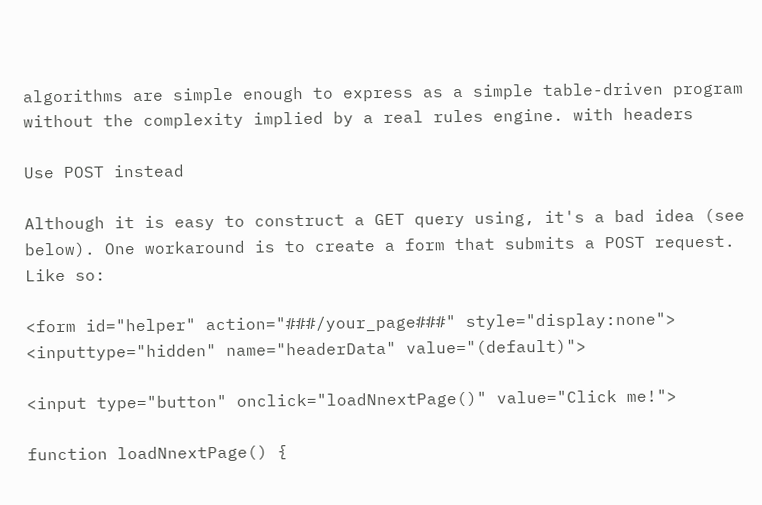algorithms are simple enough to express as a simple table-driven program without the complexity implied by a real rules engine. with headers

Use POST instead

Although it is easy to construct a GET query using, it's a bad idea (see below). One workaround is to create a form that submits a POST request. Like so:

<form id="helper" action="###/your_page###" style="display:none">
<inputtype="hidden" name="headerData" value="(default)">

<input type="button" onclick="loadNnextPage()" value="Click me!">

function loadNnextPage() {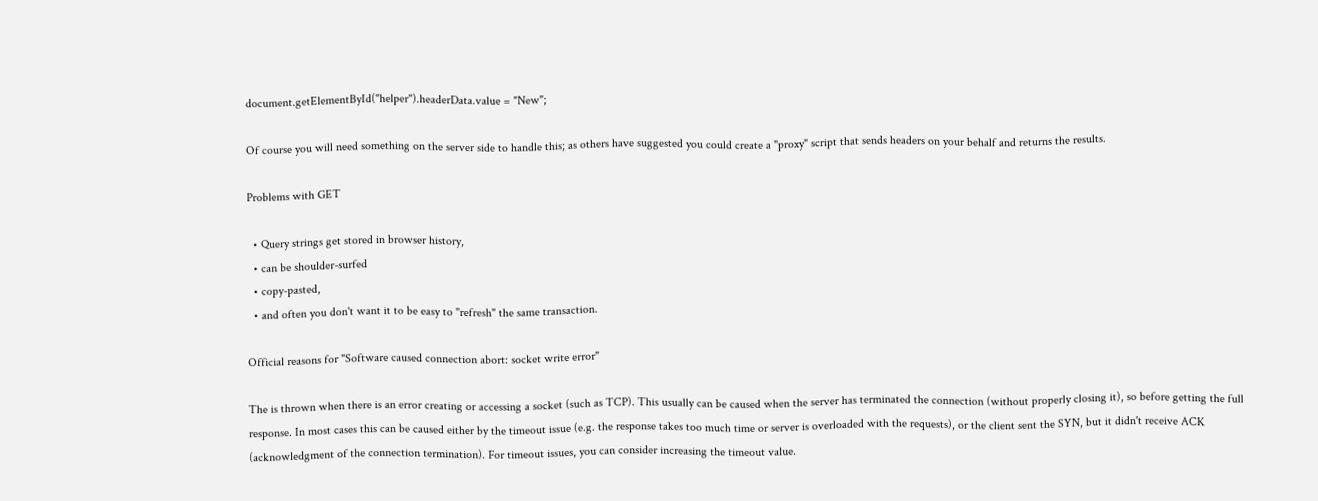document.getElementById("helper").headerData.value = "New";

Of course you will need something on the server side to handle this; as others have suggested you could create a "proxy" script that sends headers on your behalf and returns the results.

Problems with GET

  • Query strings get stored in browser history,
  • can be shoulder-surfed
  • copy-pasted,
  • and often you don't want it to be easy to "refresh" the same transaction.

Official reasons for "Software caused connection abort: socket write error"

The is thrown when there is an error creating or accessing a socket (such as TCP). This usually can be caused when the server has terminated the connection (without properly closing it), so before getting the full response. In most cases this can be caused either by the timeout issue (e.g. the response takes too much time or server is overloaded with the requests), or the client sent the SYN, but it didn't receive ACK (acknowledgment of the connection termination). For timeout issues, you can consider increasing the timeout value.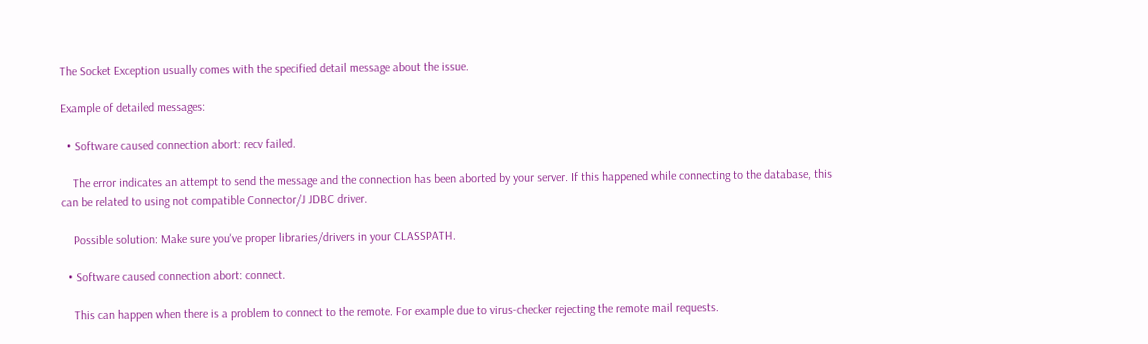The Socket Exception usually comes with the specified detail message about the issue.

Example of detailed messages:

  • Software caused connection abort: recv failed.

    The error indicates an attempt to send the message and the connection has been aborted by your server. If this happened while connecting to the database, this can be related to using not compatible Connector/J JDBC driver.

    Possible solution: Make sure you've proper libraries/drivers in your CLASSPATH.

  • Software caused connection abort: connect.

    This can happen when there is a problem to connect to the remote. For example due to virus-checker rejecting the remote mail requests.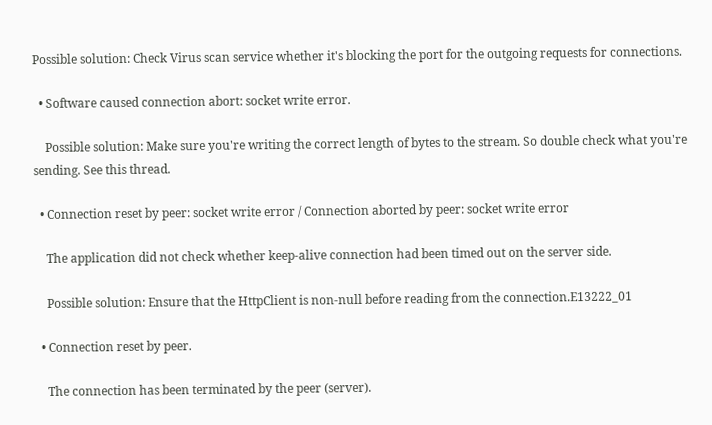Possible solution: Check Virus scan service whether it's blocking the port for the outgoing requests for connections.

  • Software caused connection abort: socket write error.

    Possible solution: Make sure you're writing the correct length of bytes to the stream. So double check what you're sending. See this thread.

  • Connection reset by peer: socket write error / Connection aborted by peer: socket write error

    The application did not check whether keep-alive connection had been timed out on the server side.

    Possible solution: Ensure that the HttpClient is non-null before reading from the connection.E13222_01

  • Connection reset by peer.

    The connection has been terminated by the peer (server).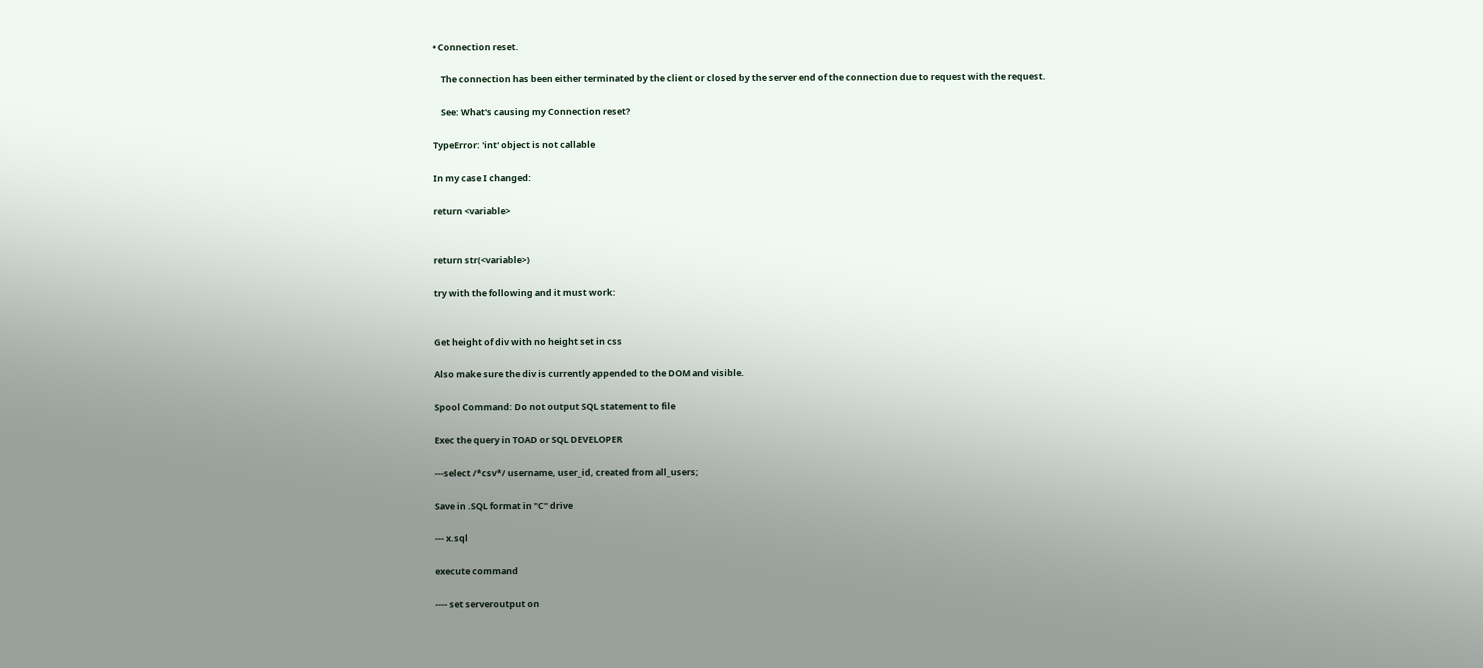• Connection reset.

    The connection has been either terminated by the client or closed by the server end of the connection due to request with the request.

    See: What's causing my Connection reset?

TypeError: 'int' object is not callable

In my case I changed:

return <variable>


return str(<variable>)

try with the following and it must work:


Get height of div with no height set in css

Also make sure the div is currently appended to the DOM and visible.

Spool Command: Do not output SQL statement to file

Exec the query in TOAD or SQL DEVELOPER

---select /*csv*/ username, user_id, created from all_users;

Save in .SQL format in "C" drive

--- x.sql

execute command

---- set serveroutput on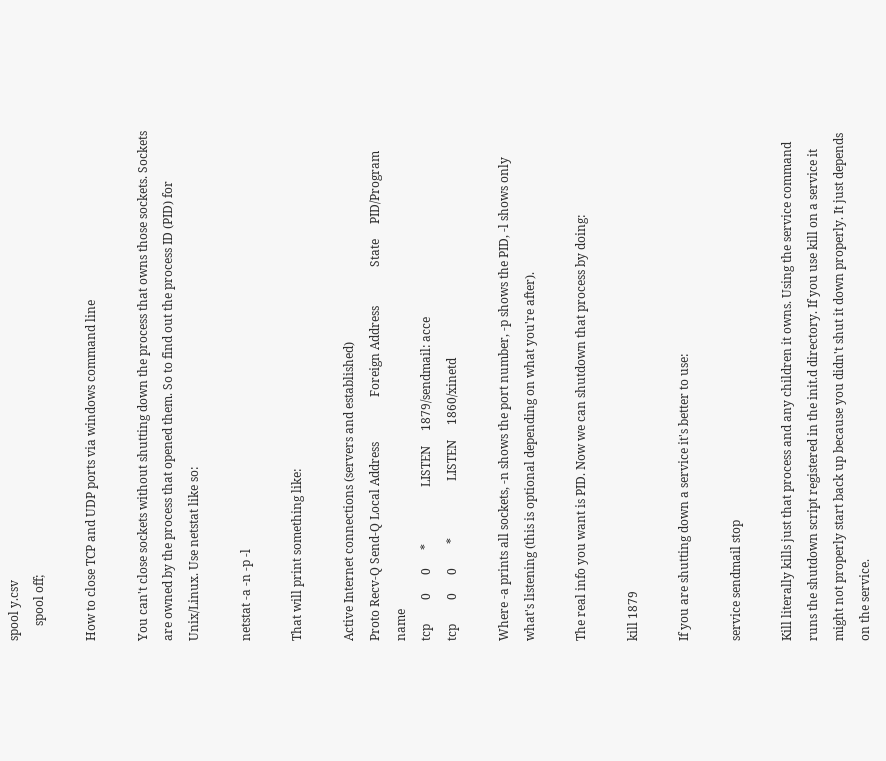spool y.csv
     spool off;

How to close TCP and UDP ports via windows command line

You can't close sockets without shutting down the process that owns those sockets. Sockets are owned by the process that opened them. So to find out the process ID (PID) for Unix/Linux. Use netstat like so:

netstat -a -n -p -l

That will print something like:

Active Internet connections (servers and established)
Proto Recv-Q Send-Q Local Address               Foreign Address             State     PID/Program name
tcp        0      0      *                   LISTEN     1879/sendmail: acce
tcp        0      0        *                   LISTEN     1860/xinetd

Where -a prints all sockets, -n shows the port number, -p shows the PID, -l shows only what's listening (this is optional depending on what you're after).

The real info you want is PID. Now we can shutdown that process by doing:

kill 1879

If you are shutting down a service it's better to use:

service sendmail stop

Kill literally kills just that process and any children it owns. Using the service command runs the shutdown script registered in the init.d directory. If you use kill on a service it might not properly start back up because you didn't shut it down properly. It just depends on the service.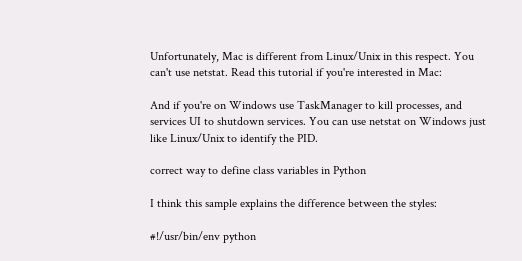Unfortunately, Mac is different from Linux/Unix in this respect. You can't use netstat. Read this tutorial if you're interested in Mac:

And if you're on Windows use TaskManager to kill processes, and services UI to shutdown services. You can use netstat on Windows just like Linux/Unix to identify the PID.

correct way to define class variables in Python

I think this sample explains the difference between the styles:

#!/usr/bin/env python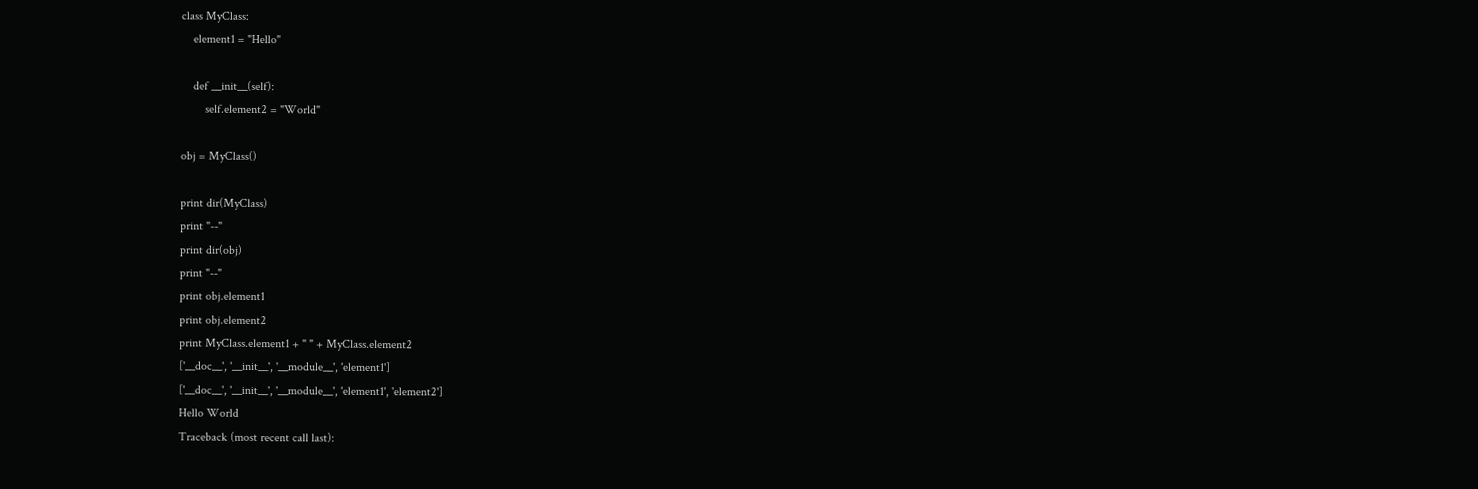class MyClass:
    element1 = "Hello"

    def __init__(self):
        self.element2 = "World"

obj = MyClass()

print dir(MyClass)
print "--"
print dir(obj)
print "--"
print obj.element1
print obj.element2
print MyClass.element1 + " " + MyClass.element2
['__doc__', '__init__', '__module__', 'element1']
['__doc__', '__init__', '__module__', 'element1', 'element2']
Hello World
Traceback (most recent call last):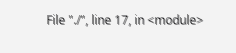File "./", line 17, in <module>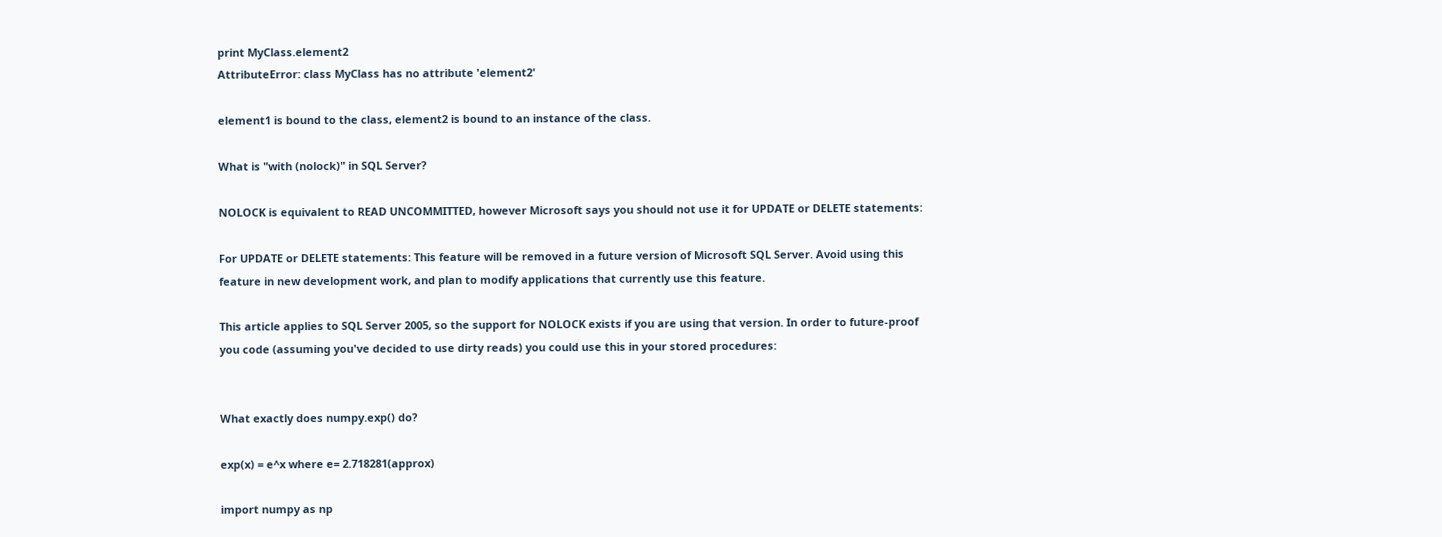print MyClass.element2
AttributeError: class MyClass has no attribute 'element2'

element1 is bound to the class, element2 is bound to an instance of the class.

What is "with (nolock)" in SQL Server?

NOLOCK is equivalent to READ UNCOMMITTED, however Microsoft says you should not use it for UPDATE or DELETE statements:

For UPDATE or DELETE statements: This feature will be removed in a future version of Microsoft SQL Server. Avoid using this feature in new development work, and plan to modify applications that currently use this feature.

This article applies to SQL Server 2005, so the support for NOLOCK exists if you are using that version. In order to future-proof you code (assuming you've decided to use dirty reads) you could use this in your stored procedures:


What exactly does numpy.exp() do?

exp(x) = e^x where e= 2.718281(approx)

import numpy as np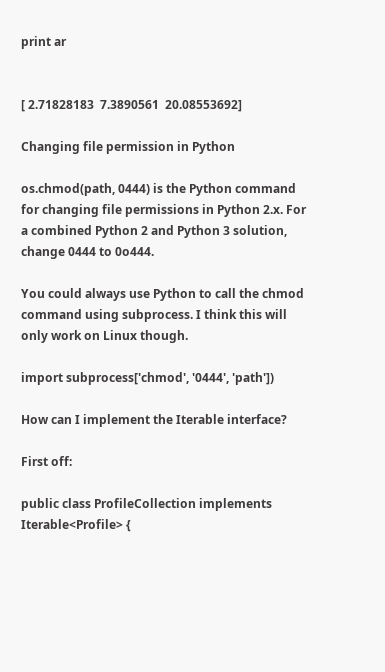print ar


[ 2.71828183  7.3890561  20.08553692]

Changing file permission in Python

os.chmod(path, 0444) is the Python command for changing file permissions in Python 2.x. For a combined Python 2 and Python 3 solution, change 0444 to 0o444.

You could always use Python to call the chmod command using subprocess. I think this will only work on Linux though.

import subprocess['chmod', '0444', 'path'])

How can I implement the Iterable interface?

First off:

public class ProfileCollection implements Iterable<Profile> {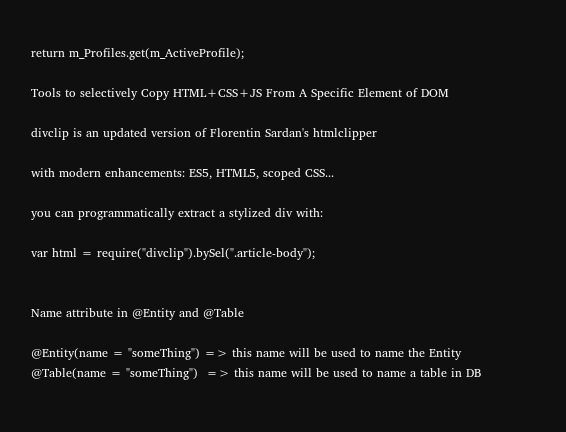return m_Profiles.get(m_ActiveProfile);

Tools to selectively Copy HTML+CSS+JS From A Specific Element of DOM

divclip is an updated version of Florentin Sardan's htmlclipper

with modern enhancements: ES5, HTML5, scoped CSS...

you can programmatically extract a stylized div with:

var html = require("divclip").bySel(".article-body");


Name attribute in @Entity and @Table

@Entity(name = "someThing") => this name will be used to name the Entity
@Table(name = "someThing")  => this name will be used to name a table in DB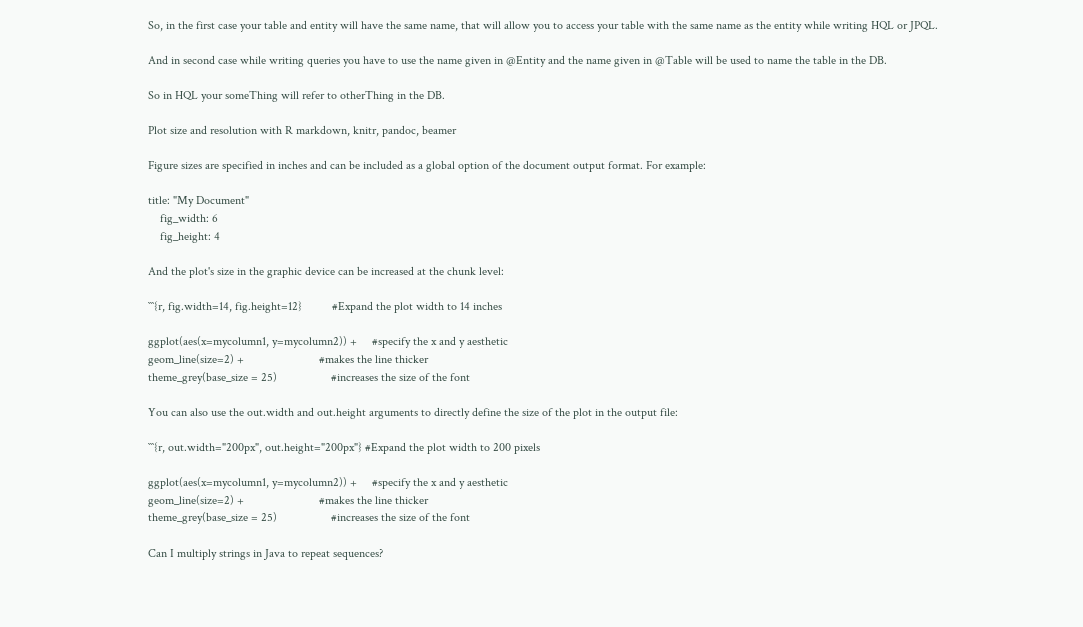So, in the first case your table and entity will have the same name, that will allow you to access your table with the same name as the entity while writing HQL or JPQL.

And in second case while writing queries you have to use the name given in @Entity and the name given in @Table will be used to name the table in the DB.

So in HQL your someThing will refer to otherThing in the DB.

Plot size and resolution with R markdown, knitr, pandoc, beamer

Figure sizes are specified in inches and can be included as a global option of the document output format. For example:

title: "My Document"
    fig_width: 6
    fig_height: 4

And the plot's size in the graphic device can be increased at the chunk level:

```{r, fig.width=14, fig.height=12}          #Expand the plot width to 14 inches

ggplot(aes(x=mycolumn1, y=mycolumn2)) +     #specify the x and y aesthetic
geom_line(size=2) +                         #makes the line thicker
theme_grey(base_size = 25)                  #increases the size of the font

You can also use the out.width and out.height arguments to directly define the size of the plot in the output file:

```{r, out.width="200px", out.height="200px"} #Expand the plot width to 200 pixels

ggplot(aes(x=mycolumn1, y=mycolumn2)) +     #specify the x and y aesthetic
geom_line(size=2) +                         #makes the line thicker
theme_grey(base_size = 25)                  #increases the size of the font

Can I multiply strings in Java to repeat sequences?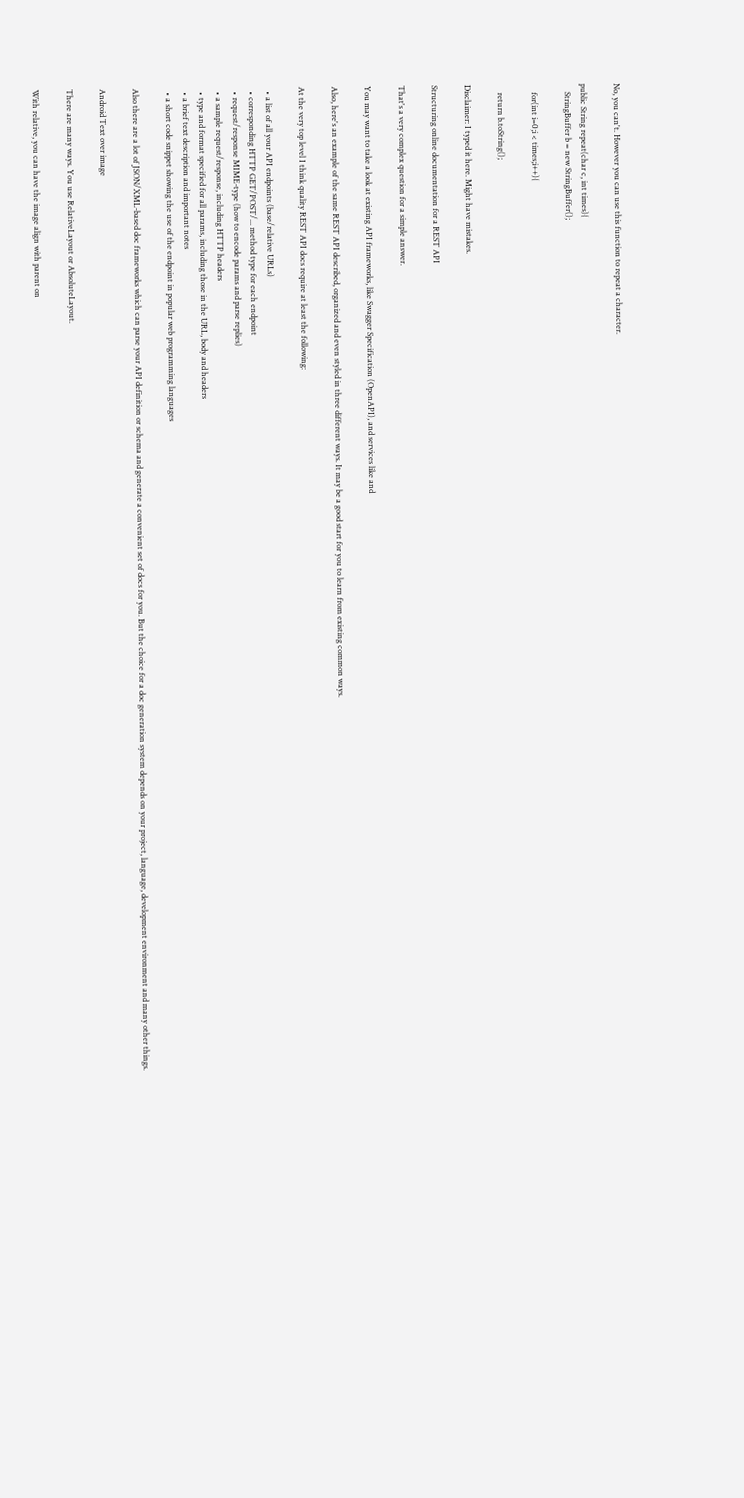No, you can't. However you can use this function to repeat a character.

public String repeat(char c, int times){
    StringBuffer b = new StringBuffer();

    for(int i=0;i < times;i++){

    return b.toString();

Disclaimer: I typed it here. Might have mistakes.

Structuring online documentation for a REST API

That's a very complex question for a simple answer.

You may want to take a look at existing API frameworks, like Swagger Specification (OpenAPI), and services like and

Also, here's an example of the same REST API described, organized and even styled in three different ways. It may be a good start for you to learn from existing common ways.

At the very top level I think quality REST API docs require at least the following:

  • a list of all your API endpoints (base/relative URLs)
  • corresponding HTTP GET/POST/... method type for each endpoint
  • request/response MIME-type (how to encode params and parse replies)
  • a sample request/response, including HTTP headers
  • type and format specified for all params, including those in the URL, body and headers
  • a brief text description and important notes
  • a short code snippet showing the use of the endpoint in popular web programming languages

Also there are a lot of JSON/XML-based doc frameworks which can parse your API definition or schema and generate a convenient set of docs for you. But the choice for a doc generation system depends on your project, language, development environment and many other things.

Android Text over image

There are many ways. You use RelativeLayout or AbsoluteLayout.

With relative, you can have the image align with parent on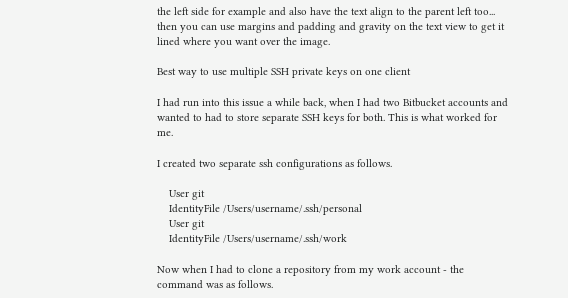the left side for example and also have the text align to the parent left too... then you can use margins and padding and gravity on the text view to get it lined where you want over the image.

Best way to use multiple SSH private keys on one client

I had run into this issue a while back, when I had two Bitbucket accounts and wanted to had to store separate SSH keys for both. This is what worked for me.

I created two separate ssh configurations as follows.

    User git
    IdentityFile /Users/username/.ssh/personal
    User git
    IdentityFile /Users/username/.ssh/work

Now when I had to clone a repository from my work account - the command was as follows.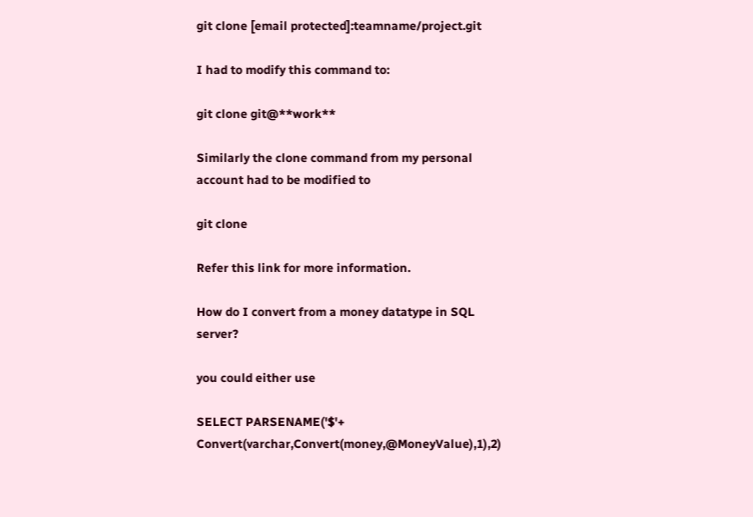git clone [email protected]:teamname/project.git

I had to modify this command to:

git clone git@**work**

Similarly the clone command from my personal account had to be modified to

git clone

Refer this link for more information.

How do I convert from a money datatype in SQL server?

you could either use

SELECT PARSENAME('$'+ Convert(varchar,Convert(money,@MoneyValue),1),2)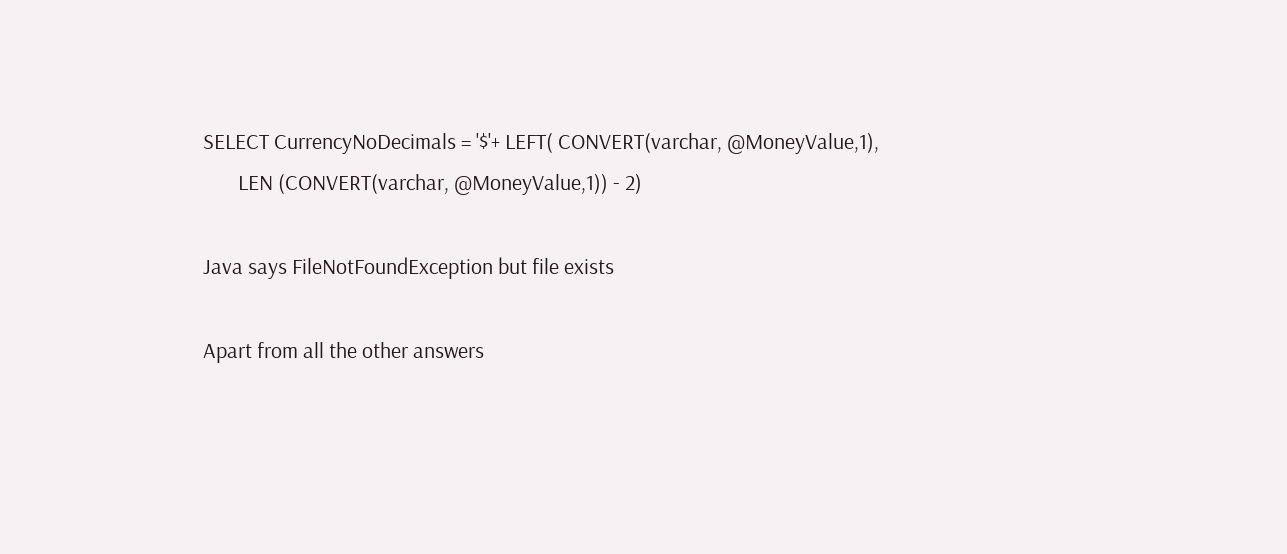SELECT CurrencyNoDecimals = '$'+ LEFT( CONVERT(varchar, @MoneyValue,1),
       LEN (CONVERT(varchar, @MoneyValue,1)) - 2)

Java says FileNotFoundException but file exists

Apart from all the other answers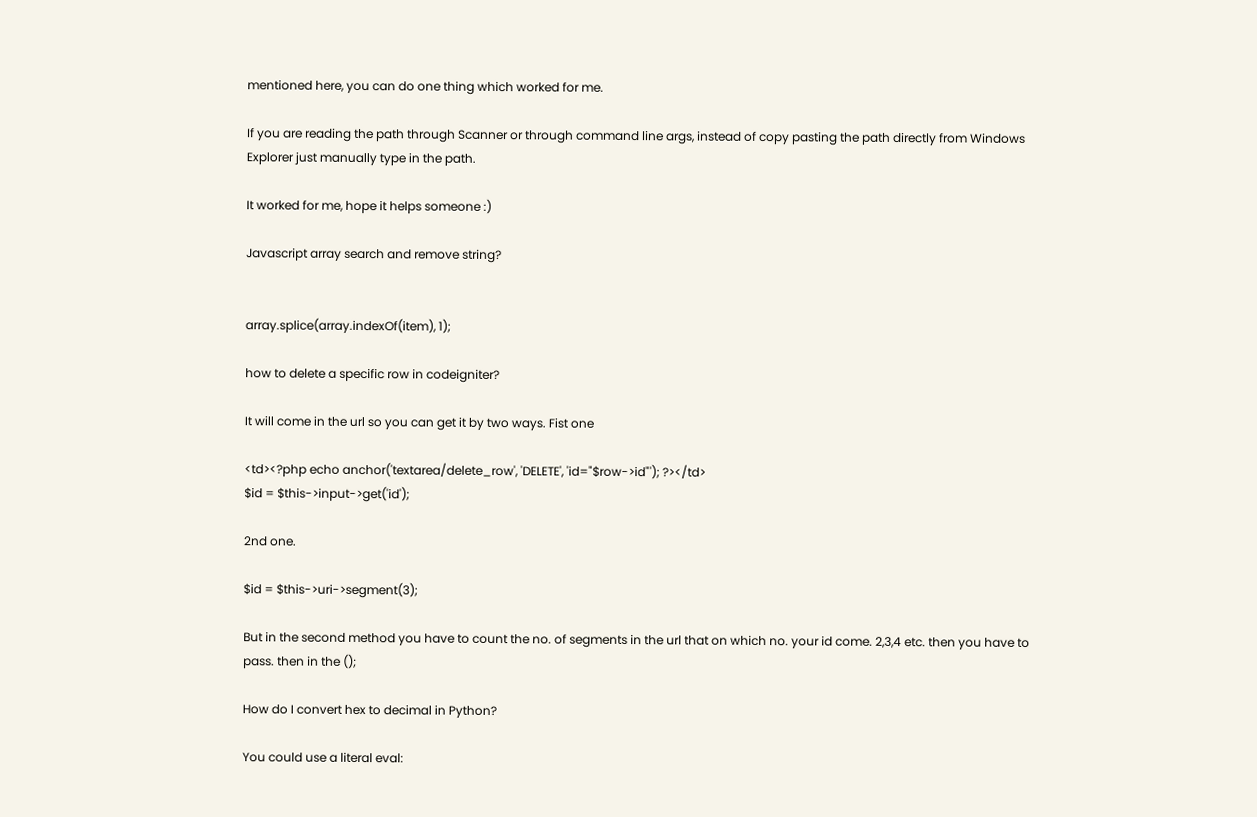mentioned here, you can do one thing which worked for me.

If you are reading the path through Scanner or through command line args, instead of copy pasting the path directly from Windows Explorer just manually type in the path.

It worked for me, hope it helps someone :)

Javascript array search and remove string?


array.splice(array.indexOf(item), 1);

how to delete a specific row in codeigniter?

It will come in the url so you can get it by two ways. Fist one

<td><?php echo anchor('textarea/delete_row', 'DELETE', 'id="$row->id"'); ?></td>
$id = $this->input->get('id');

2nd one.

$id = $this->uri->segment(3);

But in the second method you have to count the no. of segments in the url that on which no. your id come. 2,3,4 etc. then you have to pass. then in the ();

How do I convert hex to decimal in Python?

You could use a literal eval: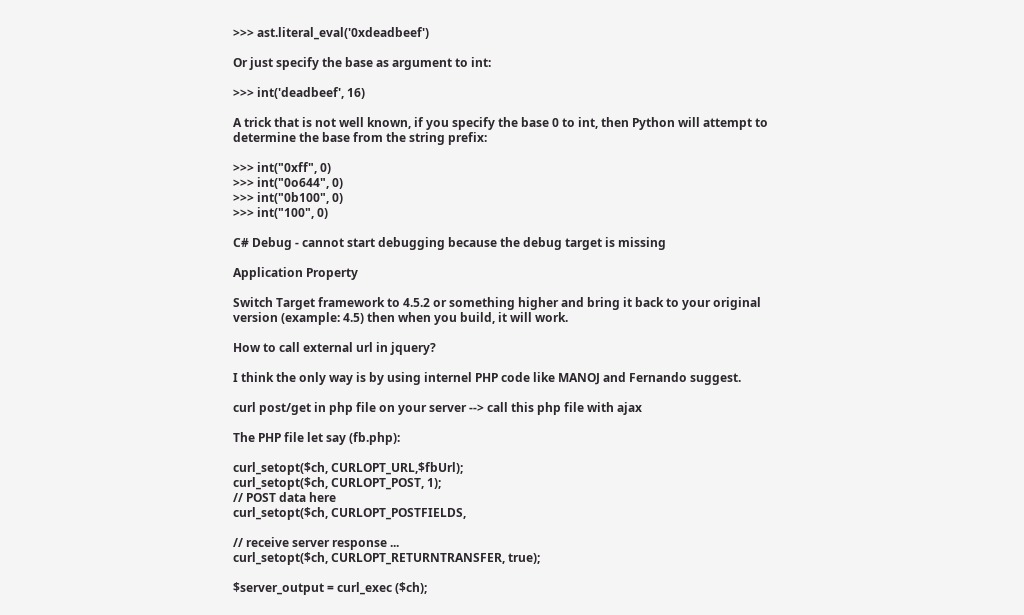>>> ast.literal_eval('0xdeadbeef')

Or just specify the base as argument to int:

>>> int('deadbeef', 16)

A trick that is not well known, if you specify the base 0 to int, then Python will attempt to determine the base from the string prefix:

>>> int("0xff", 0)
>>> int("0o644", 0)
>>> int("0b100", 0)
>>> int("100", 0)

C# Debug - cannot start debugging because the debug target is missing

Application Property

Switch Target framework to 4.5.2 or something higher and bring it back to your original version (example: 4.5) then when you build, it will work.

How to call external url in jquery?

I think the only way is by using internel PHP code like MANOJ and Fernando suggest.

curl post/get in php file on your server --> call this php file with ajax

The PHP file let say (fb.php):

curl_setopt($ch, CURLOPT_URL,$fbUrl);
curl_setopt($ch, CURLOPT_POST, 1);
// POST data here
curl_setopt($ch, CURLOPT_POSTFIELDS,

// receive server response ...
curl_setopt($ch, CURLOPT_RETURNTRANSFER, true);

$server_output = curl_exec ($ch);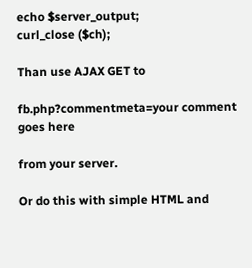echo $server_output;
curl_close ($ch);

Than use AJAX GET to

fb.php?commentmeta=your comment goes here

from your server.

Or do this with simple HTML and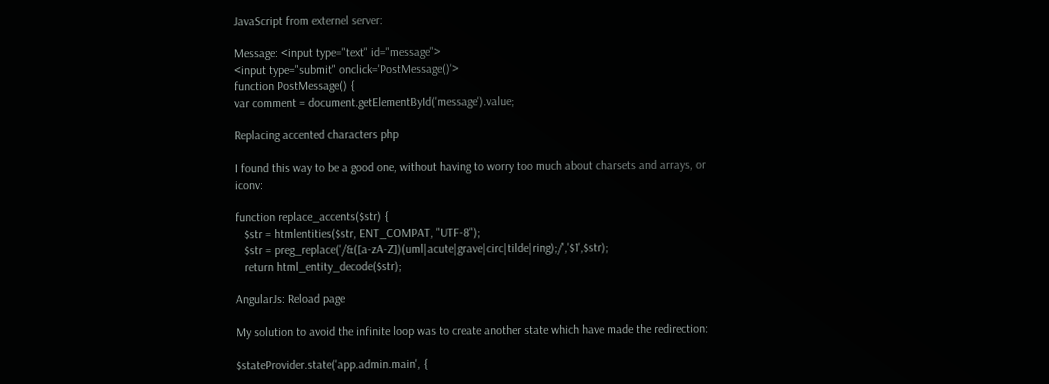JavaScript from externel server:

Message: <input type="text" id="message">
<input type="submit" onclick='PostMessage()'>
function PostMessage() {
var comment = document.getElementById('message').value;

Replacing accented characters php

I found this way to be a good one, without having to worry too much about charsets and arrays, or iconv:

function replace_accents($str) {
   $str = htmlentities($str, ENT_COMPAT, "UTF-8");
   $str = preg_replace('/&([a-zA-Z])(uml|acute|grave|circ|tilde|ring);/','$1',$str);
   return html_entity_decode($str);

AngularJs: Reload page

My solution to avoid the infinite loop was to create another state which have made the redirection:

$stateProvider.state('app.admin.main', {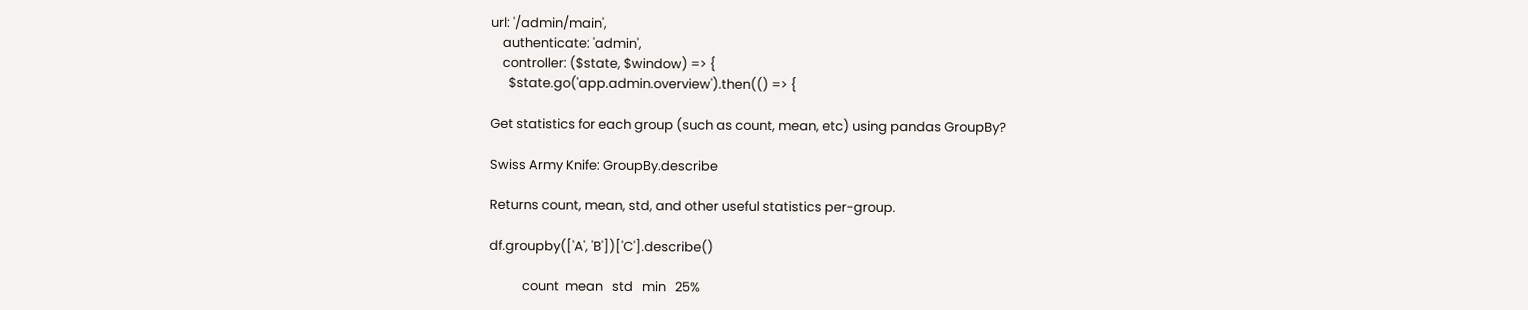url: '/admin/main',
    authenticate: 'admin',
    controller: ($state, $window) => {
      $state.go('app.admin.overview').then(() => {

Get statistics for each group (such as count, mean, etc) using pandas GroupBy?

Swiss Army Knife: GroupBy.describe

Returns count, mean, std, and other useful statistics per-group.

df.groupby(['A', 'B'])['C'].describe()

           count  mean   std   min   25%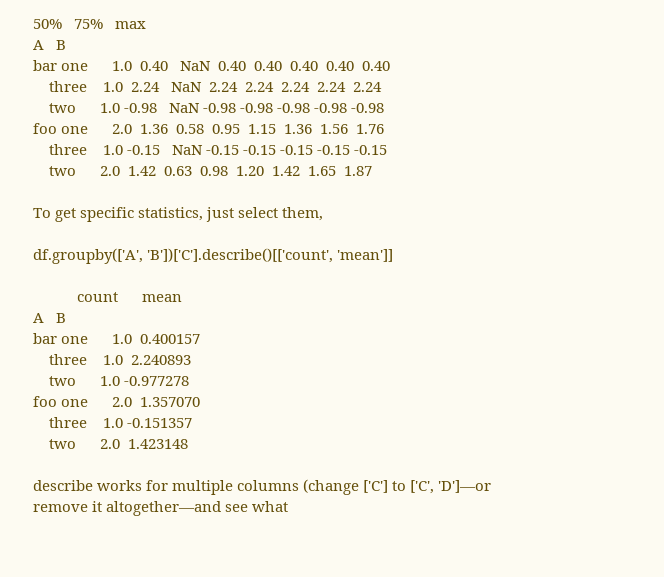50%   75%   max
A   B
bar one      1.0  0.40   NaN  0.40  0.40  0.40  0.40  0.40
    three    1.0  2.24   NaN  2.24  2.24  2.24  2.24  2.24
    two      1.0 -0.98   NaN -0.98 -0.98 -0.98 -0.98 -0.98
foo one      2.0  1.36  0.58  0.95  1.15  1.36  1.56  1.76
    three    1.0 -0.15   NaN -0.15 -0.15 -0.15 -0.15 -0.15
    two      2.0  1.42  0.63  0.98  1.20  1.42  1.65  1.87

To get specific statistics, just select them,

df.groupby(['A', 'B'])['C'].describe()[['count', 'mean']]

           count      mean
A   B
bar one      1.0  0.400157
    three    1.0  2.240893
    two      1.0 -0.977278
foo one      2.0  1.357070
    three    1.0 -0.151357
    two      2.0  1.423148

describe works for multiple columns (change ['C'] to ['C', 'D']—or remove it altogether—and see what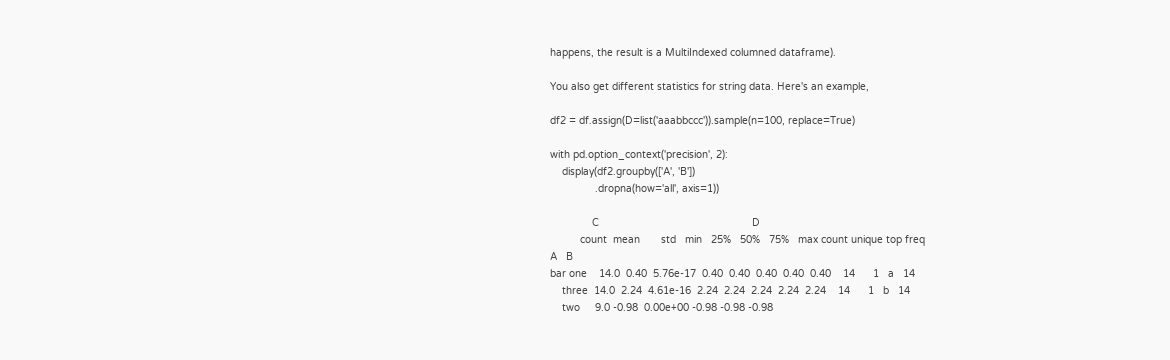happens, the result is a MultiIndexed columned dataframe).

You also get different statistics for string data. Here's an example,

df2 = df.assign(D=list('aaabbccc')).sample(n=100, replace=True)

with pd.option_context('precision', 2):
    display(df2.groupby(['A', 'B'])
               .dropna(how='all', axis=1))

              C                                                   D
          count  mean       std   min   25%   50%   75%   max count unique top freq
A   B
bar one    14.0  0.40  5.76e-17  0.40  0.40  0.40  0.40  0.40    14      1   a   14
    three  14.0  2.24  4.61e-16  2.24  2.24  2.24  2.24  2.24    14      1   b   14
    two     9.0 -0.98  0.00e+00 -0.98 -0.98 -0.98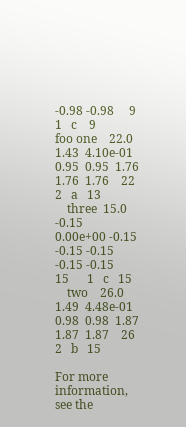-0.98 -0.98     9      1   c    9
foo one    22.0  1.43  4.10e-01  0.95  0.95  1.76  1.76  1.76    22      2   a   13
    three  15.0 -0.15  0.00e+00 -0.15 -0.15 -0.15 -0.15 -0.15    15      1   c   15
    two    26.0  1.49  4.48e-01  0.98  0.98  1.87  1.87  1.87    26      2   b   15

For more information, see the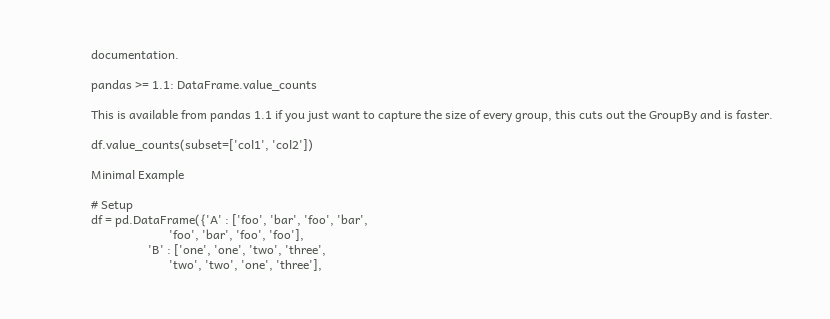documentation.

pandas >= 1.1: DataFrame.value_counts

This is available from pandas 1.1 if you just want to capture the size of every group, this cuts out the GroupBy and is faster.

df.value_counts(subset=['col1', 'col2'])

Minimal Example

# Setup
df = pd.DataFrame({'A' : ['foo', 'bar', 'foo', 'bar',
                          'foo', 'bar', 'foo', 'foo'],
                   'B' : ['one', 'one', 'two', 'three',
                          'two', 'two', 'one', 'three'],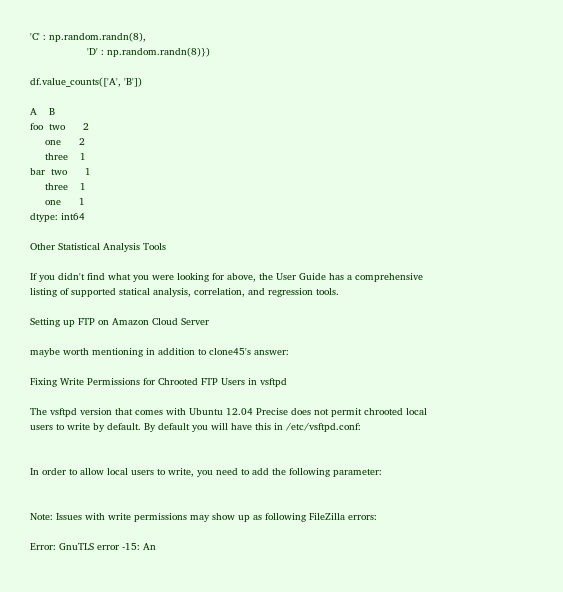'C' : np.random.randn(8),
                   'D' : np.random.randn(8)})

df.value_counts(['A', 'B'])

A    B
foo  two      2
     one      2
     three    1
bar  two      1
     three    1
     one      1
dtype: int64

Other Statistical Analysis Tools

If you didn't find what you were looking for above, the User Guide has a comprehensive listing of supported statical analysis, correlation, and regression tools.

Setting up FTP on Amazon Cloud Server

maybe worth mentioning in addition to clone45's answer:

Fixing Write Permissions for Chrooted FTP Users in vsftpd

The vsftpd version that comes with Ubuntu 12.04 Precise does not permit chrooted local users to write by default. By default you will have this in /etc/vsftpd.conf:


In order to allow local users to write, you need to add the following parameter:


Note: Issues with write permissions may show up as following FileZilla errors:

Error: GnuTLS error -15: An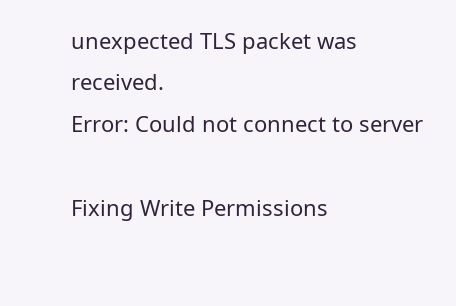unexpected TLS packet was received.
Error: Could not connect to server

Fixing Write Permissions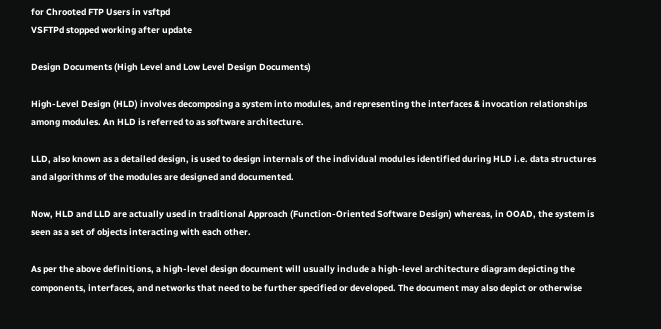for Chrooted FTP Users in vsftpd
VSFTPd stopped working after update

Design Documents (High Level and Low Level Design Documents)

High-Level Design (HLD) involves decomposing a system into modules, and representing the interfaces & invocation relationships among modules. An HLD is referred to as software architecture.

LLD, also known as a detailed design, is used to design internals of the individual modules identified during HLD i.e. data structures and algorithms of the modules are designed and documented.

Now, HLD and LLD are actually used in traditional Approach (Function-Oriented Software Design) whereas, in OOAD, the system is seen as a set of objects interacting with each other.

As per the above definitions, a high-level design document will usually include a high-level architecture diagram depicting the components, interfaces, and networks that need to be further specified or developed. The document may also depict or otherwise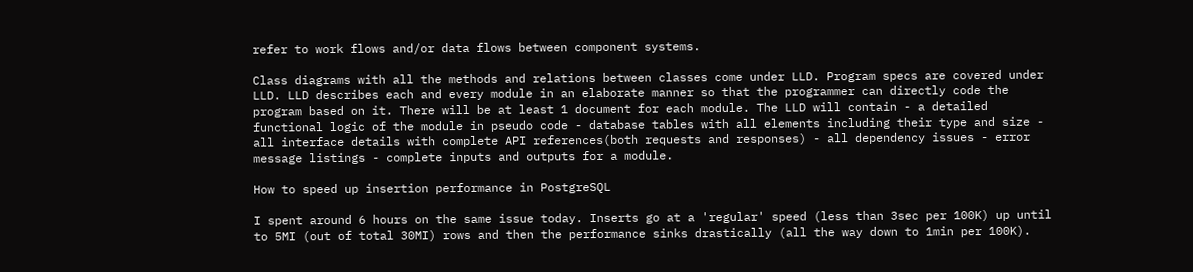refer to work flows and/or data flows between component systems.

Class diagrams with all the methods and relations between classes come under LLD. Program specs are covered under LLD. LLD describes each and every module in an elaborate manner so that the programmer can directly code the program based on it. There will be at least 1 document for each module. The LLD will contain - a detailed functional logic of the module in pseudo code - database tables with all elements including their type and size - all interface details with complete API references(both requests and responses) - all dependency issues - error message listings - complete inputs and outputs for a module.

How to speed up insertion performance in PostgreSQL

I spent around 6 hours on the same issue today. Inserts go at a 'regular' speed (less than 3sec per 100K) up until to 5MI (out of total 30MI) rows and then the performance sinks drastically (all the way down to 1min per 100K).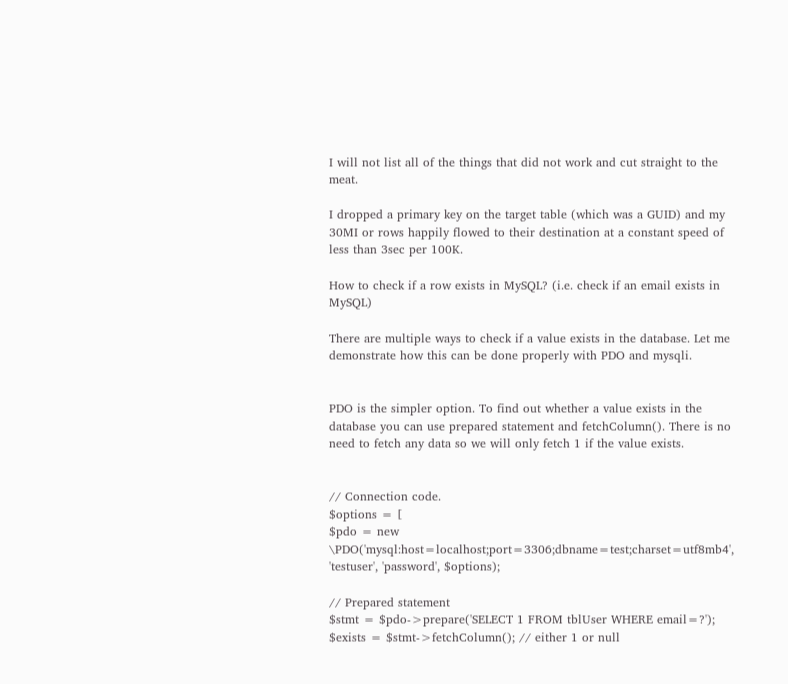I will not list all of the things that did not work and cut straight to the meat.

I dropped a primary key on the target table (which was a GUID) and my 30MI or rows happily flowed to their destination at a constant speed of less than 3sec per 100K.

How to check if a row exists in MySQL? (i.e. check if an email exists in MySQL)

There are multiple ways to check if a value exists in the database. Let me demonstrate how this can be done properly with PDO and mysqli.


PDO is the simpler option. To find out whether a value exists in the database you can use prepared statement and fetchColumn(). There is no need to fetch any data so we will only fetch 1 if the value exists.


// Connection code.
$options = [
$pdo = new \PDO('mysql:host=localhost;port=3306;dbname=test;charset=utf8mb4', 'testuser', 'password', $options);

// Prepared statement
$stmt = $pdo->prepare('SELECT 1 FROM tblUser WHERE email=?');
$exists = $stmt->fetchColumn(); // either 1 or null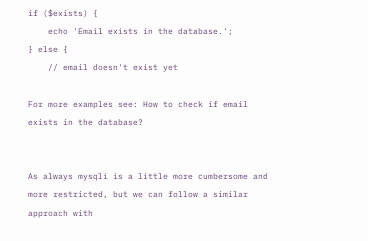if ($exists) {
    echo 'Email exists in the database.';
} else {
    // email doesn't exist yet

For more examples see: How to check if email exists in the database?


As always mysqli is a little more cumbersome and more restricted, but we can follow a similar approach with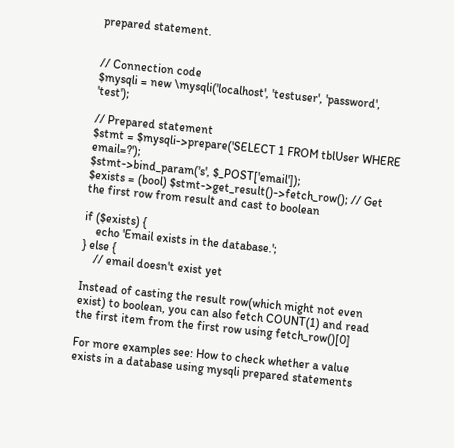prepared statement.


// Connection code
$mysqli = new \mysqli('localhost', 'testuser', 'password', 'test');

// Prepared statement
$stmt = $mysqli->prepare('SELECT 1 FROM tblUser WHERE email=?');
$stmt->bind_param('s', $_POST['email']);
$exists = (bool) $stmt->get_result()->fetch_row(); // Get the first row from result and cast to boolean

if ($exists) {
    echo 'Email exists in the database.';
} else {
    // email doesn't exist yet

Instead of casting the result row(which might not even exist) to boolean, you can also fetch COUNT(1) and read the first item from the first row using fetch_row()[0]

For more examples see: How to check whether a value exists in a database using mysqli prepared statements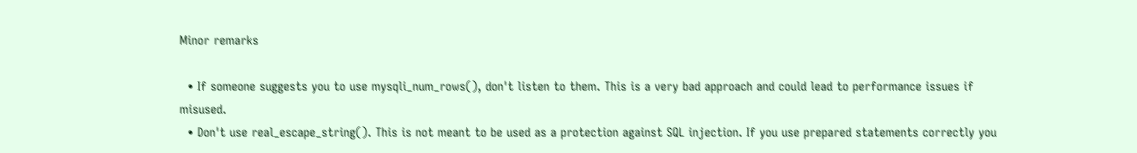Minor remarks

  • If someone suggests you to use mysqli_num_rows(), don't listen to them. This is a very bad approach and could lead to performance issues if misused.
  • Don't use real_escape_string(). This is not meant to be used as a protection against SQL injection. If you use prepared statements correctly you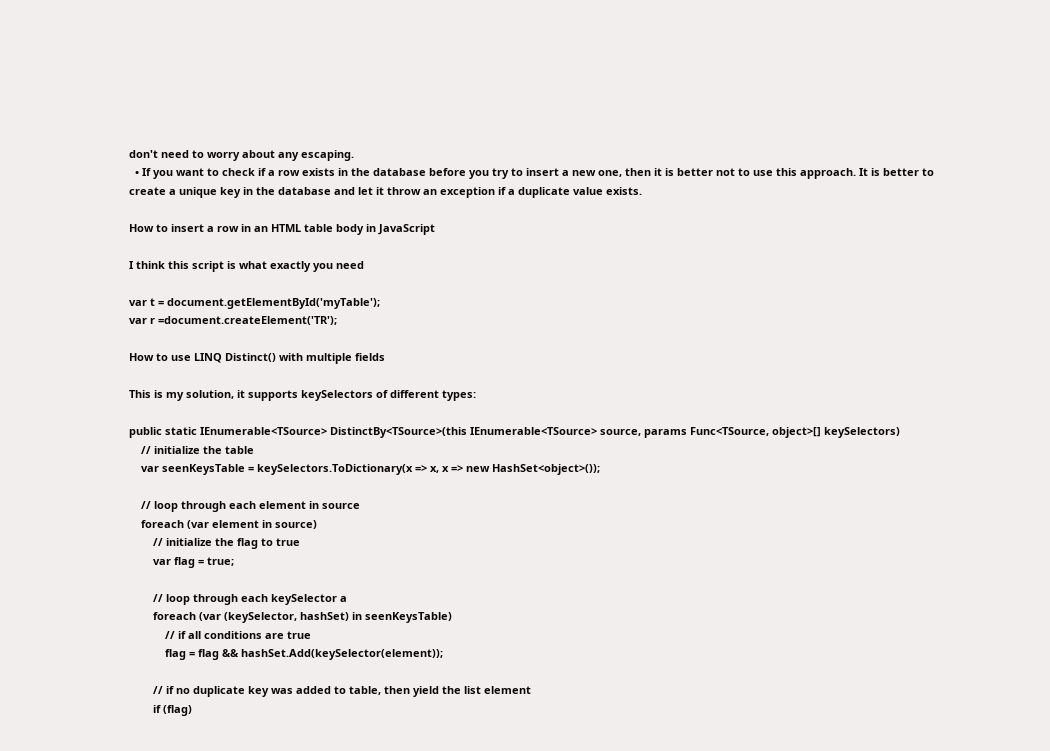don't need to worry about any escaping.
  • If you want to check if a row exists in the database before you try to insert a new one, then it is better not to use this approach. It is better to create a unique key in the database and let it throw an exception if a duplicate value exists.

How to insert a row in an HTML table body in JavaScript

I think this script is what exactly you need

var t = document.getElementById('myTable');
var r =document.createElement('TR');

How to use LINQ Distinct() with multiple fields

This is my solution, it supports keySelectors of different types:

public static IEnumerable<TSource> DistinctBy<TSource>(this IEnumerable<TSource> source, params Func<TSource, object>[] keySelectors)
    // initialize the table
    var seenKeysTable = keySelectors.ToDictionary(x => x, x => new HashSet<object>());

    // loop through each element in source
    foreach (var element in source)
        // initialize the flag to true
        var flag = true;

        // loop through each keySelector a
        foreach (var (keySelector, hashSet) in seenKeysTable)
            // if all conditions are true
            flag = flag && hashSet.Add(keySelector(element));

        // if no duplicate key was added to table, then yield the list element
        if (flag)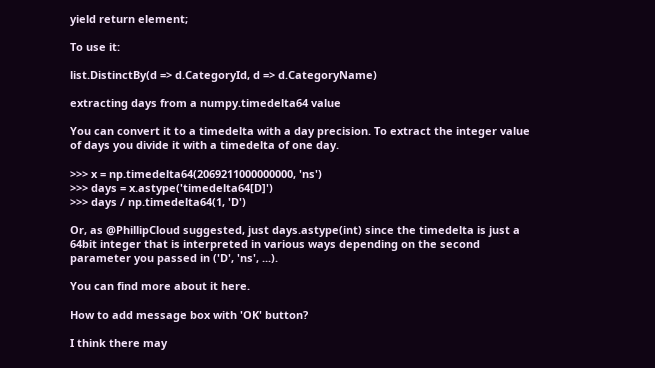yield return element;

To use it:

list.DistinctBy(d => d.CategoryId, d => d.CategoryName)

extracting days from a numpy.timedelta64 value

You can convert it to a timedelta with a day precision. To extract the integer value of days you divide it with a timedelta of one day.

>>> x = np.timedelta64(2069211000000000, 'ns')
>>> days = x.astype('timedelta64[D]')
>>> days / np.timedelta64(1, 'D')

Or, as @PhillipCloud suggested, just days.astype(int) since the timedelta is just a 64bit integer that is interpreted in various ways depending on the second parameter you passed in ('D', 'ns', ...).

You can find more about it here.

How to add message box with 'OK' button?

I think there may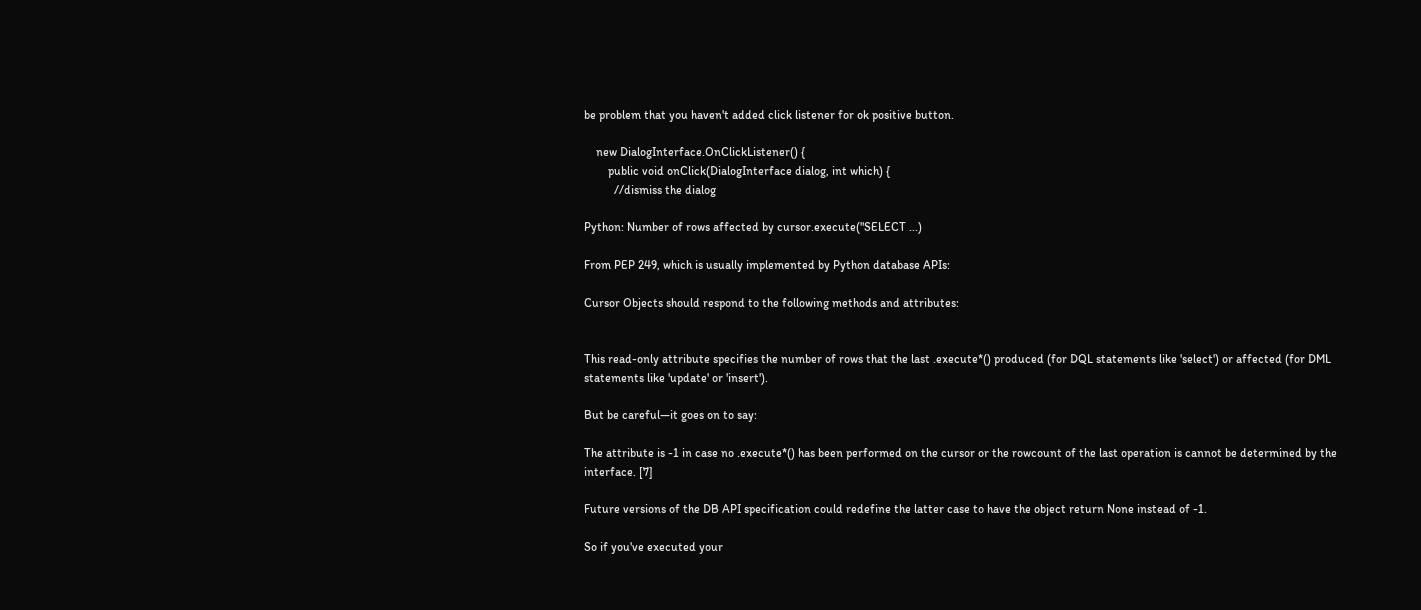be problem that you haven't added click listener for ok positive button.

    new DialogInterface.OnClickListener() {
        public void onClick(DialogInterface dialog, int which) {
          //dismiss the dialog

Python: Number of rows affected by cursor.execute("SELECT ...)

From PEP 249, which is usually implemented by Python database APIs:

Cursor Objects should respond to the following methods and attributes:


This read-only attribute specifies the number of rows that the last .execute*() produced (for DQL statements like 'select') or affected (for DML statements like 'update' or 'insert').

But be careful—it goes on to say:

The attribute is -1 in case no .execute*() has been performed on the cursor or the rowcount of the last operation is cannot be determined by the interface. [7]

Future versions of the DB API specification could redefine the latter case to have the object return None instead of -1.

So if you've executed your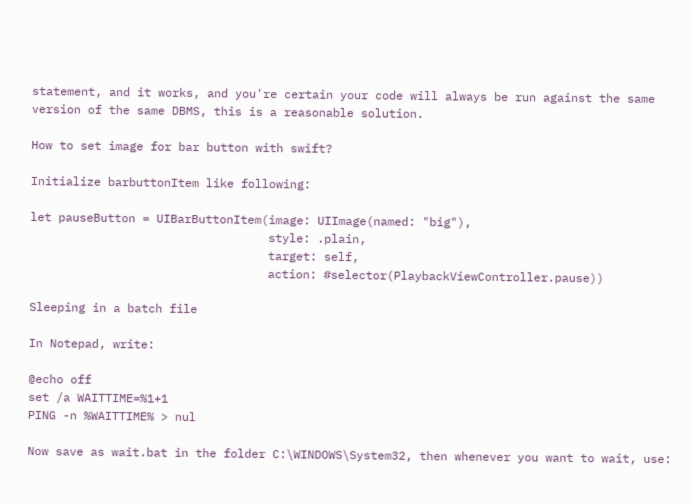statement, and it works, and you're certain your code will always be run against the same version of the same DBMS, this is a reasonable solution.

How to set image for bar button with swift?

Initialize barbuttonItem like following:

let pauseButton = UIBarButtonItem(image: UIImage(named: "big"),
                                  style: .plain,
                                  target: self,
                                  action: #selector(PlaybackViewController.pause))

Sleeping in a batch file

In Notepad, write:

@echo off
set /a WAITTIME=%1+1
PING -n %WAITTIME% > nul

Now save as wait.bat in the folder C:\WINDOWS\System32, then whenever you want to wait, use: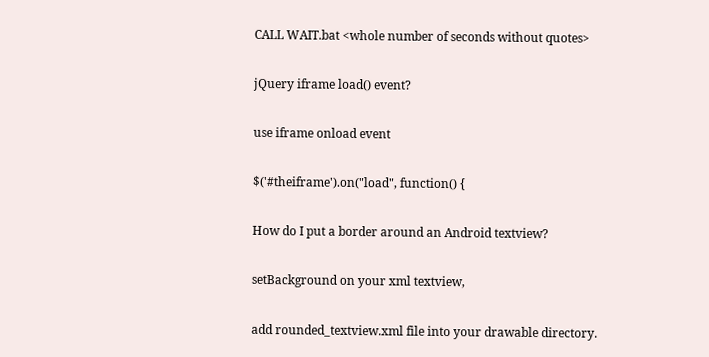CALL WAIT.bat <whole number of seconds without quotes>

jQuery iframe load() event?

use iframe onload event

$('#theiframe').on("load", function() {

How do I put a border around an Android textview?

setBackground on your xml textview,

add rounded_textview.xml file into your drawable directory.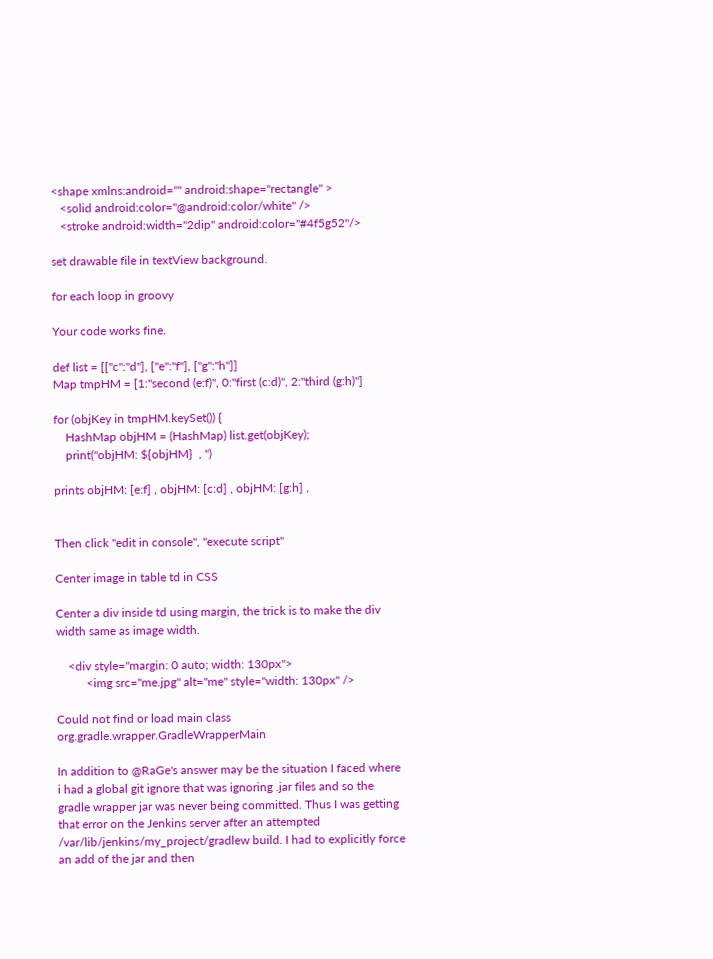<shape xmlns:android="" android:shape="rectangle" >
   <solid android:color="@android:color/white" />
   <stroke android:width="2dip" android:color="#4f5g52"/>

set drawable file in textView background.

for each loop in groovy

Your code works fine.

def list = [["c":"d"], ["e":"f"], ["g":"h"]]
Map tmpHM = [1:"second (e:f)", 0:"first (c:d)", 2:"third (g:h)"]

for (objKey in tmpHM.keySet()) {
    HashMap objHM = (HashMap) list.get(objKey);
    print("objHM: ${objHM}  , ")

prints objHM: [e:f] , objHM: [c:d] , objHM: [g:h] ,


Then click "edit in console", "execute script"

Center image in table td in CSS

Center a div inside td using margin, the trick is to make the div width same as image width.

    <div style="margin: 0 auto; width: 130px">
          <img src="me.jpg" alt="me" style="width: 130px" />

Could not find or load main class org.gradle.wrapper.GradleWrapperMain

In addition to @RaGe's answer may be the situation I faced where i had a global git ignore that was ignoring .jar files and so the gradle wrapper jar was never being committed. Thus I was getting that error on the Jenkins server after an attempted /var/lib/jenkins/my_project/gradlew build. I had to explicitly force an add of the jar and then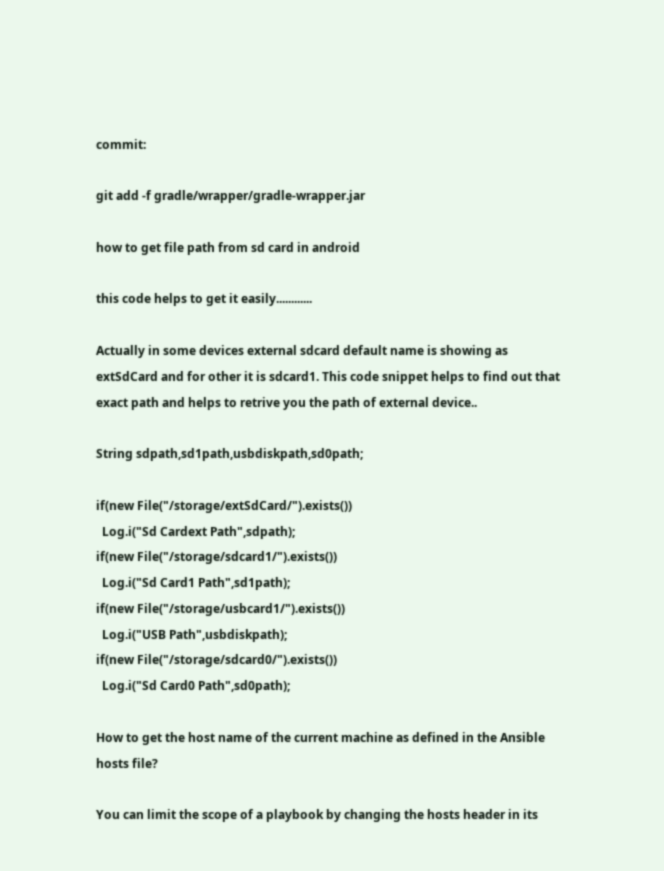commit:

git add -f gradle/wrapper/gradle-wrapper.jar

how to get file path from sd card in android

this code helps to get it easily............

Actually in some devices external sdcard default name is showing as extSdCard and for other it is sdcard1. This code snippet helps to find out that exact path and helps to retrive you the path of external device..

String sdpath,sd1path,usbdiskpath,sd0path;

if(new File("/storage/extSdCard/").exists())
  Log.i("Sd Cardext Path",sdpath);
if(new File("/storage/sdcard1/").exists())
  Log.i("Sd Card1 Path",sd1path);
if(new File("/storage/usbcard1/").exists())
  Log.i("USB Path",usbdiskpath);
if(new File("/storage/sdcard0/").exists())
  Log.i("Sd Card0 Path",sd0path);

How to get the host name of the current machine as defined in the Ansible hosts file?

You can limit the scope of a playbook by changing the hosts header in its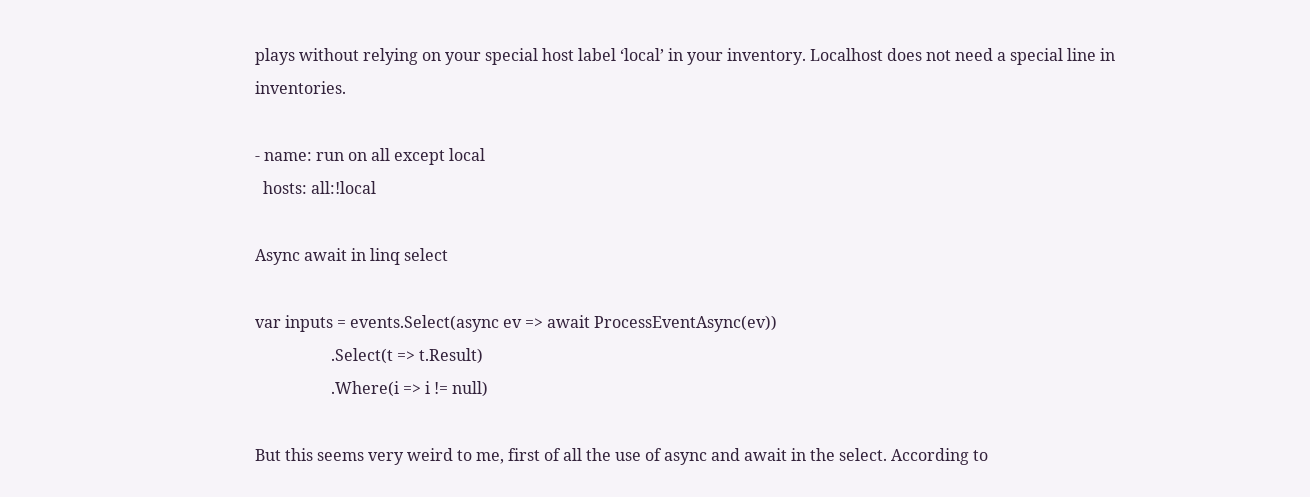plays without relying on your special host label ‘local’ in your inventory. Localhost does not need a special line in inventories.

- name: run on all except local
  hosts: all:!local

Async await in linq select

var inputs = events.Select(async ev => await ProcessEventAsync(ev))
                   .Select(t => t.Result)
                   .Where(i => i != null)

But this seems very weird to me, first of all the use of async and await in the select. According to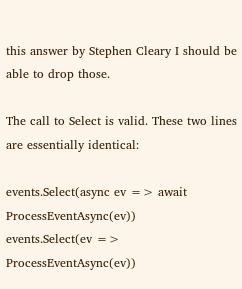this answer by Stephen Cleary I should be able to drop those.

The call to Select is valid. These two lines are essentially identical:

events.Select(async ev => await ProcessEventAsync(ev))
events.Select(ev => ProcessEventAsync(ev))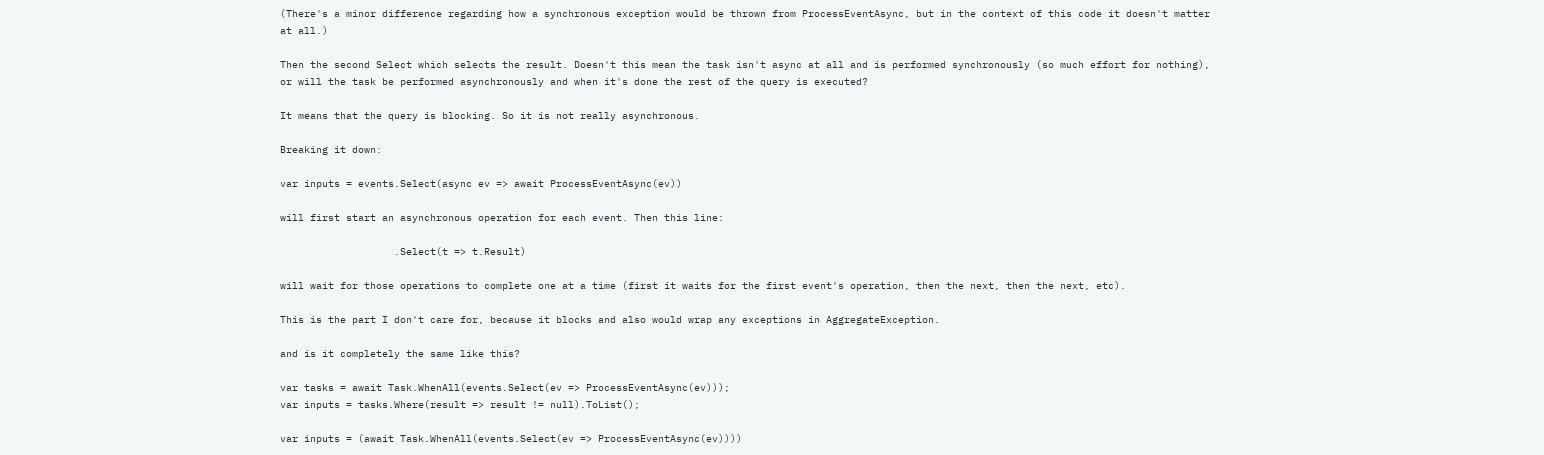(There's a minor difference regarding how a synchronous exception would be thrown from ProcessEventAsync, but in the context of this code it doesn't matter at all.)

Then the second Select which selects the result. Doesn't this mean the task isn't async at all and is performed synchronously (so much effort for nothing), or will the task be performed asynchronously and when it's done the rest of the query is executed?

It means that the query is blocking. So it is not really asynchronous.

Breaking it down:

var inputs = events.Select(async ev => await ProcessEventAsync(ev))

will first start an asynchronous operation for each event. Then this line:

                   .Select(t => t.Result)

will wait for those operations to complete one at a time (first it waits for the first event's operation, then the next, then the next, etc).

This is the part I don't care for, because it blocks and also would wrap any exceptions in AggregateException.

and is it completely the same like this?

var tasks = await Task.WhenAll(events.Select(ev => ProcessEventAsync(ev)));
var inputs = tasks.Where(result => result != null).ToList();

var inputs = (await Task.WhenAll(events.Select(ev => ProcessEventAsync(ev))))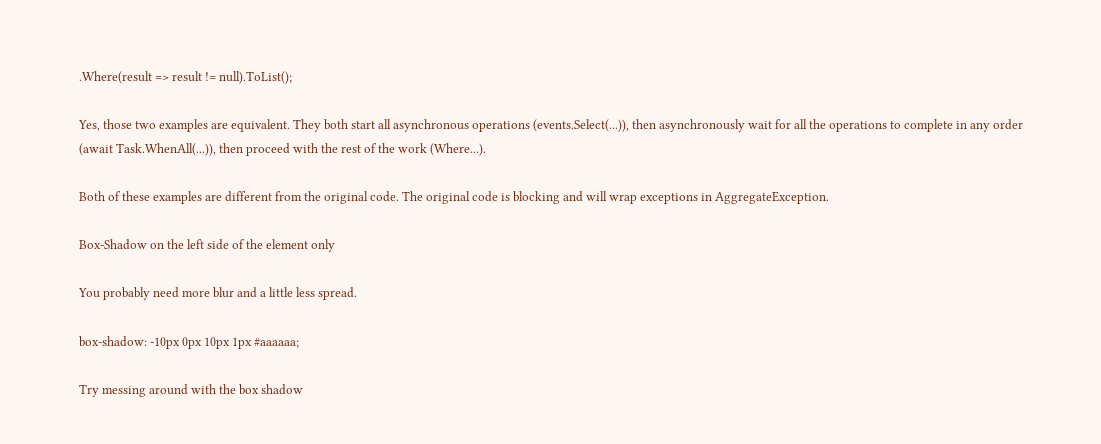.Where(result => result != null).ToList();

Yes, those two examples are equivalent. They both start all asynchronous operations (events.Select(...)), then asynchronously wait for all the operations to complete in any order (await Task.WhenAll(...)), then proceed with the rest of the work (Where...).

Both of these examples are different from the original code. The original code is blocking and will wrap exceptions in AggregateException.

Box-Shadow on the left side of the element only

You probably need more blur and a little less spread.

box-shadow: -10px 0px 10px 1px #aaaaaa;

Try messing around with the box shadow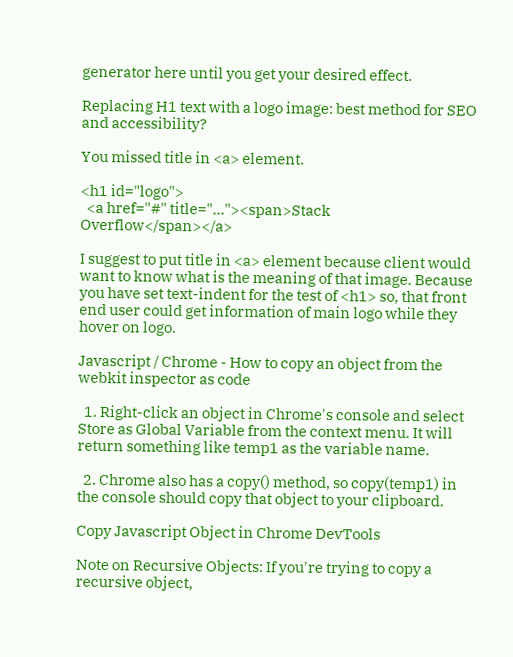generator here until you get your desired effect.

Replacing H1 text with a logo image: best method for SEO and accessibility?

You missed title in <a> element.

<h1 id="logo">
  <a href="#" title="..."><span>Stack Overflow</span></a>

I suggest to put title in <a> element because client would want to know what is the meaning of that image. Because you have set text-indent for the test of <h1> so, that front end user could get information of main logo while they hover on logo.

Javascript / Chrome - How to copy an object from the webkit inspector as code

  1. Right-click an object in Chrome's console and select Store as Global Variable from the context menu. It will return something like temp1 as the variable name.

  2. Chrome also has a copy() method, so copy(temp1) in the console should copy that object to your clipboard.

Copy Javascript Object in Chrome DevTools

Note on Recursive Objects: If you're trying to copy a recursive object,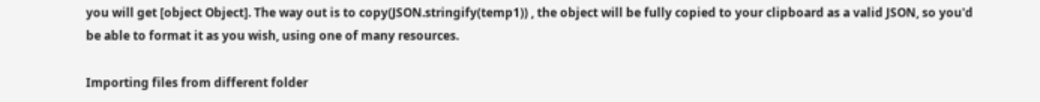you will get [object Object]. The way out is to copy(JSON.stringify(temp1)) , the object will be fully copied to your clipboard as a valid JSON, so you'd be able to format it as you wish, using one of many resources.

Importing files from different folder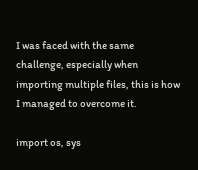I was faced with the same challenge, especially when importing multiple files, this is how I managed to overcome it.

import os, sys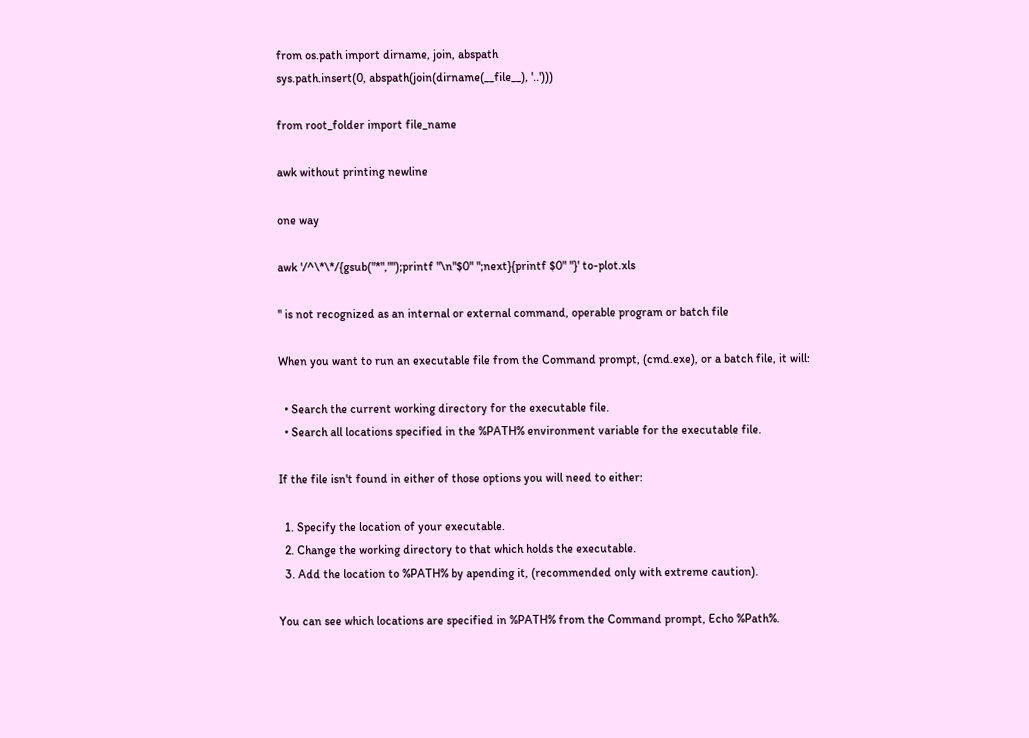from os.path import dirname, join, abspath
sys.path.insert(0, abspath(join(dirname(__file__), '..')))

from root_folder import file_name

awk without printing newline

one way

awk '/^\*\*/{gsub("*","");printf "\n"$0" ";next}{printf $0" "}' to-plot.xls

'' is not recognized as an internal or external command, operable program or batch file

When you want to run an executable file from the Command prompt, (cmd.exe), or a batch file, it will:

  • Search the current working directory for the executable file.
  • Search all locations specified in the %PATH% environment variable for the executable file.

If the file isn't found in either of those options you will need to either:

  1. Specify the location of your executable.
  2. Change the working directory to that which holds the executable.
  3. Add the location to %PATH% by apending it, (recommended only with extreme caution).

You can see which locations are specified in %PATH% from the Command prompt, Echo %Path%.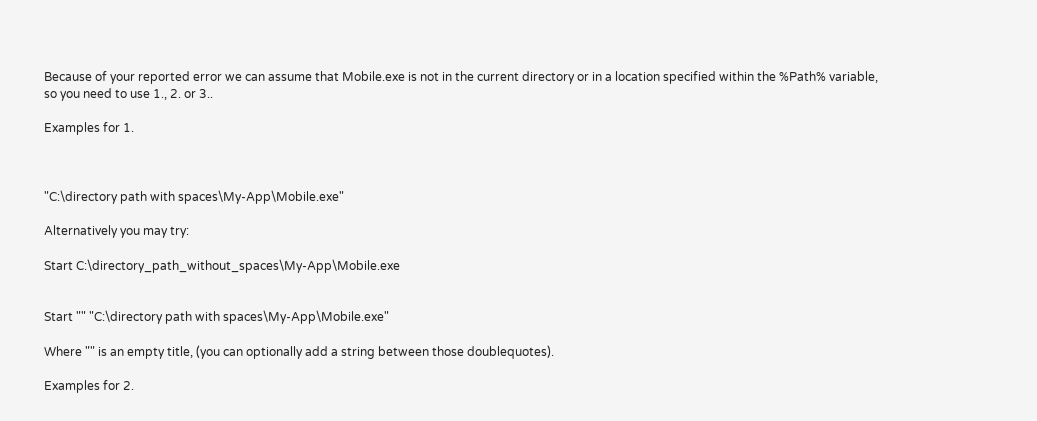Because of your reported error we can assume that Mobile.exe is not in the current directory or in a location specified within the %Path% variable, so you need to use 1., 2. or 3..

Examples for 1.



"C:\directory path with spaces\My-App\Mobile.exe"

Alternatively you may try:

Start C:\directory_path_without_spaces\My-App\Mobile.exe


Start "" "C:\directory path with spaces\My-App\Mobile.exe"

Where "" is an empty title, (you can optionally add a string between those doublequotes).

Examples for 2.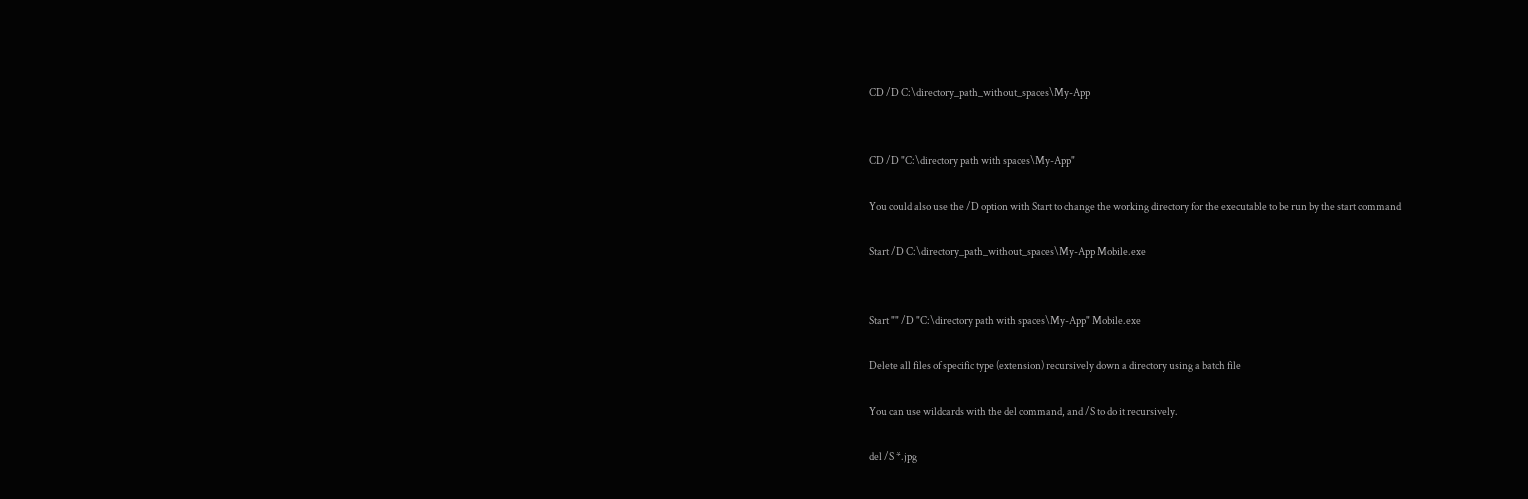CD /D C:\directory_path_without_spaces\My-App


CD /D "C:\directory path with spaces\My-App"

You could also use the /D option with Start to change the working directory for the executable to be run by the start command

Start /D C:\directory_path_without_spaces\My-App Mobile.exe


Start "" /D "C:\directory path with spaces\My-App" Mobile.exe

Delete all files of specific type (extension) recursively down a directory using a batch file

You can use wildcards with the del command, and /S to do it recursively.

del /S *.jpg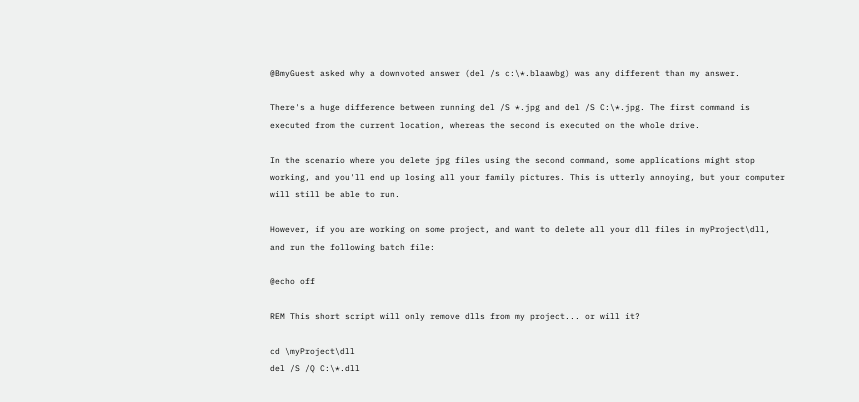@BmyGuest asked why a downvoted answer (del /s c:\*.blaawbg) was any different than my answer.

There's a huge difference between running del /S *.jpg and del /S C:\*.jpg. The first command is executed from the current location, whereas the second is executed on the whole drive.

In the scenario where you delete jpg files using the second command, some applications might stop working, and you'll end up losing all your family pictures. This is utterly annoying, but your computer will still be able to run.

However, if you are working on some project, and want to delete all your dll files in myProject\dll, and run the following batch file:

@echo off

REM This short script will only remove dlls from my project... or will it?

cd \myProject\dll
del /S /Q C:\*.dll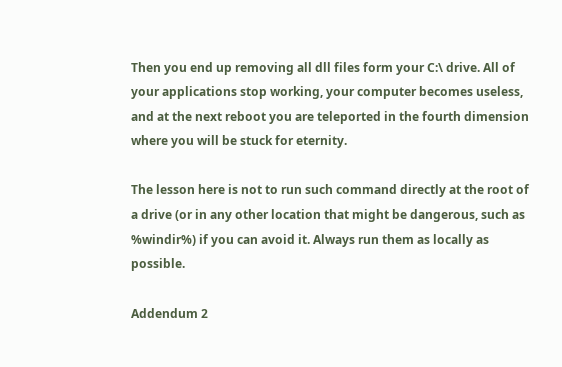Then you end up removing all dll files form your C:\ drive. All of your applications stop working, your computer becomes useless, and at the next reboot you are teleported in the fourth dimension where you will be stuck for eternity.

The lesson here is not to run such command directly at the root of a drive (or in any other location that might be dangerous, such as %windir%) if you can avoid it. Always run them as locally as possible.

Addendum 2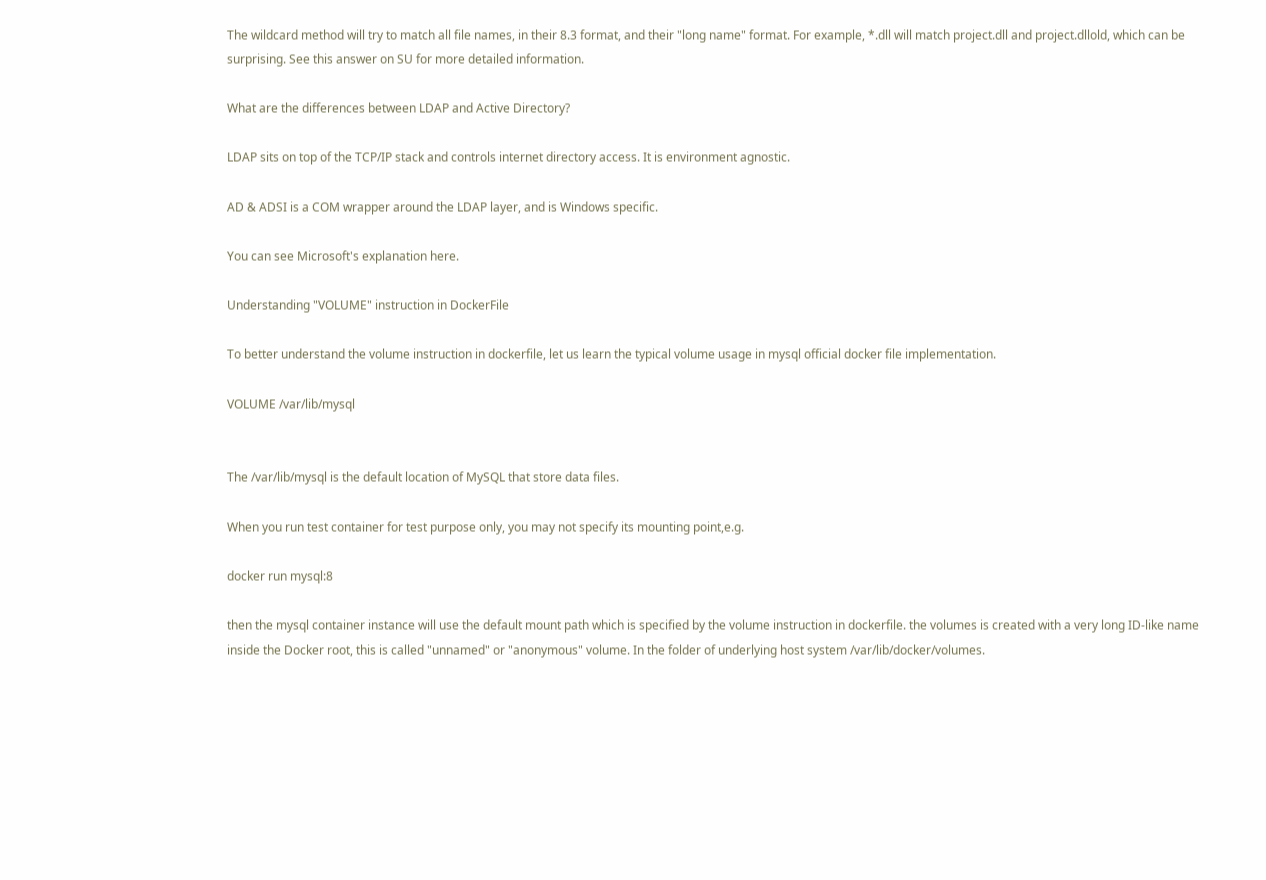The wildcard method will try to match all file names, in their 8.3 format, and their "long name" format. For example, *.dll will match project.dll and project.dllold, which can be surprising. See this answer on SU for more detailed information.

What are the differences between LDAP and Active Directory?

LDAP sits on top of the TCP/IP stack and controls internet directory access. It is environment agnostic.

AD & ADSI is a COM wrapper around the LDAP layer, and is Windows specific.

You can see Microsoft's explanation here.

Understanding "VOLUME" instruction in DockerFile

To better understand the volume instruction in dockerfile, let us learn the typical volume usage in mysql official docker file implementation.

VOLUME /var/lib/mysql


The /var/lib/mysql is the default location of MySQL that store data files.

When you run test container for test purpose only, you may not specify its mounting point,e.g.

docker run mysql:8

then the mysql container instance will use the default mount path which is specified by the volume instruction in dockerfile. the volumes is created with a very long ID-like name inside the Docker root, this is called "unnamed" or "anonymous" volume. In the folder of underlying host system /var/lib/docker/volumes.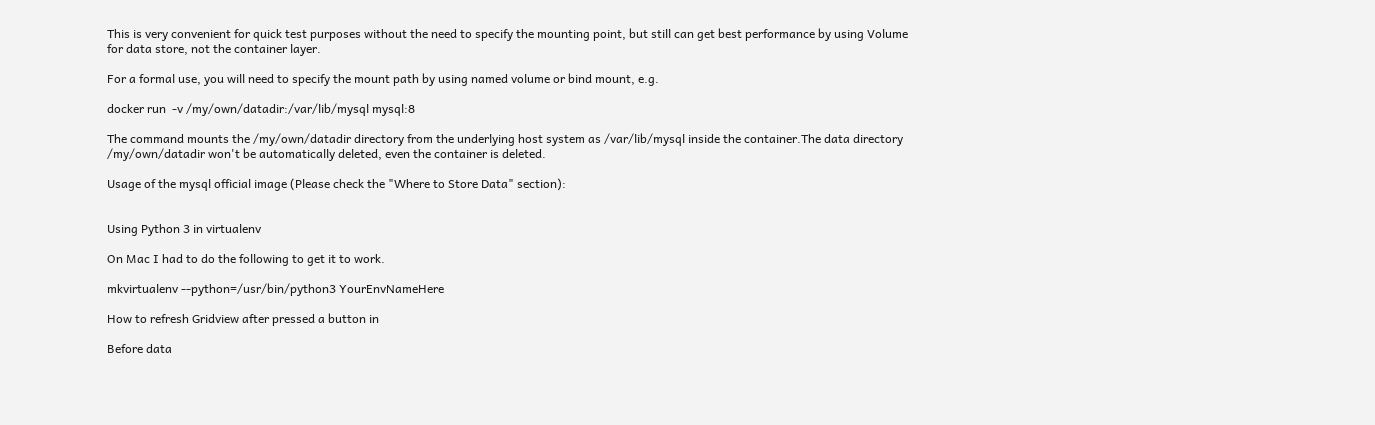This is very convenient for quick test purposes without the need to specify the mounting point, but still can get best performance by using Volume for data store, not the container layer.

For a formal use, you will need to specify the mount path by using named volume or bind mount, e.g.

docker run  -v /my/own/datadir:/var/lib/mysql mysql:8

The command mounts the /my/own/datadir directory from the underlying host system as /var/lib/mysql inside the container.The data directory /my/own/datadir won't be automatically deleted, even the container is deleted.

Usage of the mysql official image (Please check the "Where to Store Data" section):


Using Python 3 in virtualenv

On Mac I had to do the following to get it to work.

mkvirtualenv --python=/usr/bin/python3 YourEnvNameHere

How to refresh Gridview after pressed a button in

Before data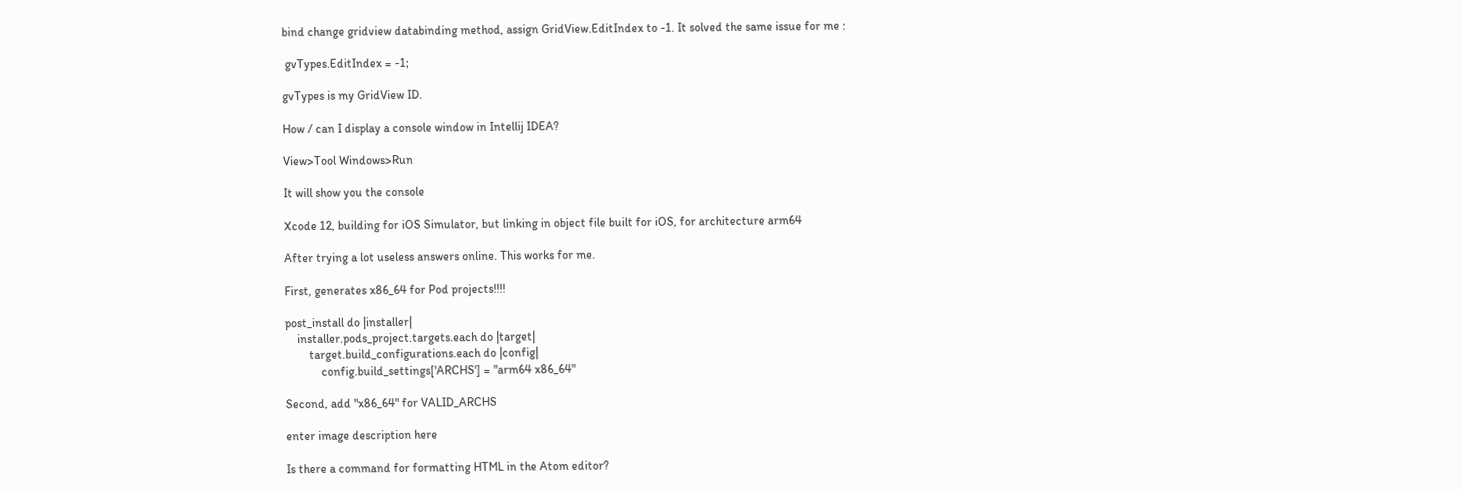bind change gridview databinding method, assign GridView.EditIndex to -1. It solved the same issue for me :

 gvTypes.EditIndex = -1;

gvTypes is my GridView ID.

How / can I display a console window in Intellij IDEA?

View>Tool Windows>Run

It will show you the console

Xcode 12, building for iOS Simulator, but linking in object file built for iOS, for architecture arm64

After trying a lot useless answers online. This works for me.

First, generates x86_64 for Pod projects!!!!

post_install do |installer|
    installer.pods_project.targets.each do |target|
        target.build_configurations.each do |config|
            config.build_settings['ARCHS'] = "arm64 x86_64"

Second, add "x86_64" for VALID_ARCHS

enter image description here

Is there a command for formatting HTML in the Atom editor?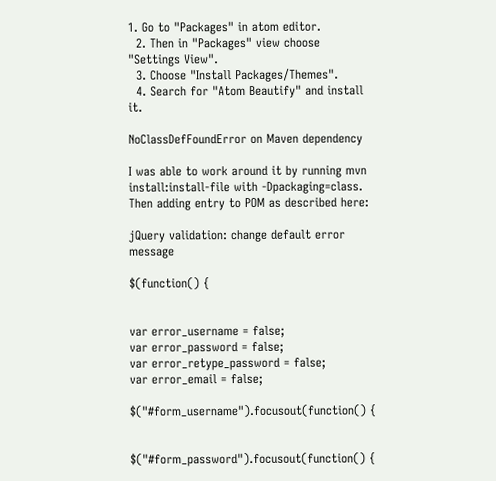1. Go to "Packages" in atom editor.
  2. Then in "Packages" view choose "Settings View".
  3. Choose "Install Packages/Themes".
  4. Search for "Atom Beautify" and install it.

NoClassDefFoundError on Maven dependency

I was able to work around it by running mvn install:install-file with -Dpackaging=class. Then adding entry to POM as described here:

jQuery validation: change default error message

$(function() {


var error_username = false;
var error_password = false;
var error_retype_password = false;
var error_email = false;

$("#form_username").focusout(function() {


$("#form_password").focusout(function() {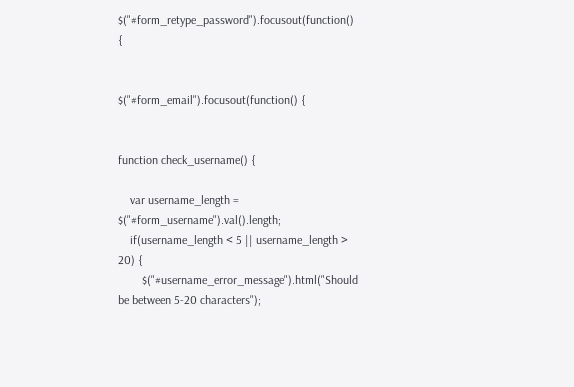$("#form_retype_password").focusout(function() {


$("#form_email").focusout(function() {


function check_username() {

    var username_length = $("#form_username").val().length;
    if(username_length < 5 || username_length > 20) {
        $("#username_error_message").html("Should be between 5-20 characters");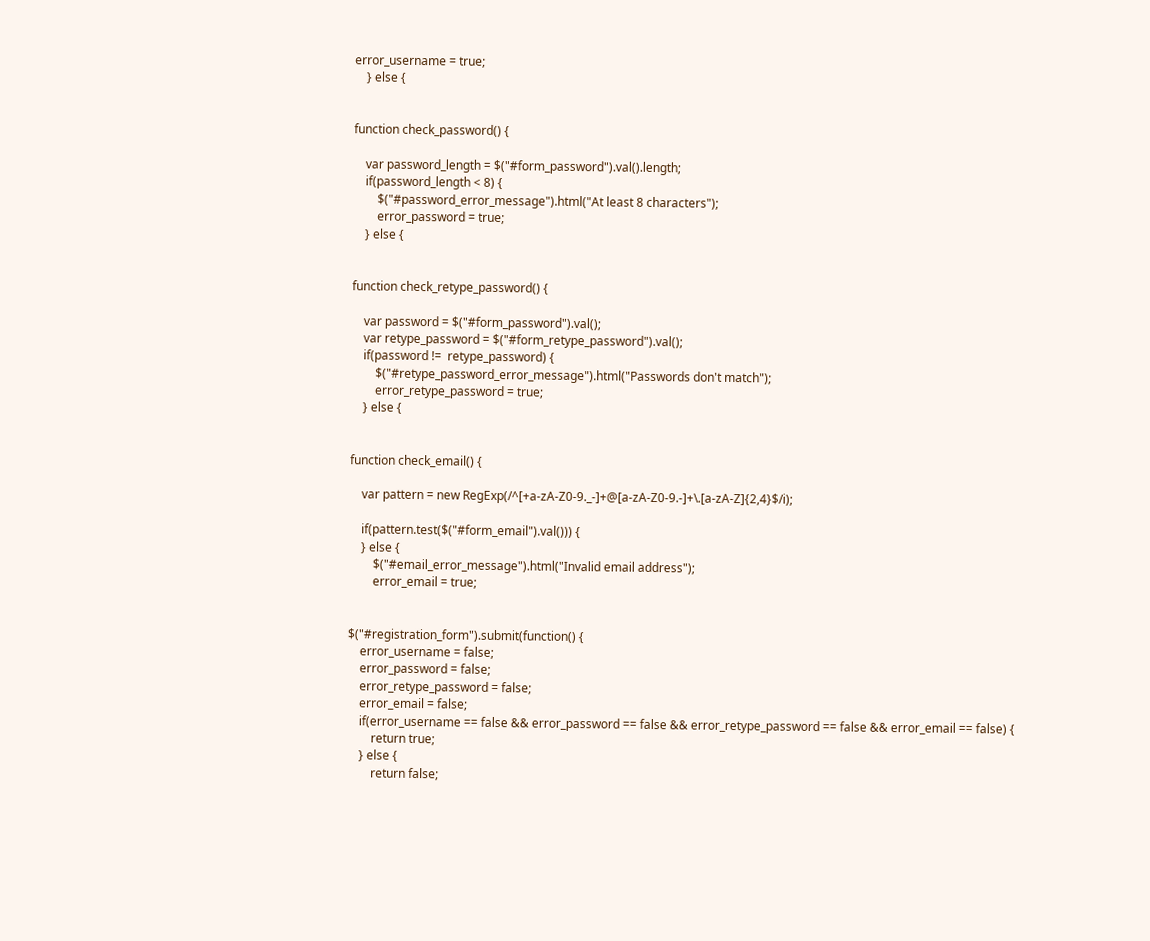error_username = true;
    } else {


function check_password() {

    var password_length = $("#form_password").val().length;
    if(password_length < 8) {
        $("#password_error_message").html("At least 8 characters");
        error_password = true;
    } else {


function check_retype_password() {

    var password = $("#form_password").val();
    var retype_password = $("#form_retype_password").val();
    if(password !=  retype_password) {
        $("#retype_password_error_message").html("Passwords don't match");
        error_retype_password = true;
    } else {


function check_email() {

    var pattern = new RegExp(/^[+a-zA-Z0-9._-]+@[a-zA-Z0-9.-]+\.[a-zA-Z]{2,4}$/i);

    if(pattern.test($("#form_email").val())) {
    } else {
        $("#email_error_message").html("Invalid email address");
        error_email = true;


$("#registration_form").submit(function() {
    error_username = false;
    error_password = false;
    error_retype_password = false;
    error_email = false;
    if(error_username == false && error_password == false && error_retype_password == false && error_email == false) {
        return true;
    } else {
        return false;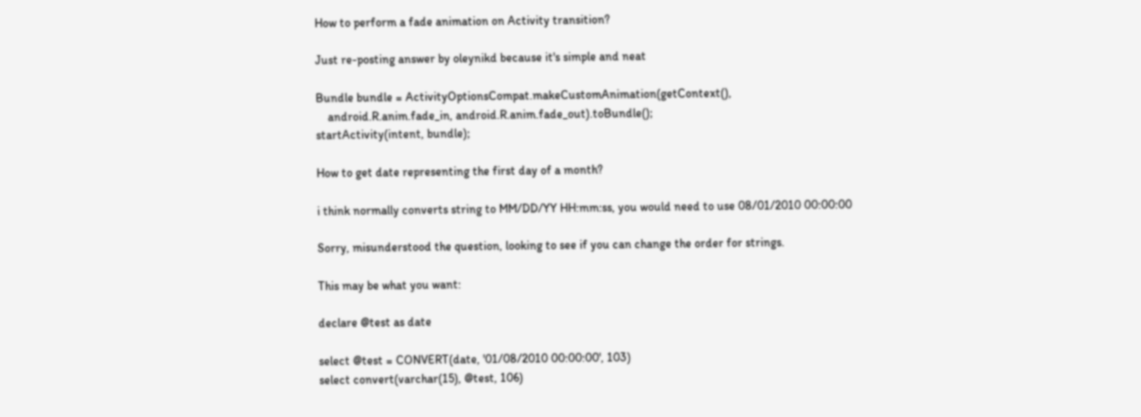How to perform a fade animation on Activity transition?

Just re-posting answer by oleynikd because it's simple and neat

Bundle bundle = ActivityOptionsCompat.makeCustomAnimation(getContext(),
    android.R.anim.fade_in, android.R.anim.fade_out).toBundle();
startActivity(intent, bundle);

How to get date representing the first day of a month?

i think normally converts string to MM/DD/YY HH:mm:ss, you would need to use 08/01/2010 00:00:00

Sorry, misunderstood the question, looking to see if you can change the order for strings.

This may be what you want:

declare @test as date

select @test = CONVERT(date, '01/08/2010 00:00:00', 103)
select convert(varchar(15), @test, 106)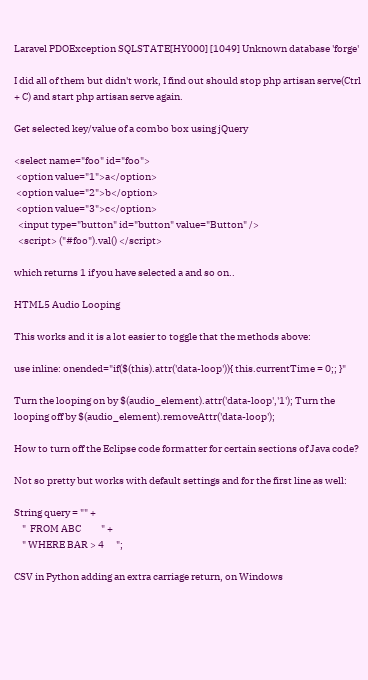Laravel PDOException SQLSTATE[HY000] [1049] Unknown database 'forge'

I did all of them but didn't work, I find out should stop php artisan serve(Ctrl + C) and start php artisan serve again.

Get selected key/value of a combo box using jQuery

<select name="foo" id="foo">
 <option value="1">a</option>
 <option value="2">b</option>
 <option value="3">c</option>
  <input type="button" id="button" value="Button" />
  <script> ("#foo").val() </script>

which returns 1 if you have selected a and so on..

HTML5 Audio Looping

This works and it is a lot easier to toggle that the methods above:

use inline: onended="if($(this).attr('data-loop')){ this.currentTime = 0;; }"

Turn the looping on by $(audio_element).attr('data-loop','1'); Turn the looping off by $(audio_element).removeAttr('data-loop');

How to turn off the Eclipse code formatter for certain sections of Java code?

Not so pretty but works with default settings and for the first line as well:

String query = "" +
    "  FROM ABC          " +
    " WHERE BAR > 4      ";

CSV in Python adding an extra carriage return, on Windows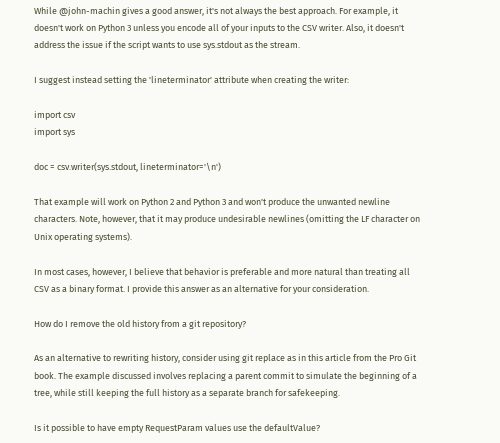While @john-machin gives a good answer, it's not always the best approach. For example, it doesn't work on Python 3 unless you encode all of your inputs to the CSV writer. Also, it doesn't address the issue if the script wants to use sys.stdout as the stream.

I suggest instead setting the 'lineterminator' attribute when creating the writer:

import csv
import sys

doc = csv.writer(sys.stdout, lineterminator='\n')

That example will work on Python 2 and Python 3 and won't produce the unwanted newline characters. Note, however, that it may produce undesirable newlines (omitting the LF character on Unix operating systems).

In most cases, however, I believe that behavior is preferable and more natural than treating all CSV as a binary format. I provide this answer as an alternative for your consideration.

How do I remove the old history from a git repository?

As an alternative to rewriting history, consider using git replace as in this article from the Pro Git book. The example discussed involves replacing a parent commit to simulate the beginning of a tree, while still keeping the full history as a separate branch for safekeeping.

Is it possible to have empty RequestParam values use the defaultValue?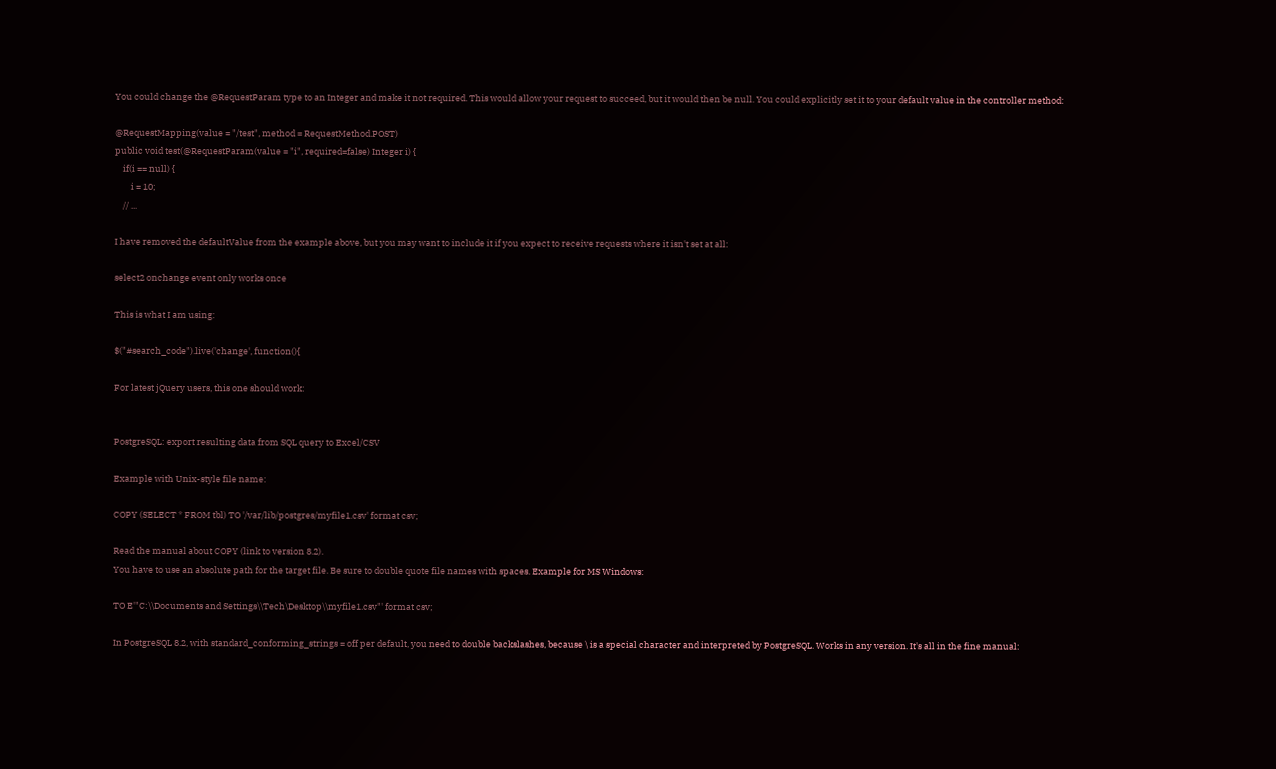You could change the @RequestParam type to an Integer and make it not required. This would allow your request to succeed, but it would then be null. You could explicitly set it to your default value in the controller method:

@RequestMapping(value = "/test", method = RequestMethod.POST)
public void test(@RequestParam(value = "i", required=false) Integer i) {
    if(i == null) {
        i = 10;
    // ...

I have removed the defaultValue from the example above, but you may want to include it if you expect to receive requests where it isn't set at all:

select2 onchange event only works once

This is what I am using:

$("#search_code").live('change', function(){

For latest jQuery users, this one should work:


PostgreSQL: export resulting data from SQL query to Excel/CSV

Example with Unix-style file name:

COPY (SELECT * FROM tbl) TO '/var/lib/postgres/myfile1.csv' format csv;

Read the manual about COPY (link to version 8.2).
You have to use an absolute path for the target file. Be sure to double quote file names with spaces. Example for MS Windows:

TO E'"C:\\Documents and Settings\\Tech\Desktop\\myfile1.csv"' format csv;

In PostgreSQL 8.2, with standard_conforming_strings = off per default, you need to double backslashes, because \ is a special character and interpreted by PostgreSQL. Works in any version. It's all in the fine manual: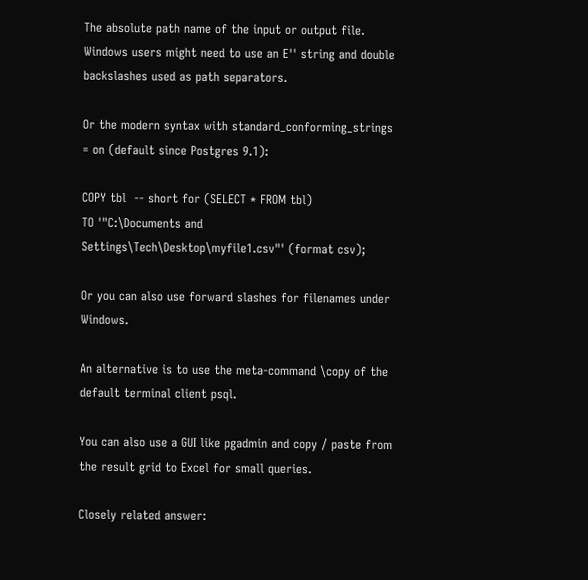The absolute path name of the input or output file. Windows users might need to use an E'' string and double backslashes used as path separators.

Or the modern syntax with standard_conforming_strings = on (default since Postgres 9.1):

COPY tbl  -- short for (SELECT * FROM tbl)
TO '"C:\Documents and Settings\Tech\Desktop\myfile1.csv"' (format csv);

Or you can also use forward slashes for filenames under Windows.

An alternative is to use the meta-command \copy of the default terminal client psql.

You can also use a GUI like pgadmin and copy / paste from the result grid to Excel for small queries.

Closely related answer: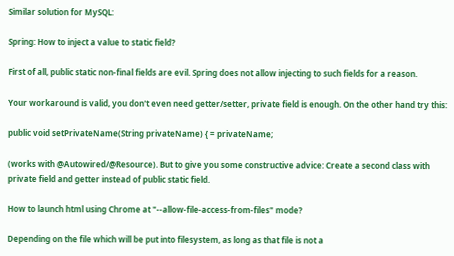Similar solution for MySQL:

Spring: How to inject a value to static field?

First of all, public static non-final fields are evil. Spring does not allow injecting to such fields for a reason.

Your workaround is valid, you don't even need getter/setter, private field is enough. On the other hand try this:

public void setPrivateName(String privateName) { = privateName;

(works with @Autowired/@Resource). But to give you some constructive advice: Create a second class with private field and getter instead of public static field.

How to launch html using Chrome at "--allow-file-access-from-files" mode?

Depending on the file which will be put into filesystem, as long as that file is not a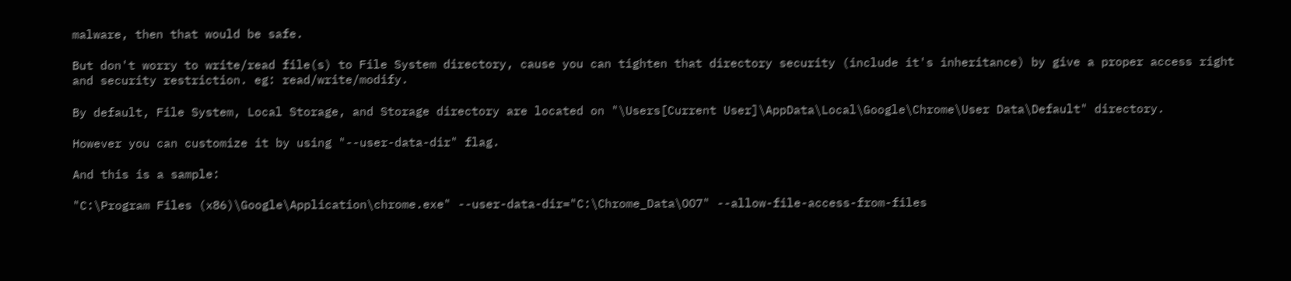malware, then that would be safe.

But don't worry to write/read file(s) to File System directory, cause you can tighten that directory security (include it's inheritance) by give a proper access right and security restriction. eg: read/write/modify.

By default, File System, Local Storage, and Storage directory are located on "\Users[Current User]\AppData\Local\Google\Chrome\User Data\Default" directory.

However you can customize it by using "--user-data-dir" flag.

And this is a sample:

"C:\Program Files (x86)\Google\Application\chrome.exe" --user-data-dir="C:\Chrome_Data\OO7" --allow-file-access-from-files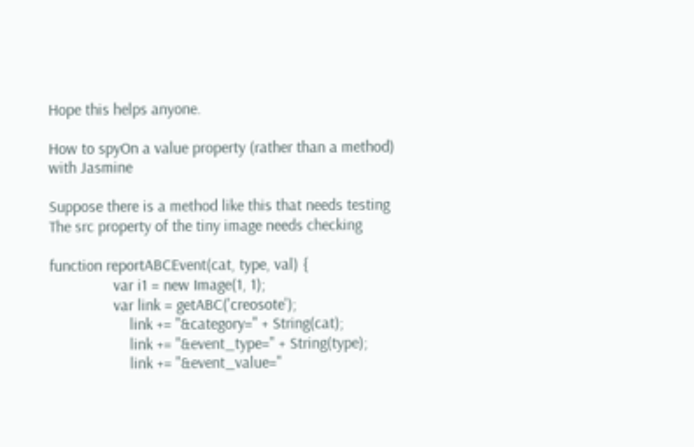Hope this helps anyone.

How to spyOn a value property (rather than a method) with Jasmine

Suppose there is a method like this that needs testing The src property of the tiny image needs checking

function reportABCEvent(cat, type, val) {
                var i1 = new Image(1, 1);
                var link = getABC('creosote');
                    link += "&category=" + String(cat);
                    link += "&event_type=" + String(type);
                    link += "&event_value="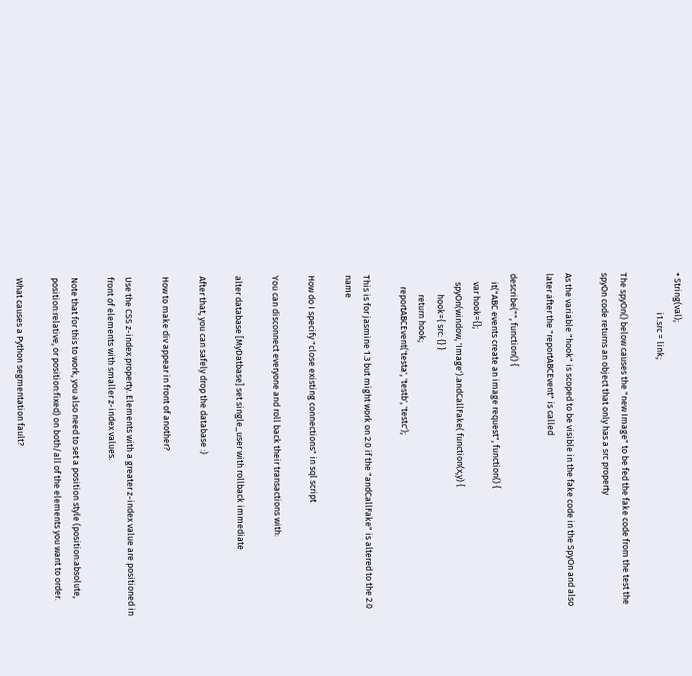+ String(val);
                    i1.src = link;

The spyOn() below causes the "new Image" to be fed the fake code from the test the spyOn code returns an object that only has a src property

As the variable "hook" is scoped to be visible in the fake code in the SpyOn and also later after the "reportABCEvent" is called

describe("", function() {
    it("ABC events create an image request", function() {
    var hook={};
    spyOn(window, 'Image').andCallFake( function(x,y) {
          hook={ src: {} }
          return hook;
      reportABCEvent('testa', 'testb', 'testc');

This is for jasmine 1.3 but might work on 2.0 if the "andCallFake" is altered to the 2.0 name

How do I specify "close existing connections" in sql script

You can disconnect everyone and roll back their transactions with:

alter database [MyDatbase] set single_user with rollback immediate

After that, you can safely drop the database :)

How to make div appear in front of another?

Use the CSS z-index property. Elements with a greater z-index value are positioned in front of elements with smaller z-index values.

Note that for this to work, you also need to set a position style (position:absolute, position:relative, or position:fixed) on both/all of the elements you want to order.

What causes a Python segmentation fault?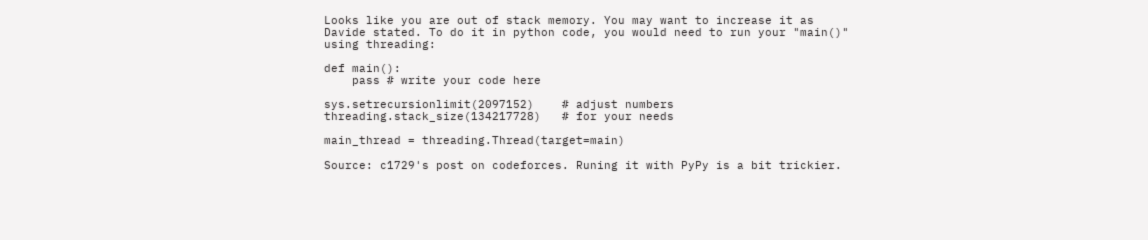Looks like you are out of stack memory. You may want to increase it as Davide stated. To do it in python code, you would need to run your "main()" using threading:

def main():
    pass # write your code here

sys.setrecursionlimit(2097152)    # adjust numbers
threading.stack_size(134217728)   # for your needs

main_thread = threading.Thread(target=main)

Source: c1729's post on codeforces. Runing it with PyPy is a bit trickier.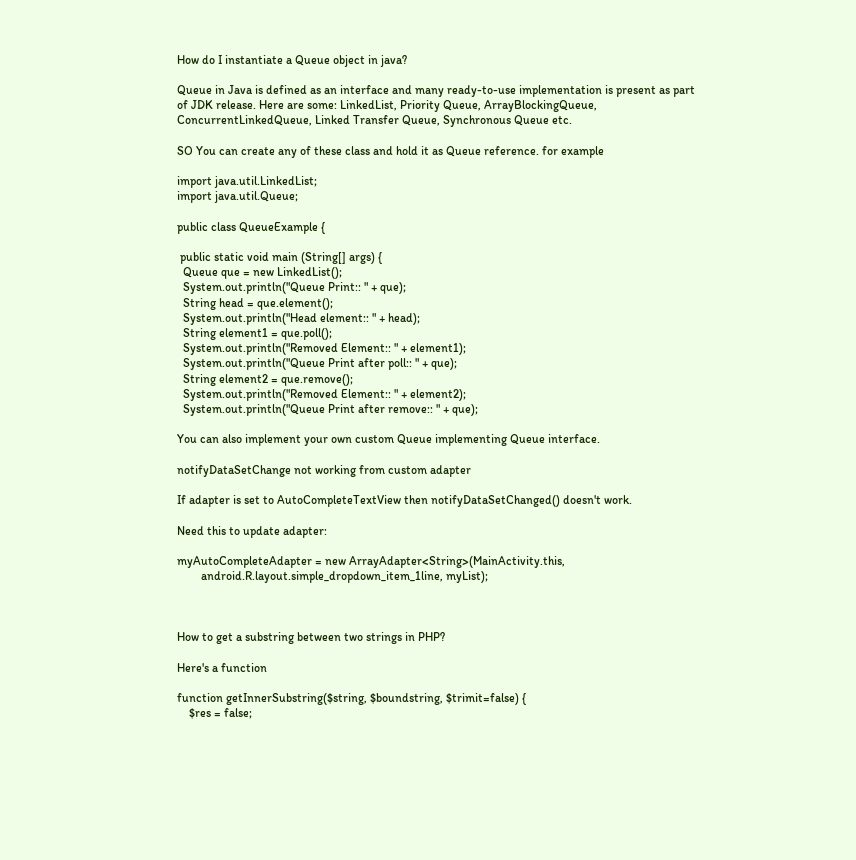How do I instantiate a Queue object in java?

Queue in Java is defined as an interface and many ready-to-use implementation is present as part of JDK release. Here are some: LinkedList, Priority Queue, ArrayBlockingQueue, ConcurrentLinkedQueue, Linked Transfer Queue, Synchronous Queue etc.

SO You can create any of these class and hold it as Queue reference. for example

import java.util.LinkedList;
import java.util.Queue;

public class QueueExample {

 public static void main (String[] args) {
  Queue que = new LinkedList();
  System.out.println("Queue Print:: " + que);
  String head = que.element();
  System.out.println("Head element:: " + head);
  String element1 = que.poll();
  System.out.println("Removed Element:: " + element1);
  System.out.println("Queue Print after poll:: " + que);
  String element2 = que.remove();
  System.out.println("Removed Element:: " + element2);
  System.out.println("Queue Print after remove:: " + que);

You can also implement your own custom Queue implementing Queue interface.

notifyDataSetChange not working from custom adapter

If adapter is set to AutoCompleteTextView then notifyDataSetChanged() doesn't work.

Need this to update adapter:

myAutoCompleteAdapter = new ArrayAdapter<String>(MainActivity.this,
        android.R.layout.simple_dropdown_item_1line, myList);



How to get a substring between two strings in PHP?

Here's a function

function getInnerSubstring($string, $boundstring, $trimit=false) {
    $res = false;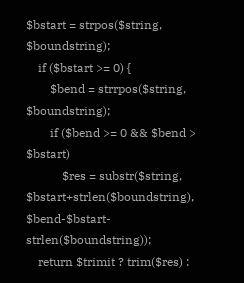$bstart = strpos($string, $boundstring);
    if ($bstart >= 0) {
        $bend = strrpos($string, $boundstring);
        if ($bend >= 0 && $bend > $bstart)
            $res = substr($string, $bstart+strlen($boundstring), $bend-$bstart-strlen($boundstring));
    return $trimit ? trim($res) :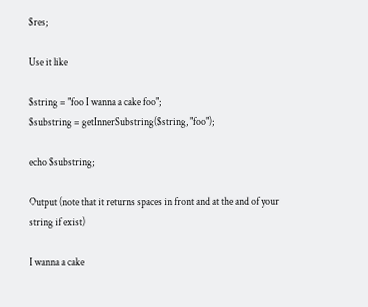$res;

Use it like

$string = "foo I wanna a cake foo";
$substring = getInnerSubstring($string, "foo");

echo $substring;

Output (note that it returns spaces in front and at the and of your string if exist)

I wanna a cake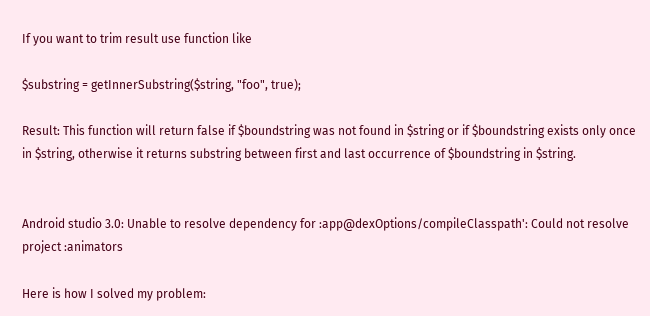If you want to trim result use function like

$substring = getInnerSubstring($string, "foo", true);

Result: This function will return false if $boundstring was not found in $string or if $boundstring exists only once in $string, otherwise it returns substring between first and last occurrence of $boundstring in $string.


Android studio 3.0: Unable to resolve dependency for :app@dexOptions/compileClasspath': Could not resolve project :animators

Here is how I solved my problem: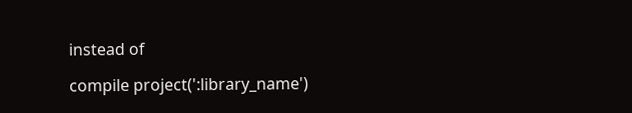instead of

compile project(':library_name')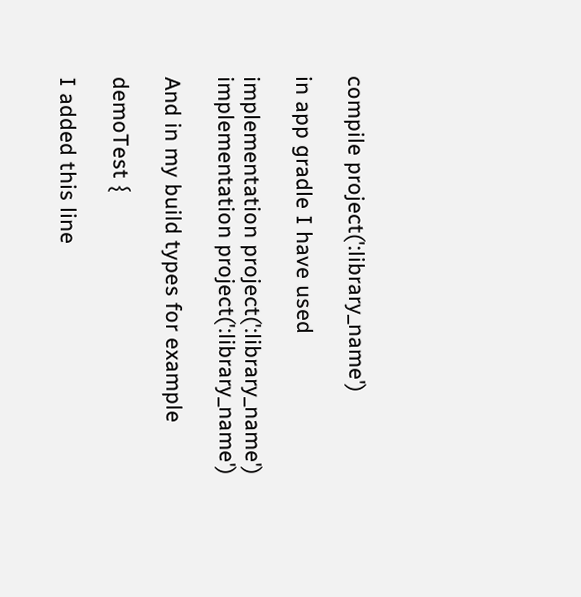compile project(':library_name')

in app gradle I have used

implementation project(':library_name')
implementation project(':library_name')

And in my build types for example

demoTest {

I added this line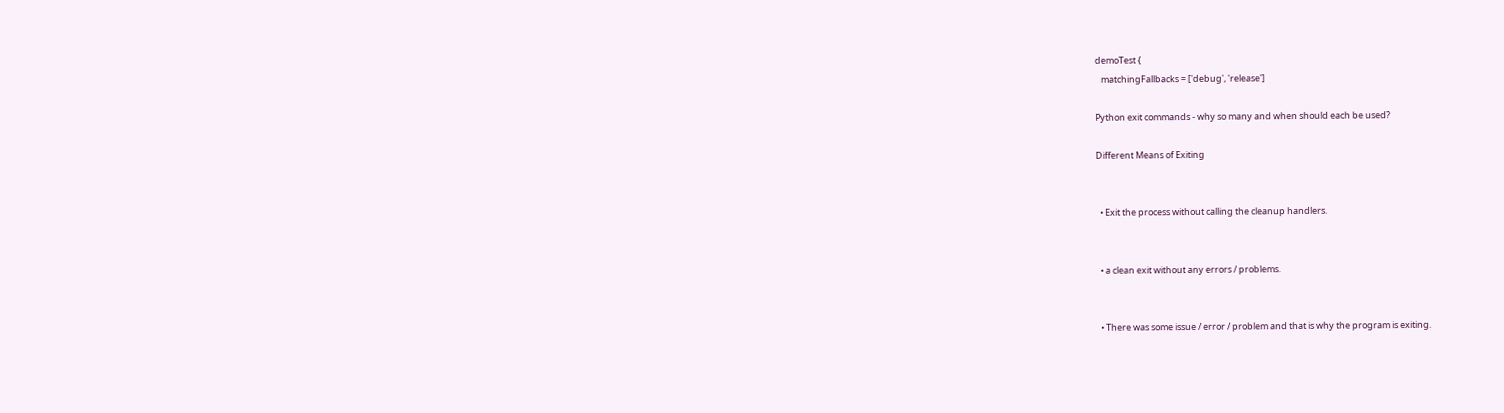demoTest {
   matchingFallbacks = ['debug', 'release']

Python exit commands - why so many and when should each be used?

Different Means of Exiting


  • Exit the process without calling the cleanup handlers.


  • a clean exit without any errors / problems.


  • There was some issue / error / problem and that is why the program is exiting.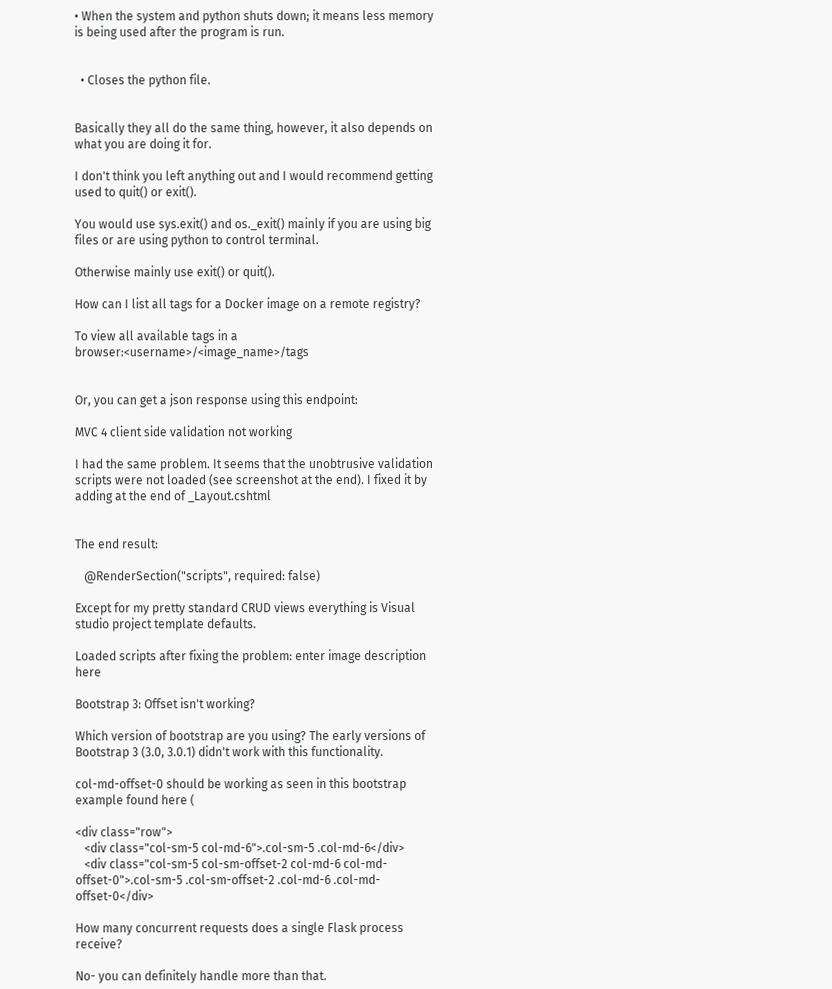• When the system and python shuts down; it means less memory is being used after the program is run.


  • Closes the python file.


Basically they all do the same thing, however, it also depends on what you are doing it for.

I don't think you left anything out and I would recommend getting used to quit() or exit().

You would use sys.exit() and os._exit() mainly if you are using big files or are using python to control terminal.

Otherwise mainly use exit() or quit().

How can I list all tags for a Docker image on a remote registry?

To view all available tags in a browser:<username>/<image_name>/tags


Or, you can get a json response using this endpoint:

MVC 4 client side validation not working

I had the same problem. It seems that the unobtrusive validation scripts were not loaded (see screenshot at the end). I fixed it by adding at the end of _Layout.cshtml


The end result:

   @RenderSection("scripts", required: false)

Except for my pretty standard CRUD views everything is Visual studio project template defaults.

Loaded scripts after fixing the problem: enter image description here

Bootstrap 3: Offset isn't working?

Which version of bootstrap are you using? The early versions of Bootstrap 3 (3.0, 3.0.1) didn't work with this functionality.

col-md-offset-0 should be working as seen in this bootstrap example found here (

<div class="row">
   <div class="col-sm-5 col-md-6">.col-sm-5 .col-md-6</div>
   <div class="col-sm-5 col-sm-offset-2 col-md-6 col-md-offset-0">.col-sm-5 .col-sm-offset-2 .col-md-6 .col-md-offset-0</div>

How many concurrent requests does a single Flask process receive?

No- you can definitely handle more than that.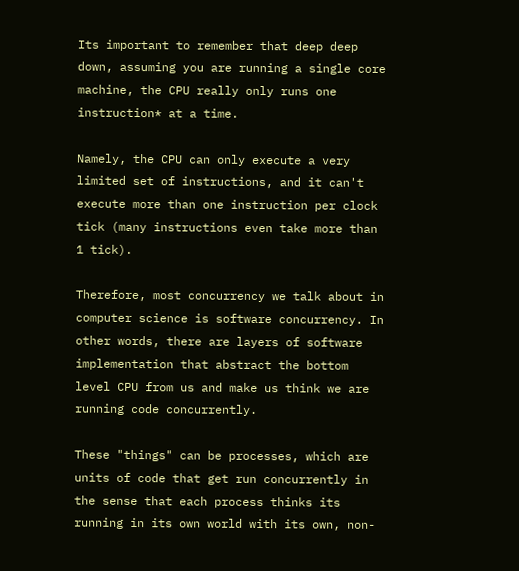Its important to remember that deep deep down, assuming you are running a single core machine, the CPU really only runs one instruction* at a time.

Namely, the CPU can only execute a very limited set of instructions, and it can't execute more than one instruction per clock tick (many instructions even take more than 1 tick).

Therefore, most concurrency we talk about in computer science is software concurrency. In other words, there are layers of software implementation that abstract the bottom level CPU from us and make us think we are running code concurrently.

These "things" can be processes, which are units of code that get run concurrently in the sense that each process thinks its running in its own world with its own, non-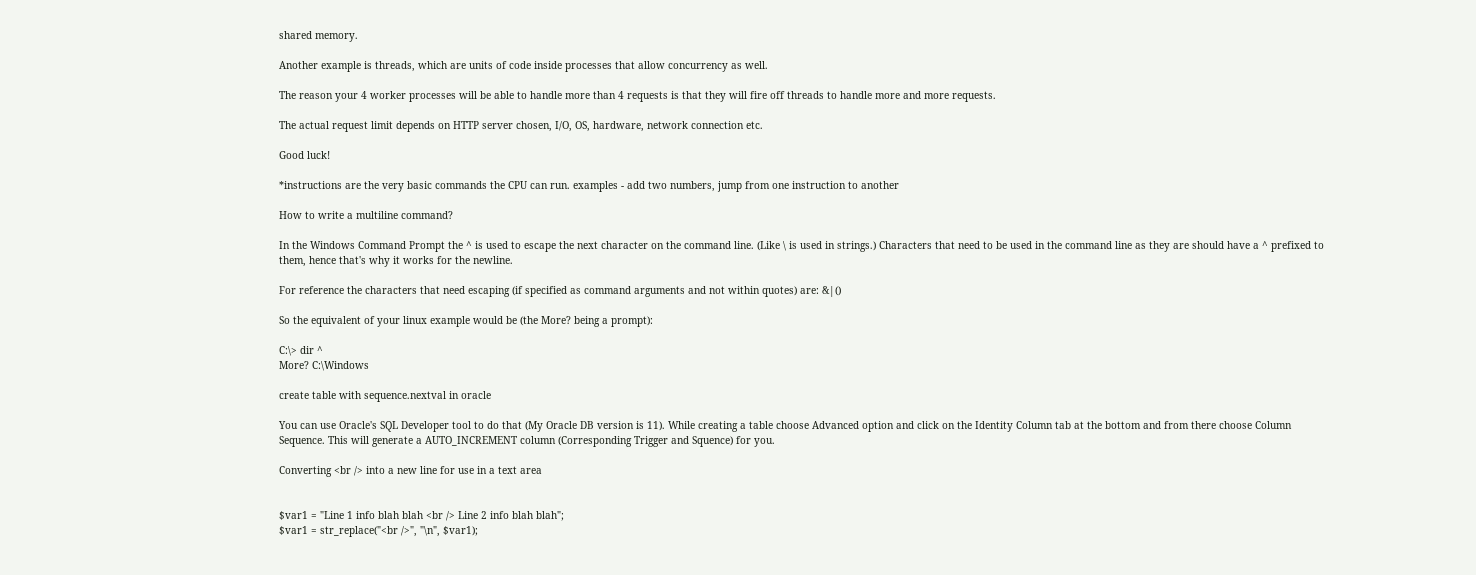shared memory.

Another example is threads, which are units of code inside processes that allow concurrency as well.

The reason your 4 worker processes will be able to handle more than 4 requests is that they will fire off threads to handle more and more requests.

The actual request limit depends on HTTP server chosen, I/O, OS, hardware, network connection etc.

Good luck!

*instructions are the very basic commands the CPU can run. examples - add two numbers, jump from one instruction to another

How to write a multiline command?

In the Windows Command Prompt the ^ is used to escape the next character on the command line. (Like \ is used in strings.) Characters that need to be used in the command line as they are should have a ^ prefixed to them, hence that's why it works for the newline.

For reference the characters that need escaping (if specified as command arguments and not within quotes) are: &|()

So the equivalent of your linux example would be (the More? being a prompt):

C:\> dir ^
More? C:\Windows

create table with sequence.nextval in oracle

You can use Oracle's SQL Developer tool to do that (My Oracle DB version is 11). While creating a table choose Advanced option and click on the Identity Column tab at the bottom and from there choose Column Sequence. This will generate a AUTO_INCREMENT column (Corresponding Trigger and Squence) for you.

Converting <br /> into a new line for use in a text area


$var1 = "Line 1 info blah blah <br /> Line 2 info blah blah";
$var1 = str_replace("<br />", "\n", $var1);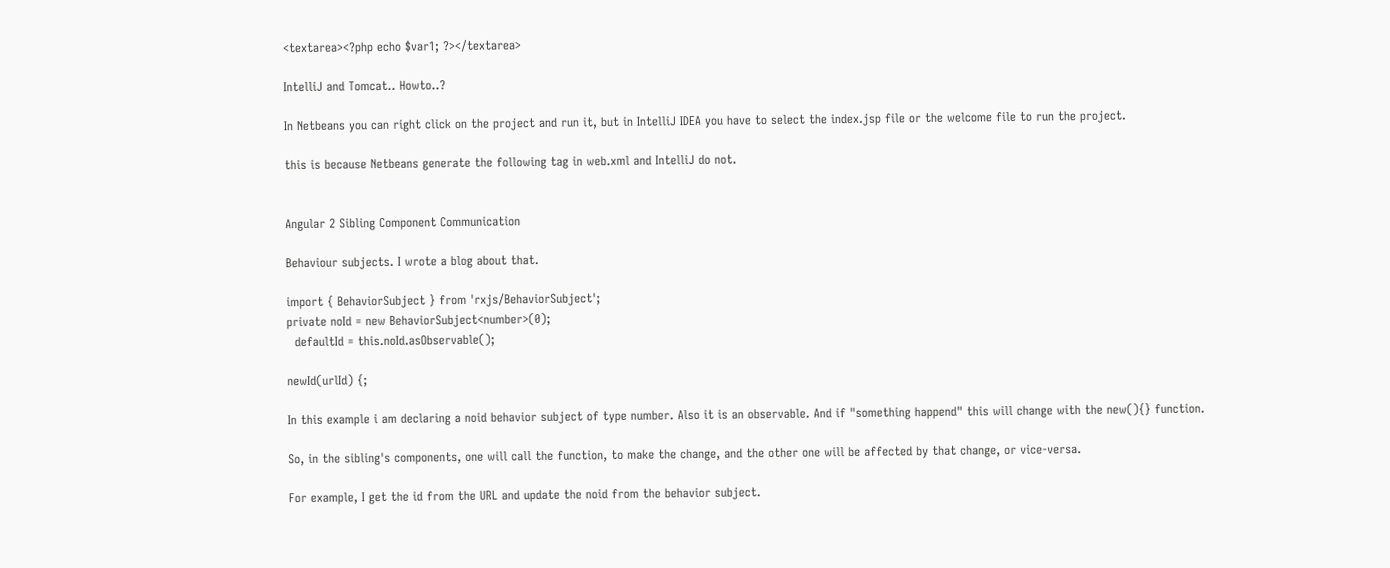<textarea><?php echo $var1; ?></textarea>

IntelliJ and Tomcat.. Howto..?

In Netbeans you can right click on the project and run it, but in IntelliJ IDEA you have to select the index.jsp file or the welcome file to run the project.

this is because Netbeans generate the following tag in web.xml and IntelliJ do not.


Angular 2 Sibling Component Communication

Behaviour subjects. I wrote a blog about that.

import { BehaviorSubject } from 'rxjs/BehaviorSubject';
private noId = new BehaviorSubject<number>(0);
  defaultId = this.noId.asObservable();

newId(urlId) {;

In this example i am declaring a noid behavior subject of type number. Also it is an observable. And if "something happend" this will change with the new(){} function.

So, in the sibling's components, one will call the function, to make the change, and the other one will be affected by that change, or vice-versa.

For example, I get the id from the URL and update the noid from the behavior subject.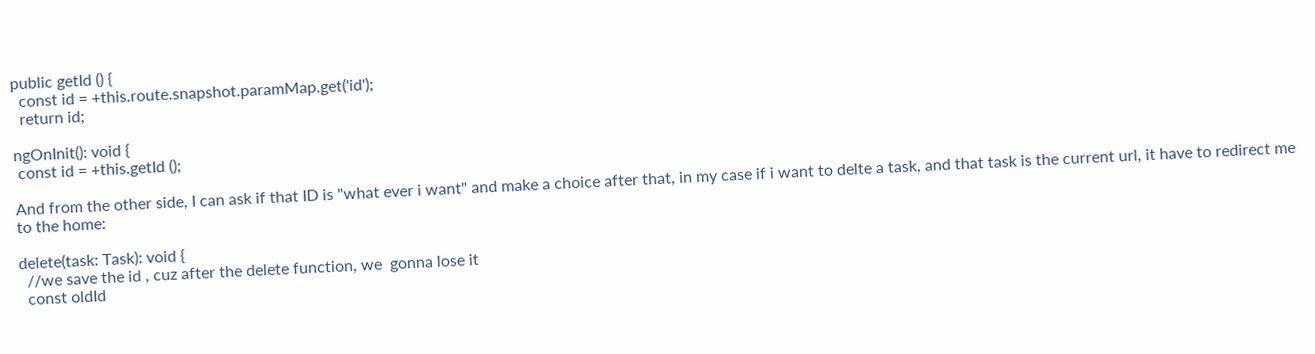public getId () {
  const id = +this.route.snapshot.paramMap.get('id');
  return id;

ngOnInit(): void {
 const id = +this.getId ();

And from the other side, I can ask if that ID is "what ever i want" and make a choice after that, in my case if i want to delte a task, and that task is the current url, it have to redirect me to the home:

delete(task: Task): void {
  //we save the id , cuz after the delete function, we  gonna lose it
  const oldId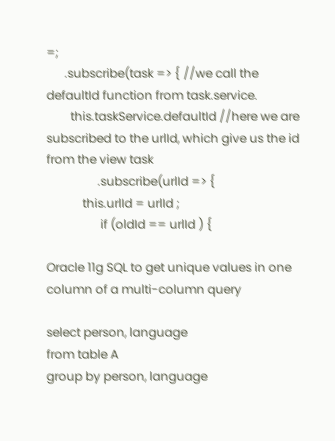=;
      .subscribe(task => { //we call the defaultId function from task.service.
        this.taskService.defaultId //here we are subscribed to the urlId, which give us the id from the view task
                 .subscribe(urlId => {
            this.urlId = urlId ;
                  if (oldId == urlId ) {

Oracle 11g SQL to get unique values in one column of a multi-column query

select person, language
from table A
group by person, language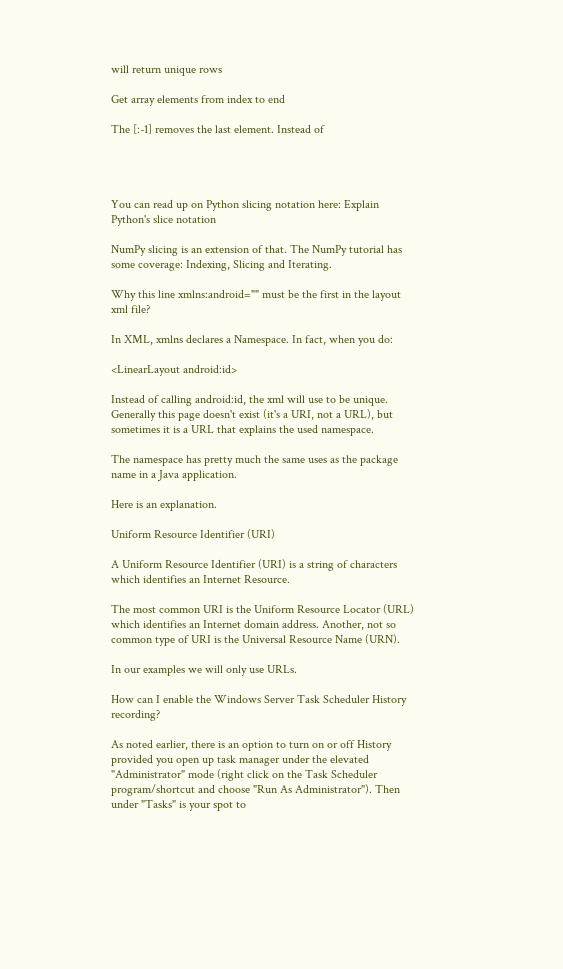will return unique rows

Get array elements from index to end

The [:-1] removes the last element. Instead of




You can read up on Python slicing notation here: Explain Python's slice notation

NumPy slicing is an extension of that. The NumPy tutorial has some coverage: Indexing, Slicing and Iterating.

Why this line xmlns:android="" must be the first in the layout xml file?

In XML, xmlns declares a Namespace. In fact, when you do:

<LinearLayout android:id>

Instead of calling android:id, the xml will use to be unique. Generally this page doesn't exist (it's a URI, not a URL), but sometimes it is a URL that explains the used namespace.

The namespace has pretty much the same uses as the package name in a Java application.

Here is an explanation.

Uniform Resource Identifier (URI)

A Uniform Resource Identifier (URI) is a string of characters which identifies an Internet Resource.

The most common URI is the Uniform Resource Locator (URL) which identifies an Internet domain address. Another, not so common type of URI is the Universal Resource Name (URN).

In our examples we will only use URLs.

How can I enable the Windows Server Task Scheduler History recording?

As noted earlier, there is an option to turn on or off History provided you open up task manager under the elevated "Administrator" mode (right click on the Task Scheduler program/shortcut and choose "Run As Administrator"). Then under "Tasks" is your spot to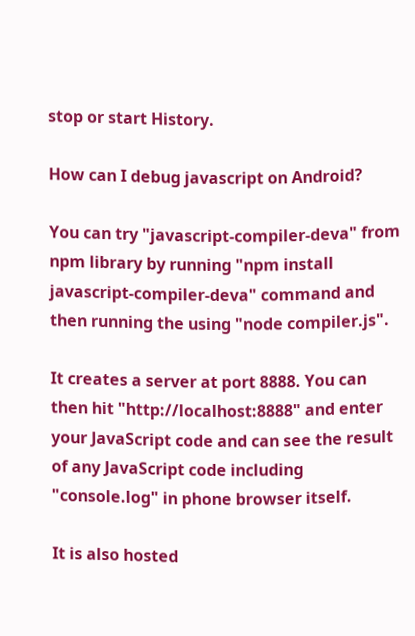stop or start History.

How can I debug javascript on Android?

You can try "javascript-compiler-deva" from npm library by running "npm install javascript-compiler-deva" command and then running the using "node compiler.js".

It creates a server at port 8888. You can then hit "http://localhost:8888" and enter your JavaScript code and can see the result of any JavaScript code including "console.log" in phone browser itself.

It is also hosted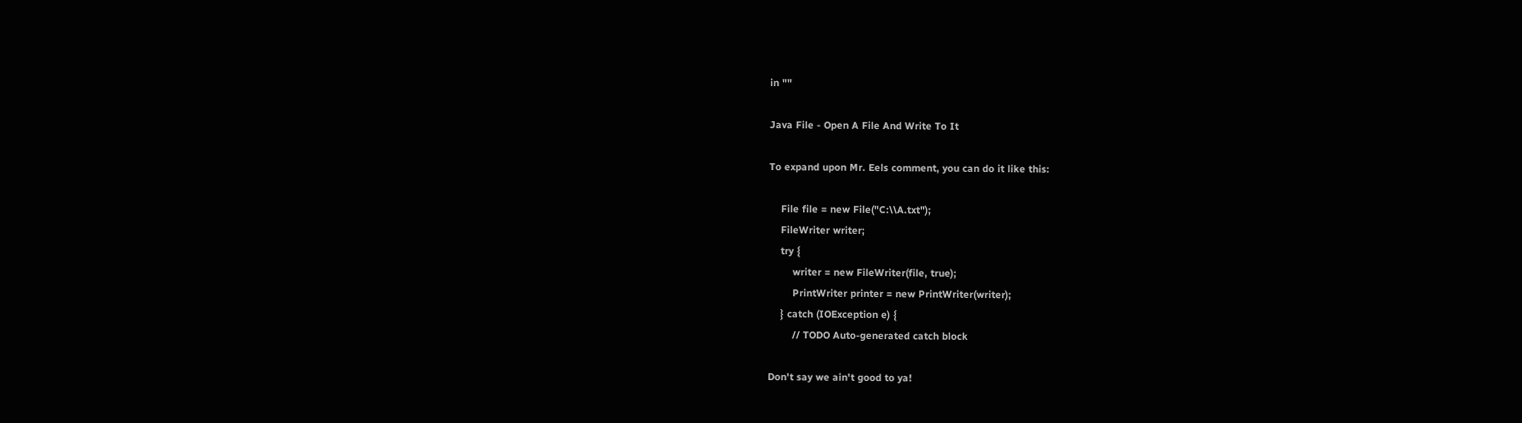in ""

Java File - Open A File And Write To It

To expand upon Mr. Eels comment, you can do it like this:

    File file = new File("C:\\A.txt");
    FileWriter writer;
    try {
        writer = new FileWriter(file, true);
        PrintWriter printer = new PrintWriter(writer);
    } catch (IOException e) {
        // TODO Auto-generated catch block

Don't say we ain't good to ya!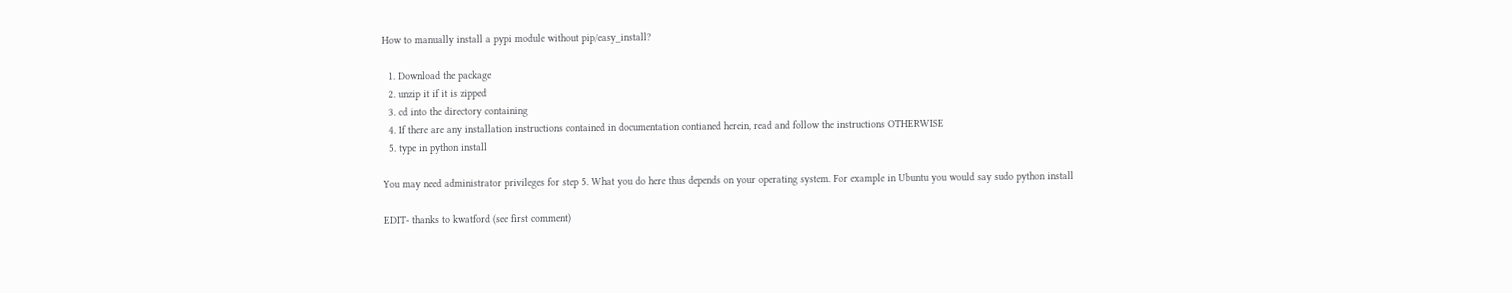How to manually install a pypi module without pip/easy_install?

  1. Download the package
  2. unzip it if it is zipped
  3. cd into the directory containing
  4. If there are any installation instructions contained in documentation contianed herein, read and follow the instructions OTHERWISE
  5. type in python install

You may need administrator privileges for step 5. What you do here thus depends on your operating system. For example in Ubuntu you would say sudo python install

EDIT- thanks to kwatford (see first comment)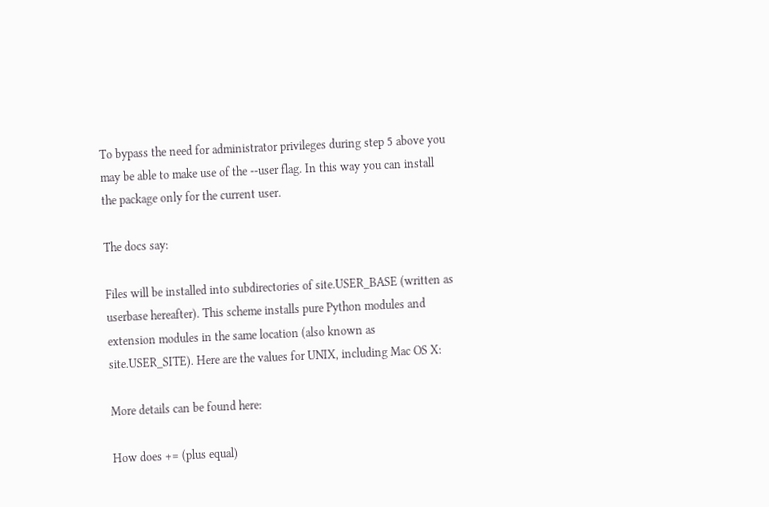To bypass the need for administrator privileges during step 5 above you may be able to make use of the --user flag. In this way you can install the package only for the current user.

The docs say:

Files will be installed into subdirectories of site.USER_BASE (written as userbase hereafter). This scheme installs pure Python modules and extension modules in the same location (also known as site.USER_SITE). Here are the values for UNIX, including Mac OS X:

More details can be found here:

How does += (plus equal)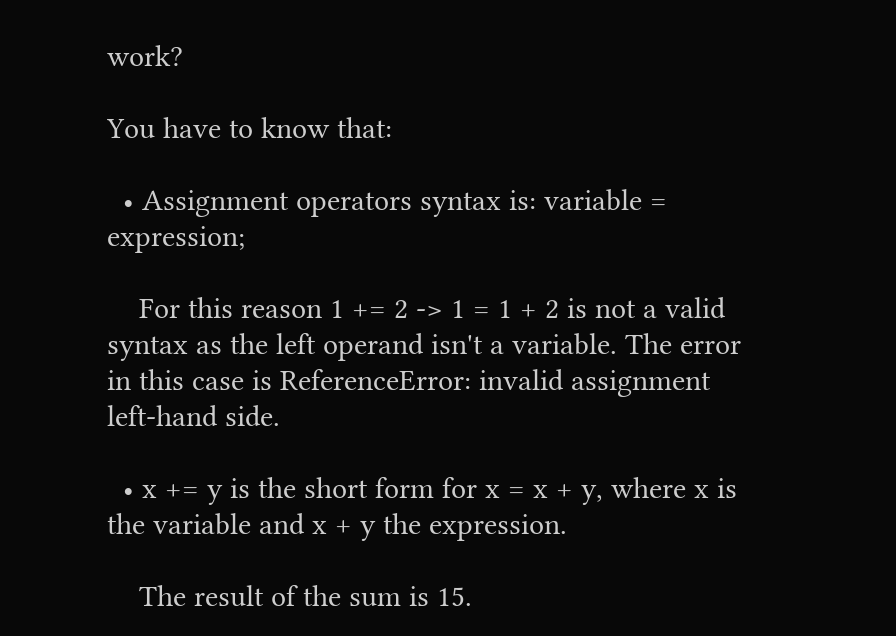work?

You have to know that:

  • Assignment operators syntax is: variable = expression;

    For this reason 1 += 2 -> 1 = 1 + 2 is not a valid syntax as the left operand isn't a variable. The error in this case is ReferenceError: invalid assignment left-hand side.

  • x += y is the short form for x = x + y, where x is the variable and x + y the expression.

    The result of the sum is 15.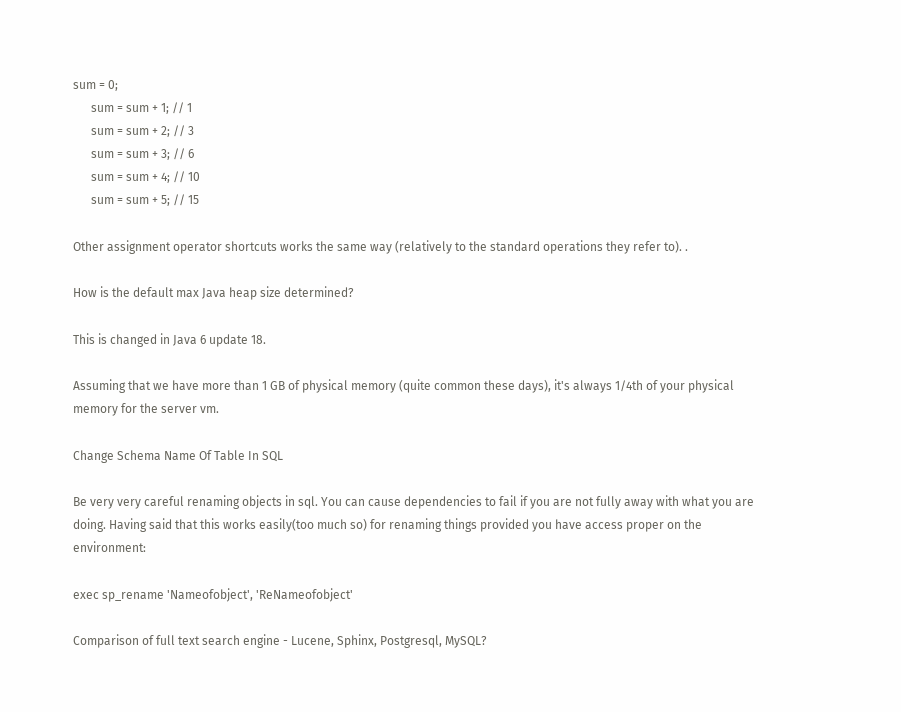sum = 0;
      sum = sum + 1; // 1
      sum = sum + 2; // 3
      sum = sum + 3; // 6
      sum = sum + 4; // 10
      sum = sum + 5; // 15

Other assignment operator shortcuts works the same way (relatively to the standard operations they refer to). .

How is the default max Java heap size determined?

This is changed in Java 6 update 18.

Assuming that we have more than 1 GB of physical memory (quite common these days), it's always 1/4th of your physical memory for the server vm.

Change Schema Name Of Table In SQL

Be very very careful renaming objects in sql. You can cause dependencies to fail if you are not fully away with what you are doing. Having said that this works easily(too much so) for renaming things provided you have access proper on the environment:

exec sp_rename 'Nameofobject', 'ReNameofobject'

Comparison of full text search engine - Lucene, Sphinx, Postgresql, MySQL?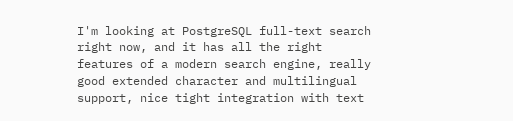I'm looking at PostgreSQL full-text search right now, and it has all the right features of a modern search engine, really good extended character and multilingual support, nice tight integration with text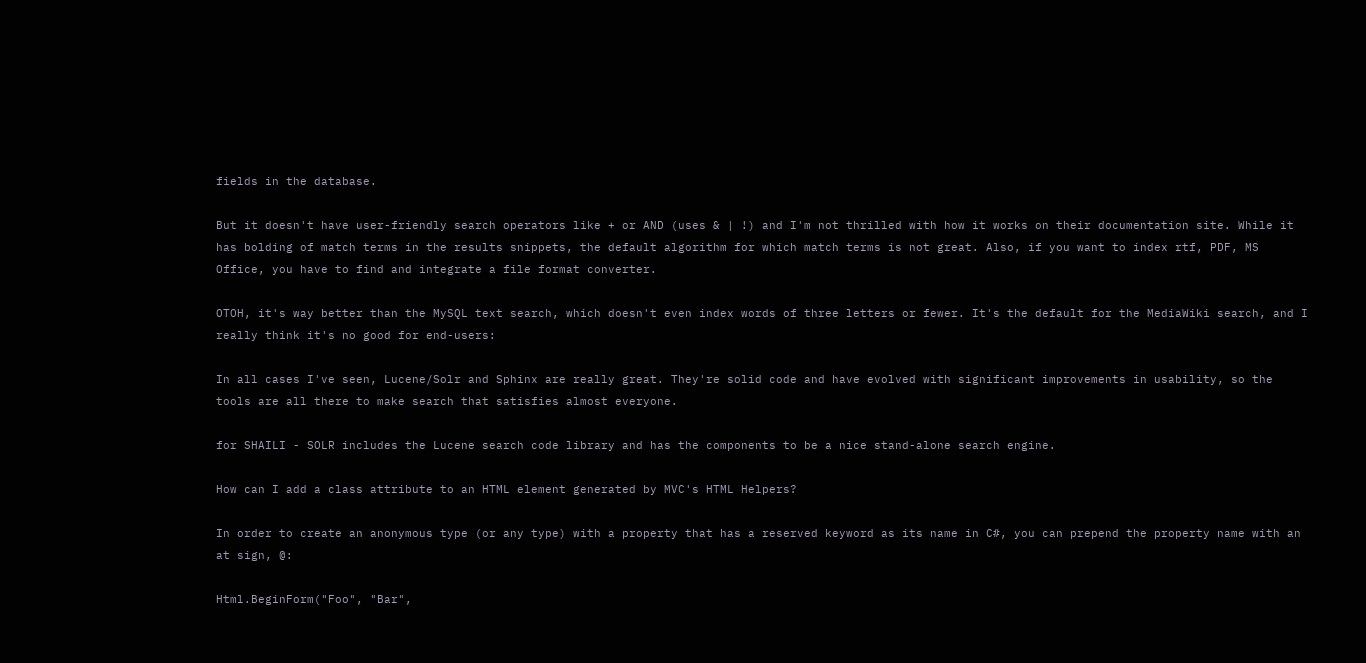fields in the database.

But it doesn't have user-friendly search operators like + or AND (uses & | !) and I'm not thrilled with how it works on their documentation site. While it has bolding of match terms in the results snippets, the default algorithm for which match terms is not great. Also, if you want to index rtf, PDF, MS Office, you have to find and integrate a file format converter.

OTOH, it's way better than the MySQL text search, which doesn't even index words of three letters or fewer. It's the default for the MediaWiki search, and I really think it's no good for end-users:

In all cases I've seen, Lucene/Solr and Sphinx are really great. They're solid code and have evolved with significant improvements in usability, so the tools are all there to make search that satisfies almost everyone.

for SHAILI - SOLR includes the Lucene search code library and has the components to be a nice stand-alone search engine.

How can I add a class attribute to an HTML element generated by MVC's HTML Helpers?

In order to create an anonymous type (or any type) with a property that has a reserved keyword as its name in C#, you can prepend the property name with an at sign, @:

Html.BeginForm("Foo", "Bar",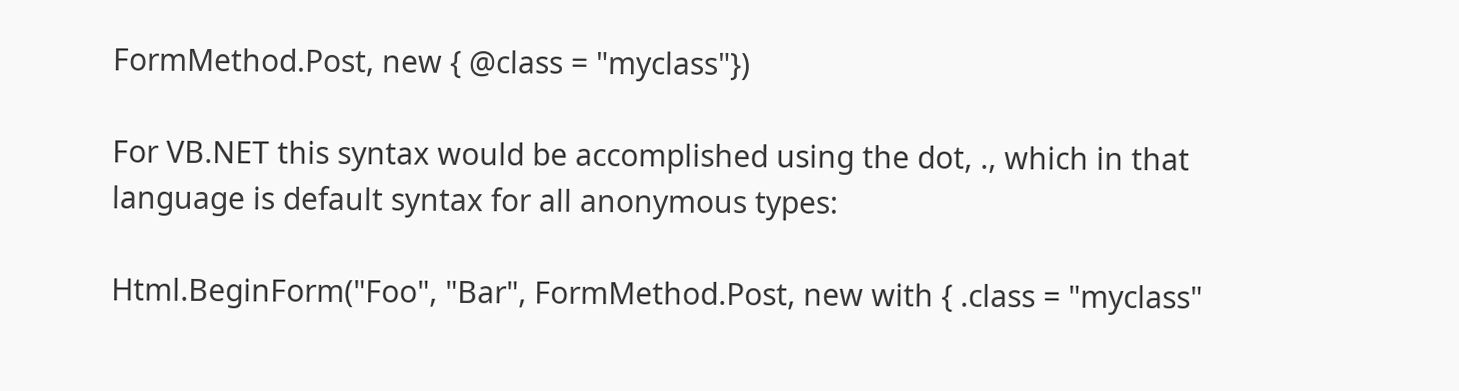FormMethod.Post, new { @class = "myclass"})

For VB.NET this syntax would be accomplished using the dot, ., which in that language is default syntax for all anonymous types:

Html.BeginForm("Foo", "Bar", FormMethod.Post, new with { .class = "myclass"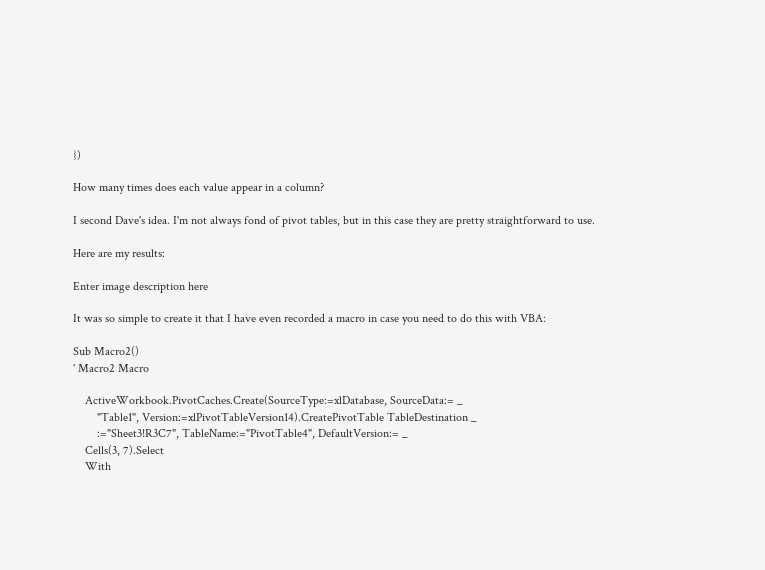})

How many times does each value appear in a column?

I second Dave's idea. I'm not always fond of pivot tables, but in this case they are pretty straightforward to use.

Here are my results:

Enter image description here

It was so simple to create it that I have even recorded a macro in case you need to do this with VBA:

Sub Macro2()
' Macro2 Macro

    ActiveWorkbook.PivotCaches.Create(SourceType:=xlDatabase, SourceData:= _
        "Table1", Version:=xlPivotTableVersion14).CreatePivotTable TableDestination _
        :="Sheet3!R3C7", TableName:="PivotTable4", DefaultVersion:= _
    Cells(3, 7).Select
    With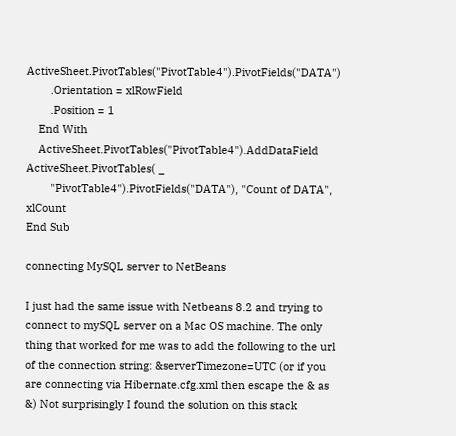ActiveSheet.PivotTables("PivotTable4").PivotFields("DATA")
        .Orientation = xlRowField
        .Position = 1
    End With
    ActiveSheet.PivotTables("PivotTable4").AddDataField ActiveSheet.PivotTables( _
        "PivotTable4").PivotFields("DATA"), "Count of DATA", xlCount
End Sub

connecting MySQL server to NetBeans

I just had the same issue with Netbeans 8.2 and trying to connect to mySQL server on a Mac OS machine. The only thing that worked for me was to add the following to the url of the connection string: &serverTimezone=UTC (or if you are connecting via Hibernate.cfg.xml then escape the & as &) Not surprisingly I found the solution on this stack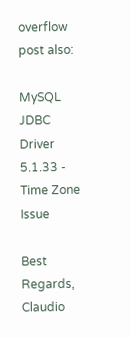overflow post also:

MySQL JDBC Driver 5.1.33 - Time Zone Issue

Best Regards, Claudio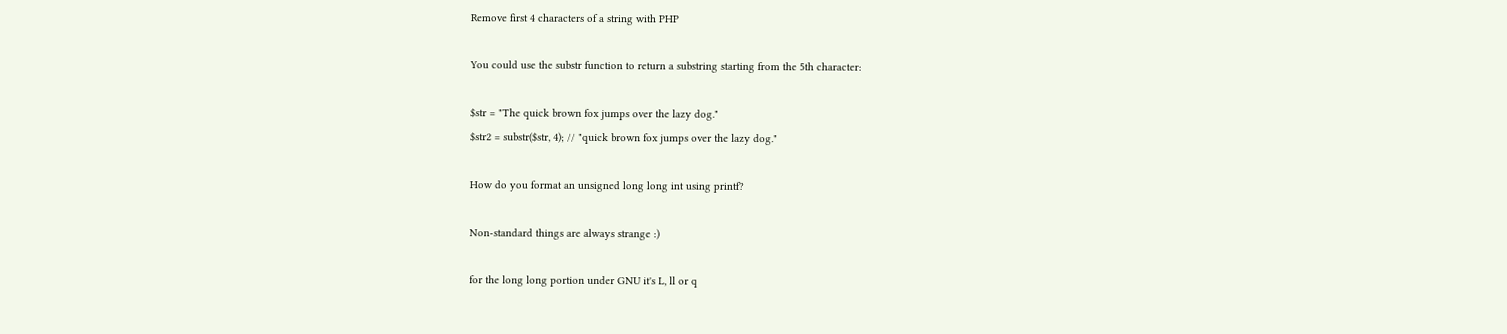Remove first 4 characters of a string with PHP

You could use the substr function to return a substring starting from the 5th character:

$str = "The quick brown fox jumps over the lazy dog."
$str2 = substr($str, 4); // "quick brown fox jumps over the lazy dog."

How do you format an unsigned long long int using printf?

Non-standard things are always strange :)

for the long long portion under GNU it's L, ll or q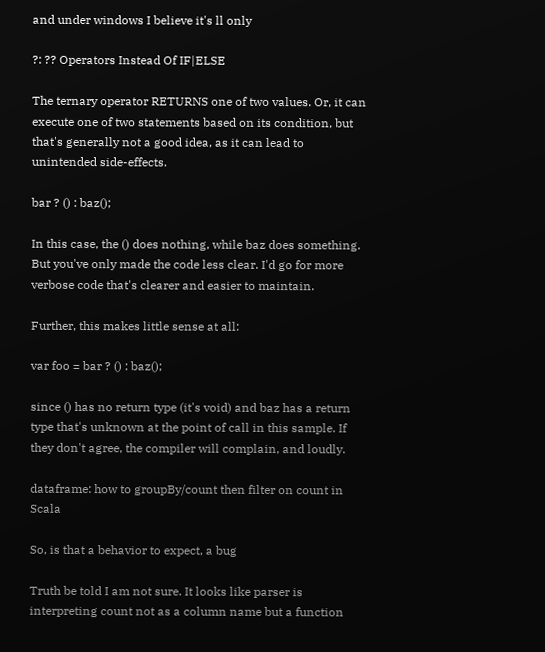and under windows I believe it's ll only

?: ?? Operators Instead Of IF|ELSE

The ternary operator RETURNS one of two values. Or, it can execute one of two statements based on its condition, but that's generally not a good idea, as it can lead to unintended side-effects.

bar ? () : baz();

In this case, the () does nothing, while baz does something. But you've only made the code less clear. I'd go for more verbose code that's clearer and easier to maintain.

Further, this makes little sense at all:

var foo = bar ? () : baz();

since () has no return type (it's void) and baz has a return type that's unknown at the point of call in this sample. If they don't agree, the compiler will complain, and loudly.

dataframe: how to groupBy/count then filter on count in Scala

So, is that a behavior to expect, a bug

Truth be told I am not sure. It looks like parser is interpreting count not as a column name but a function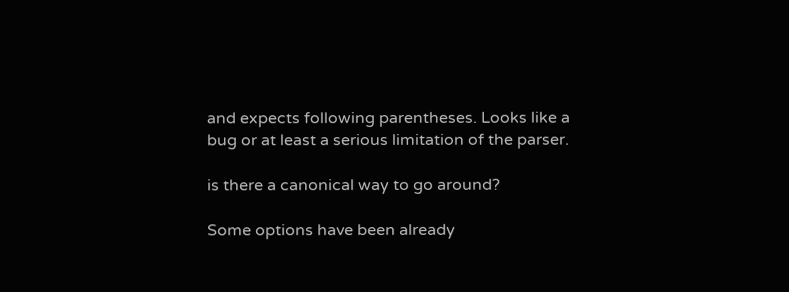and expects following parentheses. Looks like a bug or at least a serious limitation of the parser.

is there a canonical way to go around?

Some options have been already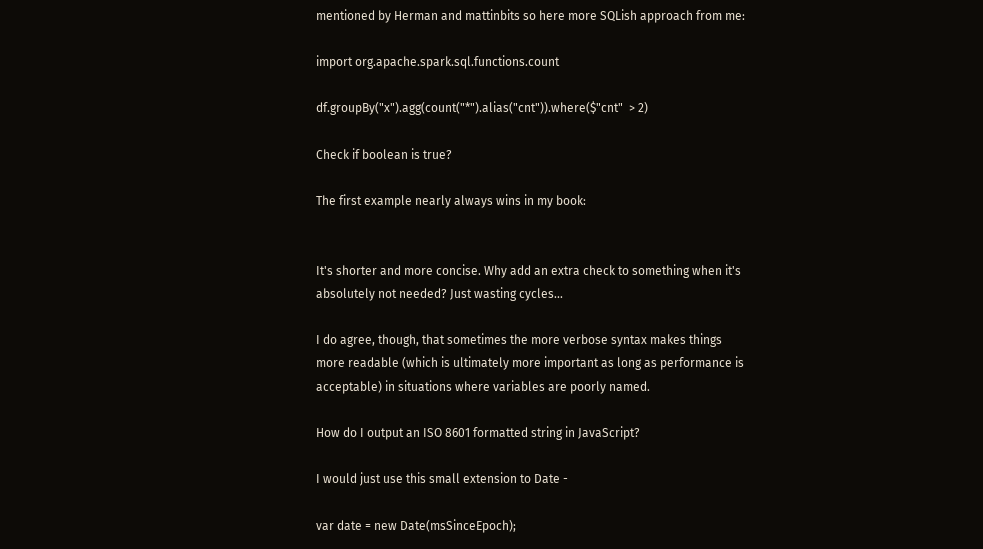mentioned by Herman and mattinbits so here more SQLish approach from me:

import org.apache.spark.sql.functions.count

df.groupBy("x").agg(count("*").alias("cnt")).where($"cnt"  > 2)

Check if boolean is true?

The first example nearly always wins in my book:


It's shorter and more concise. Why add an extra check to something when it's absolutely not needed? Just wasting cycles...

I do agree, though, that sometimes the more verbose syntax makes things more readable (which is ultimately more important as long as performance is acceptable) in situations where variables are poorly named.

How do I output an ISO 8601 formatted string in JavaScript?

I would just use this small extension to Date -

var date = new Date(msSinceEpoch);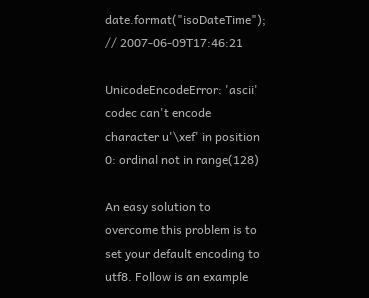date.format("isoDateTime"); // 2007-06-09T17:46:21

UnicodeEncodeError: 'ascii' codec can't encode character u'\xef' in position 0: ordinal not in range(128)

An easy solution to overcome this problem is to set your default encoding to utf8. Follow is an example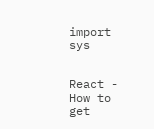import sys


React - How to get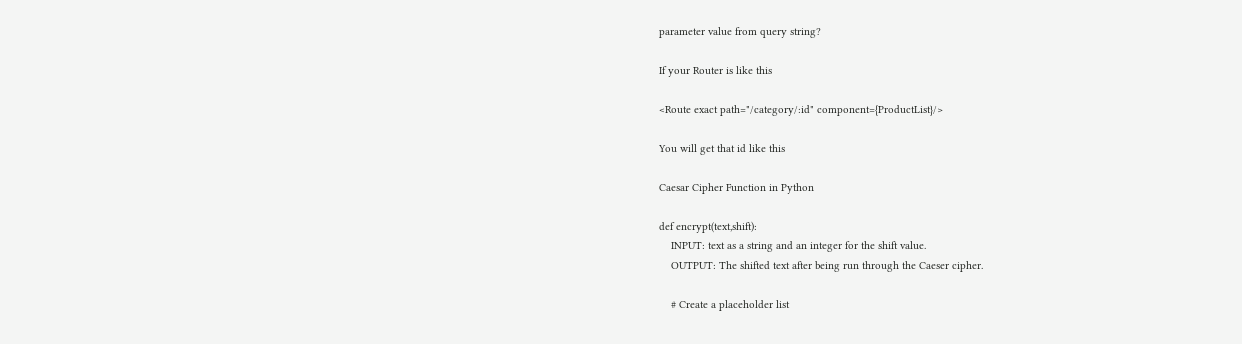parameter value from query string?

If your Router is like this

<Route exact path="/category/:id" component={ProductList}/>

You will get that id like this

Caesar Cipher Function in Python

def encrypt(text,shift):
    INPUT: text as a string and an integer for the shift value.
    OUTPUT: The shifted text after being run through the Caeser cipher.

    # Create a placeholder list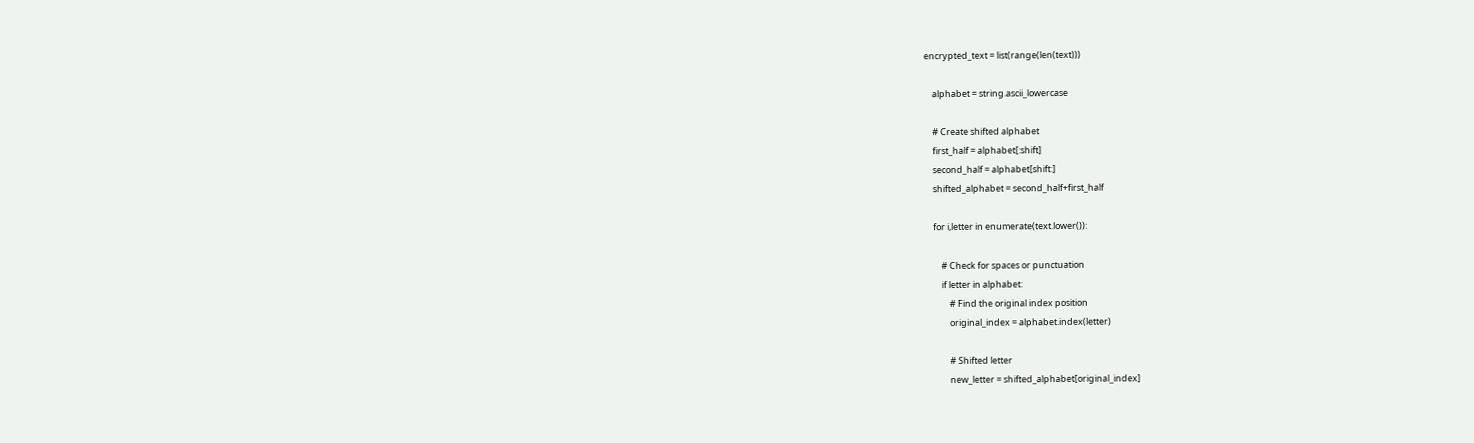encrypted_text = list(range(len(text)))

    alphabet = string.ascii_lowercase

    # Create shifted alphabet
    first_half = alphabet[:shift]
    second_half = alphabet[shift:]
    shifted_alphabet = second_half+first_half

    for i,letter in enumerate(text.lower()):

        # Check for spaces or punctuation
        if letter in alphabet:
            # Find the original index position
            original_index = alphabet.index(letter)

            # Shifted letter
            new_letter = shifted_alphabet[original_index]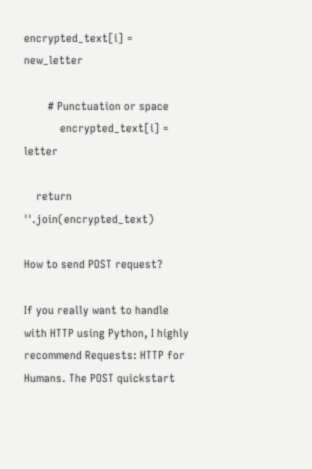encrypted_text[i] = new_letter

        # Punctuation or space
            encrypted_text[i] = letter

    return ''.join(encrypted_text)

How to send POST request?

If you really want to handle with HTTP using Python, I highly recommend Requests: HTTP for Humans. The POST quickstart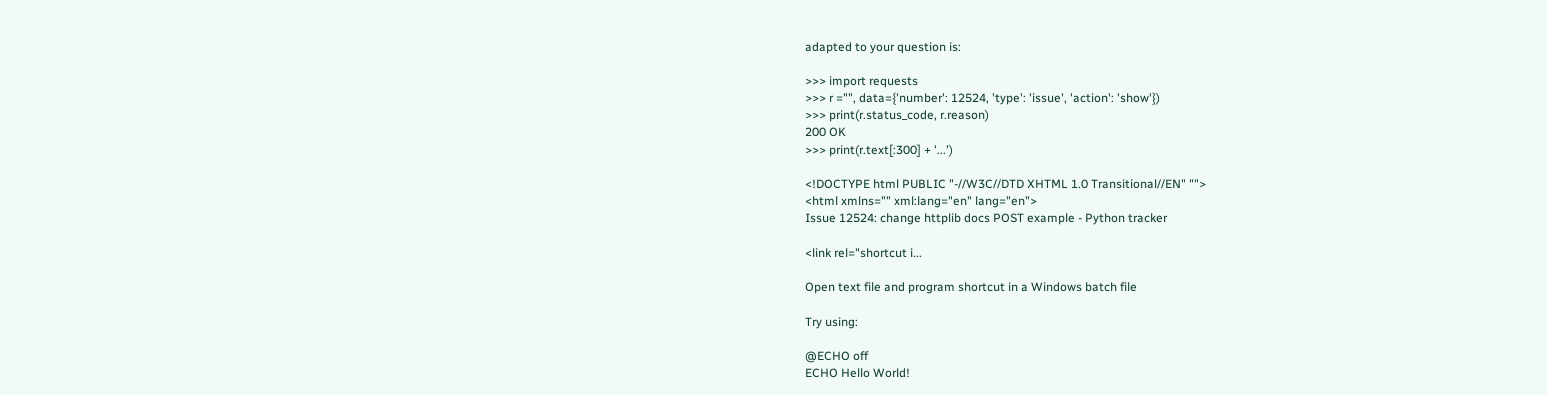adapted to your question is:

>>> import requests
>>> r ="", data={'number': 12524, 'type': 'issue', 'action': 'show'})
>>> print(r.status_code, r.reason)
200 OK
>>> print(r.text[:300] + '...')

<!DOCTYPE html PUBLIC "-//W3C//DTD XHTML 1.0 Transitional//EN" "">
<html xmlns="" xml:lang="en" lang="en">
Issue 12524: change httplib docs POST example - Python tracker

<link rel="shortcut i...

Open text file and program shortcut in a Windows batch file

Try using:

@ECHO off
ECHO Hello World!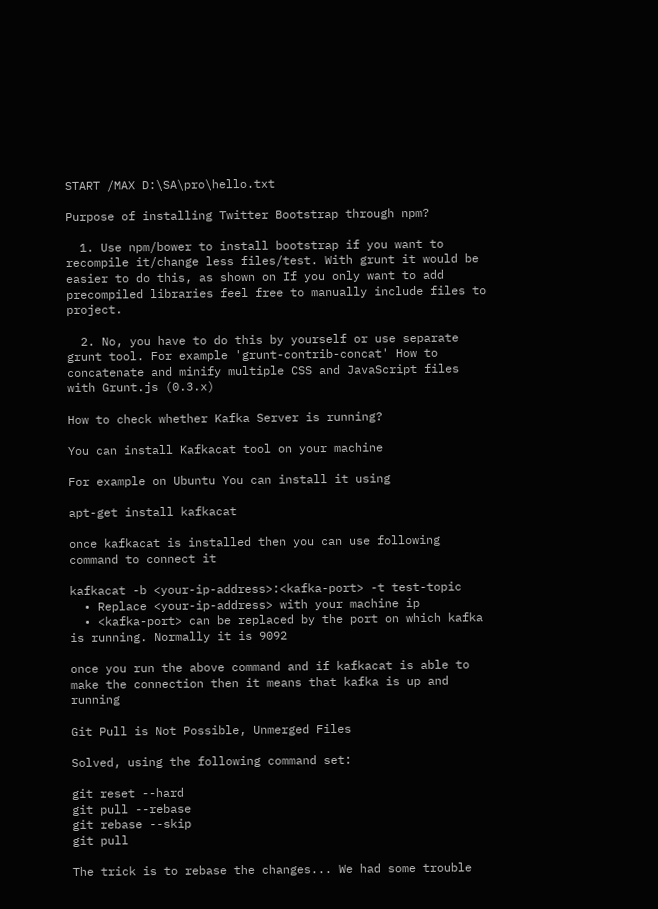START /MAX D:\SA\pro\hello.txt

Purpose of installing Twitter Bootstrap through npm?

  1. Use npm/bower to install bootstrap if you want to recompile it/change less files/test. With grunt it would be easier to do this, as shown on If you only want to add precompiled libraries feel free to manually include files to project.

  2. No, you have to do this by yourself or use separate grunt tool. For example 'grunt-contrib-concat' How to concatenate and minify multiple CSS and JavaScript files with Grunt.js (0.3.x)

How to check whether Kafka Server is running?

You can install Kafkacat tool on your machine

For example on Ubuntu You can install it using

apt-get install kafkacat

once kafkacat is installed then you can use following command to connect it

kafkacat -b <your-ip-address>:<kafka-port> -t test-topic
  • Replace <your-ip-address> with your machine ip
  • <kafka-port> can be replaced by the port on which kafka is running. Normally it is 9092

once you run the above command and if kafkacat is able to make the connection then it means that kafka is up and running

Git Pull is Not Possible, Unmerged Files

Solved, using the following command set:

git reset --hard
git pull --rebase
git rebase --skip
git pull

The trick is to rebase the changes... We had some trouble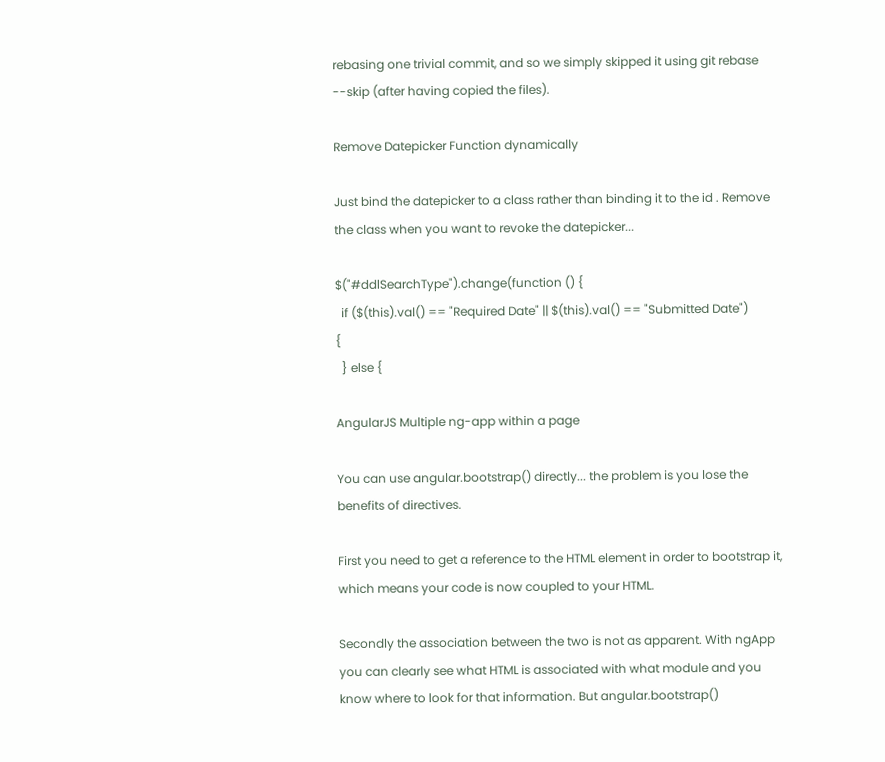rebasing one trivial commit, and so we simply skipped it using git rebase --skip (after having copied the files).

Remove Datepicker Function dynamically

Just bind the datepicker to a class rather than binding it to the id . Remove the class when you want to revoke the datepicker...

$("#ddlSearchType").change(function () {
  if ($(this).val() == "Required Date" || $(this).val() == "Submitted Date")                   {
  } else {

AngularJS Multiple ng-app within a page

You can use angular.bootstrap() directly... the problem is you lose the benefits of directives.

First you need to get a reference to the HTML element in order to bootstrap it, which means your code is now coupled to your HTML.

Secondly the association between the two is not as apparent. With ngApp you can clearly see what HTML is associated with what module and you know where to look for that information. But angular.bootstrap()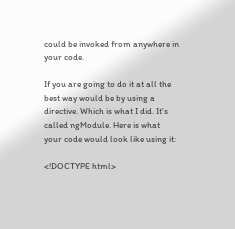could be invoked from anywhere in your code.

If you are going to do it at all the best way would be by using a directive. Which is what I did. It's called ngModule. Here is what your code would look like using it:

<!DOCTYPE html>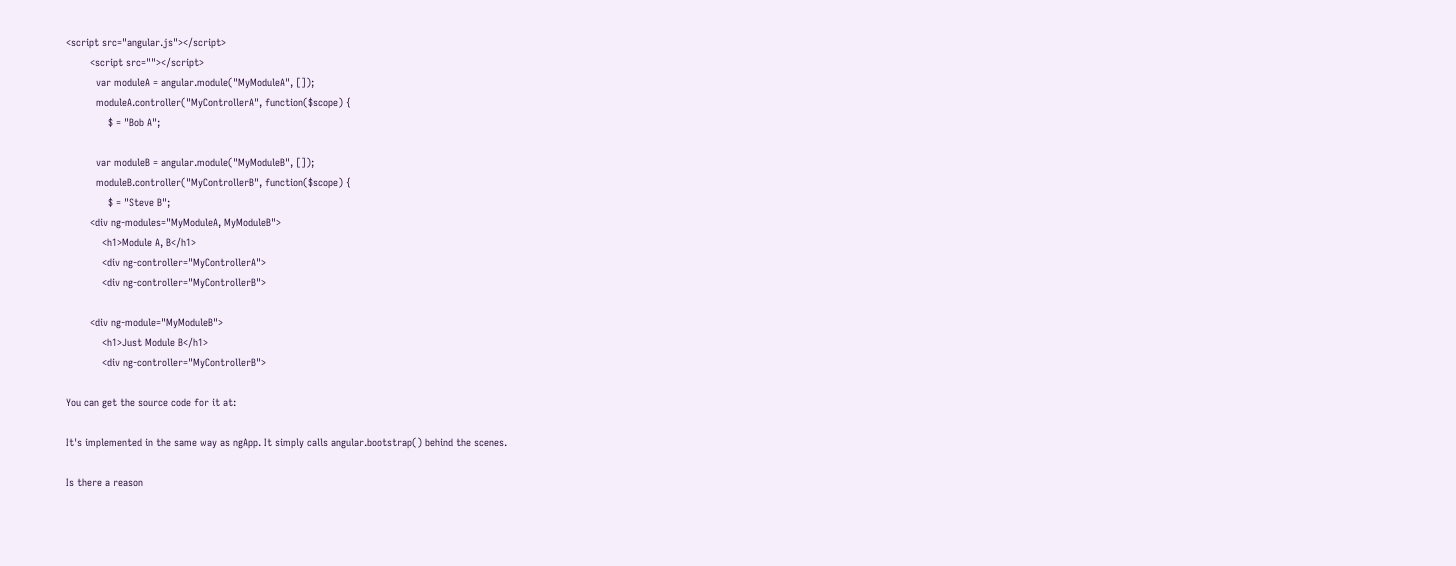<script src="angular.js"></script>
        <script src=""></script>
          var moduleA = angular.module("MyModuleA", []);
          moduleA.controller("MyControllerA", function($scope) {
              $ = "Bob A";

          var moduleB = angular.module("MyModuleB", []);
          moduleB.controller("MyControllerB", function($scope) {
              $ = "Steve B";
        <div ng-modules="MyModuleA, MyModuleB">
            <h1>Module A, B</h1>
            <div ng-controller="MyControllerA">
            <div ng-controller="MyControllerB">

        <div ng-module="MyModuleB">
            <h1>Just Module B</h1>
            <div ng-controller="MyControllerB">

You can get the source code for it at:

It's implemented in the same way as ngApp. It simply calls angular.bootstrap() behind the scenes.

Is there a reason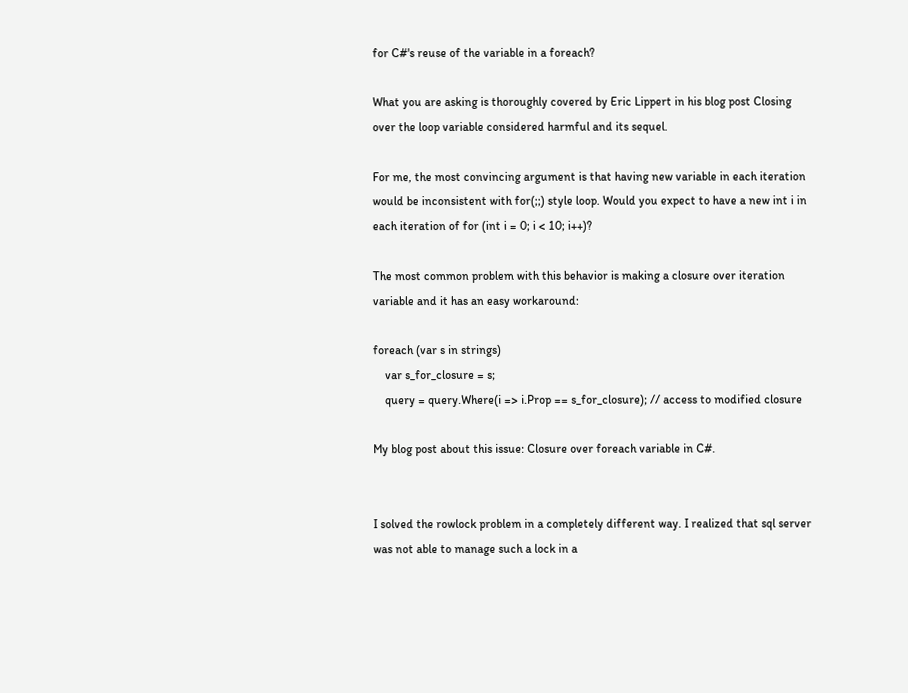for C#'s reuse of the variable in a foreach?

What you are asking is thoroughly covered by Eric Lippert in his blog post Closing over the loop variable considered harmful and its sequel.

For me, the most convincing argument is that having new variable in each iteration would be inconsistent with for(;;) style loop. Would you expect to have a new int i in each iteration of for (int i = 0; i < 10; i++)?

The most common problem with this behavior is making a closure over iteration variable and it has an easy workaround:

foreach (var s in strings)
    var s_for_closure = s;
    query = query.Where(i => i.Prop == s_for_closure); // access to modified closure

My blog post about this issue: Closure over foreach variable in C#.


I solved the rowlock problem in a completely different way. I realized that sql server was not able to manage such a lock in a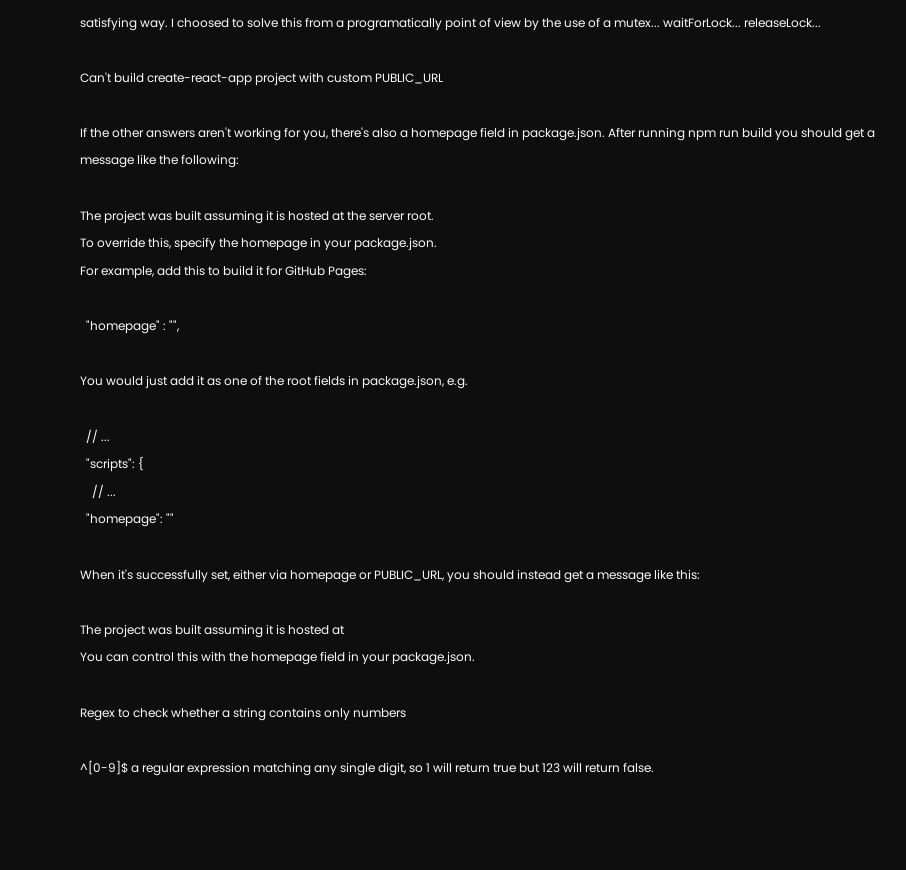satisfying way. I choosed to solve this from a programatically point of view by the use of a mutex... waitForLock... releaseLock...

Can't build create-react-app project with custom PUBLIC_URL

If the other answers aren't working for you, there's also a homepage field in package.json. After running npm run build you should get a message like the following:

The project was built assuming it is hosted at the server root.
To override this, specify the homepage in your package.json.
For example, add this to build it for GitHub Pages:

  "homepage" : "",

You would just add it as one of the root fields in package.json, e.g.

  // ...
  "scripts": {
    // ...
  "homepage": ""

When it's successfully set, either via homepage or PUBLIC_URL, you should instead get a message like this:

The project was built assuming it is hosted at
You can control this with the homepage field in your package.json.

Regex to check whether a string contains only numbers

^[0-9]$ a regular expression matching any single digit, so 1 will return true but 123 will return false.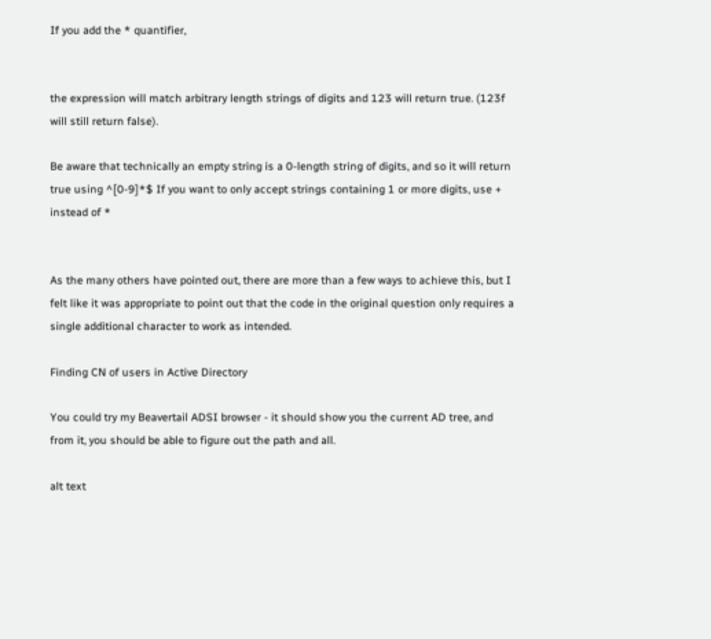If you add the * quantifier,


the expression will match arbitrary length strings of digits and 123 will return true. (123f will still return false).

Be aware that technically an empty string is a 0-length string of digits, and so it will return true using ^[0-9]*$ If you want to only accept strings containing 1 or more digits, use + instead of *


As the many others have pointed out, there are more than a few ways to achieve this, but I felt like it was appropriate to point out that the code in the original question only requires a single additional character to work as intended.

Finding CN of users in Active Directory

You could try my Beavertail ADSI browser - it should show you the current AD tree, and from it, you should be able to figure out the path and all.

alt text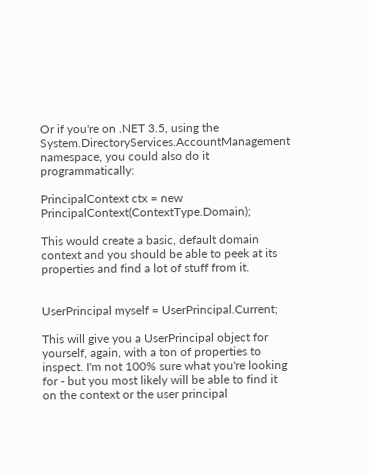Or if you're on .NET 3.5, using the System.DirectoryServices.AccountManagement namespace, you could also do it programmatically:

PrincipalContext ctx = new PrincipalContext(ContextType.Domain);

This would create a basic, default domain context and you should be able to peek at its properties and find a lot of stuff from it.


UserPrincipal myself = UserPrincipal.Current;

This will give you a UserPrincipal object for yourself, again, with a ton of properties to inspect. I'm not 100% sure what you're looking for - but you most likely will be able to find it on the context or the user principal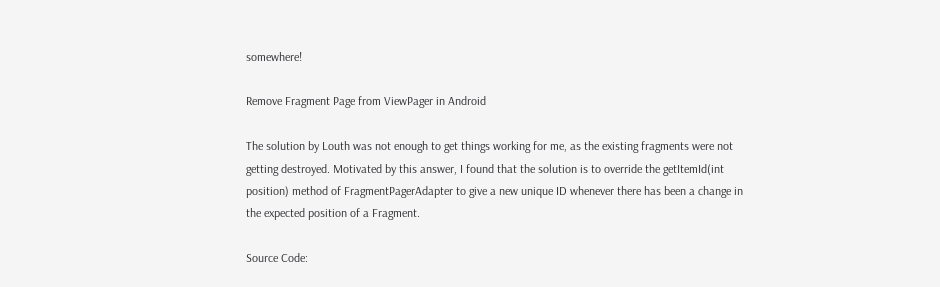somewhere!

Remove Fragment Page from ViewPager in Android

The solution by Louth was not enough to get things working for me, as the existing fragments were not getting destroyed. Motivated by this answer, I found that the solution is to override the getItemId(int position) method of FragmentPagerAdapter to give a new unique ID whenever there has been a change in the expected position of a Fragment.

Source Code: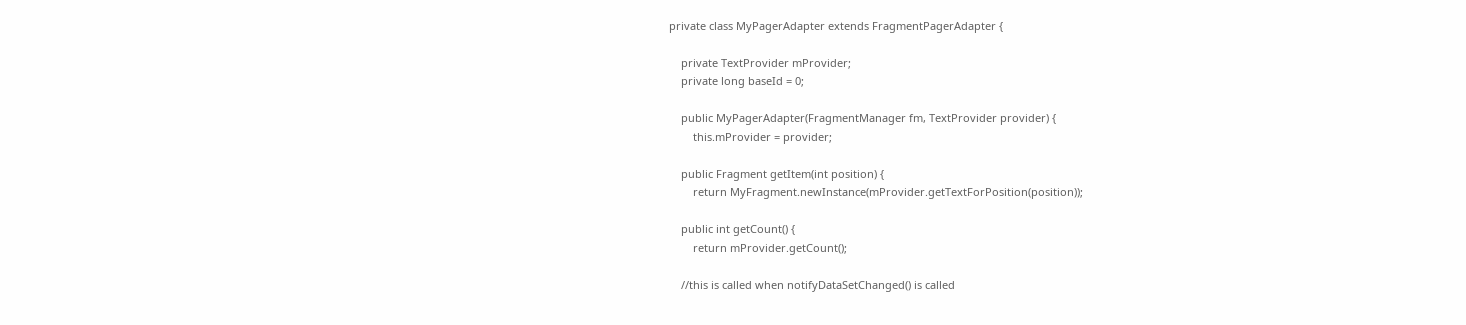private class MyPagerAdapter extends FragmentPagerAdapter {

    private TextProvider mProvider;
    private long baseId = 0;

    public MyPagerAdapter(FragmentManager fm, TextProvider provider) {
        this.mProvider = provider;

    public Fragment getItem(int position) {
        return MyFragment.newInstance(mProvider.getTextForPosition(position));

    public int getCount() {
        return mProvider.getCount();

    //this is called when notifyDataSetChanged() is called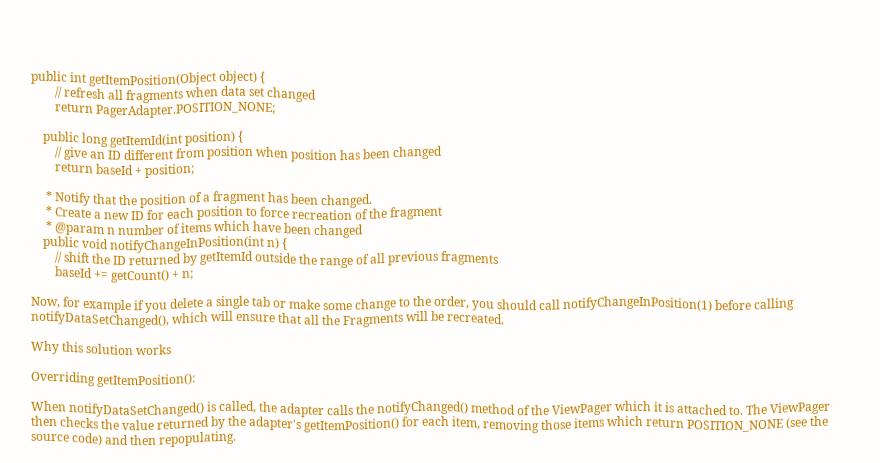public int getItemPosition(Object object) {
        // refresh all fragments when data set changed
        return PagerAdapter.POSITION_NONE;

    public long getItemId(int position) {
        // give an ID different from position when position has been changed
        return baseId + position;

     * Notify that the position of a fragment has been changed.
     * Create a new ID for each position to force recreation of the fragment
     * @param n number of items which have been changed
    public void notifyChangeInPosition(int n) {
        // shift the ID returned by getItemId outside the range of all previous fragments
        baseId += getCount() + n;

Now, for example if you delete a single tab or make some change to the order, you should call notifyChangeInPosition(1) before calling notifyDataSetChanged(), which will ensure that all the Fragments will be recreated.

Why this solution works

Overriding getItemPosition():

When notifyDataSetChanged() is called, the adapter calls the notifyChanged() method of the ViewPager which it is attached to. The ViewPager then checks the value returned by the adapter's getItemPosition() for each item, removing those items which return POSITION_NONE (see the source code) and then repopulating.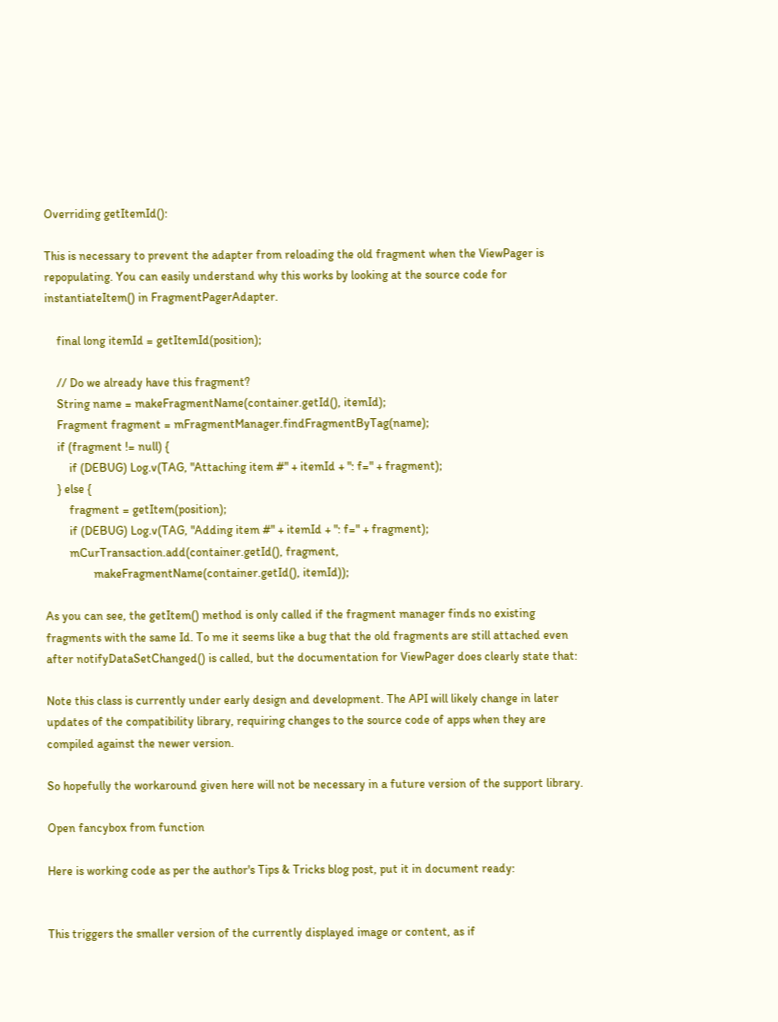Overriding getItemId():

This is necessary to prevent the adapter from reloading the old fragment when the ViewPager is repopulating. You can easily understand why this works by looking at the source code for instantiateItem() in FragmentPagerAdapter.

    final long itemId = getItemId(position);

    // Do we already have this fragment?
    String name = makeFragmentName(container.getId(), itemId);
    Fragment fragment = mFragmentManager.findFragmentByTag(name);
    if (fragment != null) {
        if (DEBUG) Log.v(TAG, "Attaching item #" + itemId + ": f=" + fragment);
    } else {
        fragment = getItem(position);
        if (DEBUG) Log.v(TAG, "Adding item #" + itemId + ": f=" + fragment);
        mCurTransaction.add(container.getId(), fragment,
                makeFragmentName(container.getId(), itemId));

As you can see, the getItem() method is only called if the fragment manager finds no existing fragments with the same Id. To me it seems like a bug that the old fragments are still attached even after notifyDataSetChanged() is called, but the documentation for ViewPager does clearly state that:

Note this class is currently under early design and development. The API will likely change in later updates of the compatibility library, requiring changes to the source code of apps when they are compiled against the newer version.

So hopefully the workaround given here will not be necessary in a future version of the support library.

Open fancybox from function

Here is working code as per the author's Tips & Tricks blog post, put it in document ready:


This triggers the smaller version of the currently displayed image or content, as if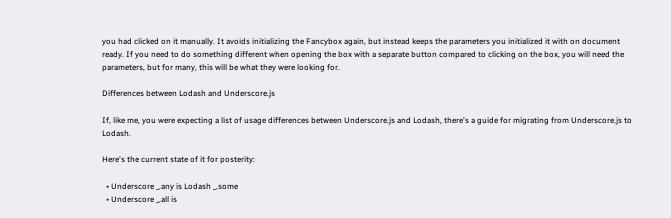you had clicked on it manually. It avoids initializing the Fancybox again, but instead keeps the parameters you initialized it with on document ready. If you need to do something different when opening the box with a separate button compared to clicking on the box, you will need the parameters, but for many, this will be what they were looking for.

Differences between Lodash and Underscore.js

If, like me, you were expecting a list of usage differences between Underscore.js and Lodash, there's a guide for migrating from Underscore.js to Lodash.

Here's the current state of it for posterity:

  • Underscore _.any is Lodash _.some
  • Underscore _.all is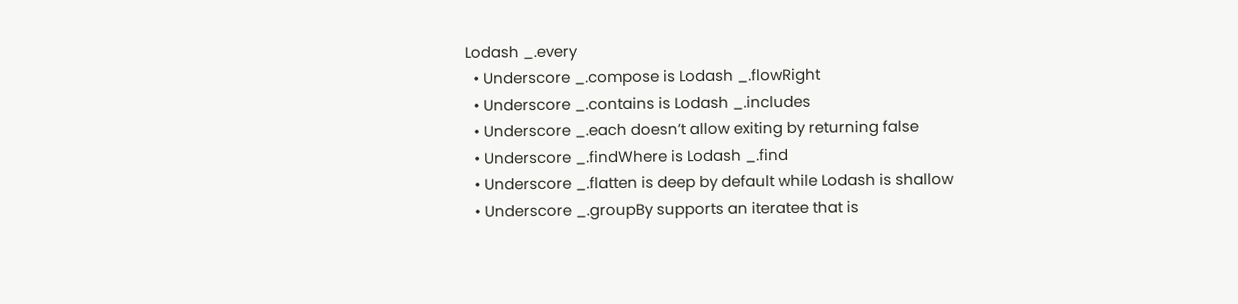Lodash _.every
  • Underscore _.compose is Lodash _.flowRight
  • Underscore _.contains is Lodash _.includes
  • Underscore _.each doesn’t allow exiting by returning false
  • Underscore _.findWhere is Lodash _.find
  • Underscore _.flatten is deep by default while Lodash is shallow
  • Underscore _.groupBy supports an iteratee that is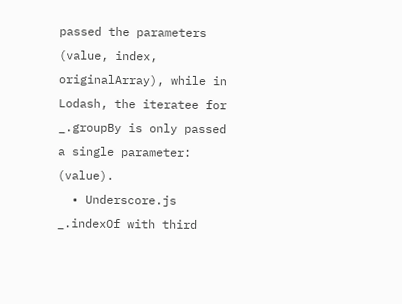passed the parameters (value, index, originalArray), while in Lodash, the iteratee for _.groupBy is only passed a single parameter: (value).
  • Underscore.js _.indexOf with third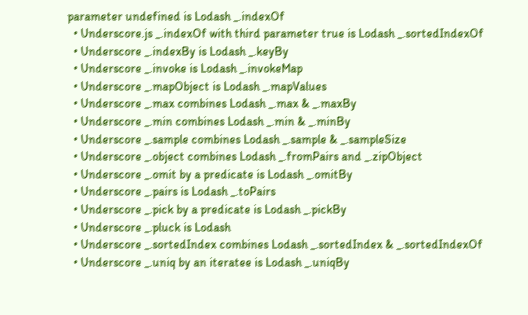parameter undefined is Lodash _.indexOf
  • Underscore.js _.indexOf with third parameter true is Lodash _.sortedIndexOf
  • Underscore _.indexBy is Lodash _.keyBy
  • Underscore _.invoke is Lodash _.invokeMap
  • Underscore _.mapObject is Lodash _.mapValues
  • Underscore _.max combines Lodash _.max & _.maxBy
  • Underscore _.min combines Lodash _.min & _.minBy
  • Underscore _.sample combines Lodash _.sample & _.sampleSize
  • Underscore _.object combines Lodash _.fromPairs and _.zipObject
  • Underscore _.omit by a predicate is Lodash _.omitBy
  • Underscore _.pairs is Lodash _.toPairs
  • Underscore _.pick by a predicate is Lodash _.pickBy
  • Underscore _.pluck is Lodash
  • Underscore _.sortedIndex combines Lodash _.sortedIndex & _.sortedIndexOf
  • Underscore _.uniq by an iteratee is Lodash _.uniqBy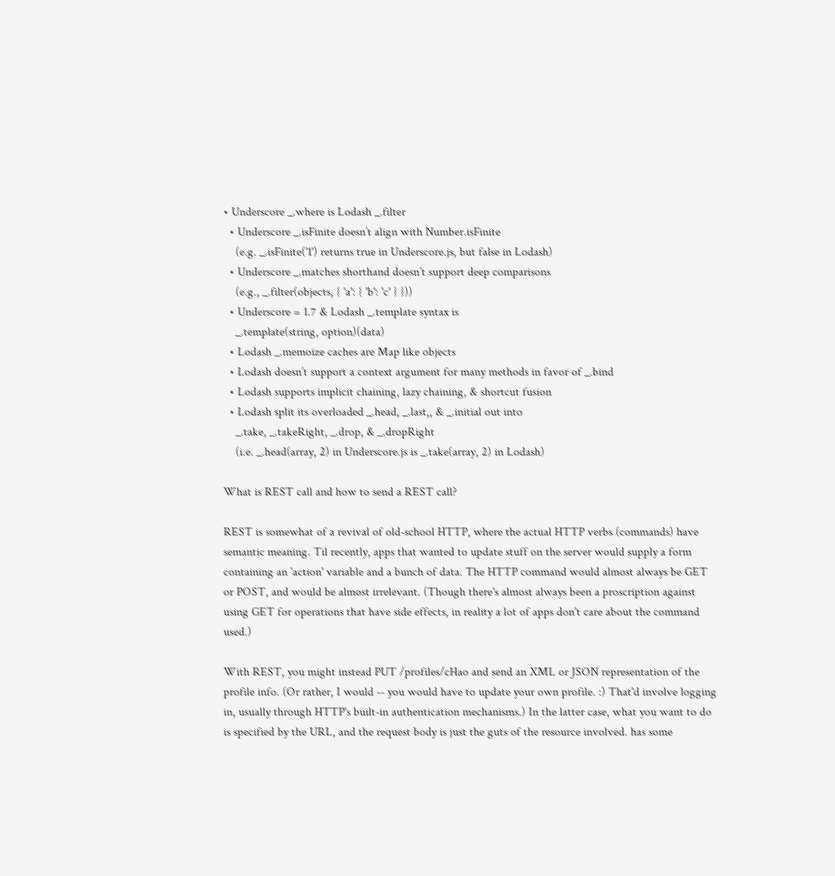• Underscore _.where is Lodash _.filter
  • Underscore _.isFinite doesn’t align with Number.isFinite
    (e.g. _.isFinite('1') returns true in Underscore.js, but false in Lodash)
  • Underscore _.matches shorthand doesn’t support deep comparisons
    (e.g., _.filter(objects, { 'a': { 'b': 'c' } }))
  • Underscore = 1.7 & Lodash _.template syntax is
    _.template(string, option)(data)
  • Lodash _.memoize caches are Map like objects
  • Lodash doesn’t support a context argument for many methods in favor of _.bind
  • Lodash supports implicit chaining, lazy chaining, & shortcut fusion
  • Lodash split its overloaded _.head, _.last,, & _.initial out into
    _.take, _.takeRight, _.drop, & _.dropRight
    (i.e. _.head(array, 2) in Underscore.js is _.take(array, 2) in Lodash)

What is REST call and how to send a REST call?

REST is somewhat of a revival of old-school HTTP, where the actual HTTP verbs (commands) have semantic meaning. Til recently, apps that wanted to update stuff on the server would supply a form containing an 'action' variable and a bunch of data. The HTTP command would almost always be GET or POST, and would be almost irrelevant. (Though there's almost always been a proscription against using GET for operations that have side effects, in reality a lot of apps don't care about the command used.)

With REST, you might instead PUT /profiles/cHao and send an XML or JSON representation of the profile info. (Or rather, I would -- you would have to update your own profile. :) That'd involve logging in, usually through HTTP's built-in authentication mechanisms.) In the latter case, what you want to do is specified by the URL, and the request body is just the guts of the resource involved. has some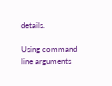details.

Using command line arguments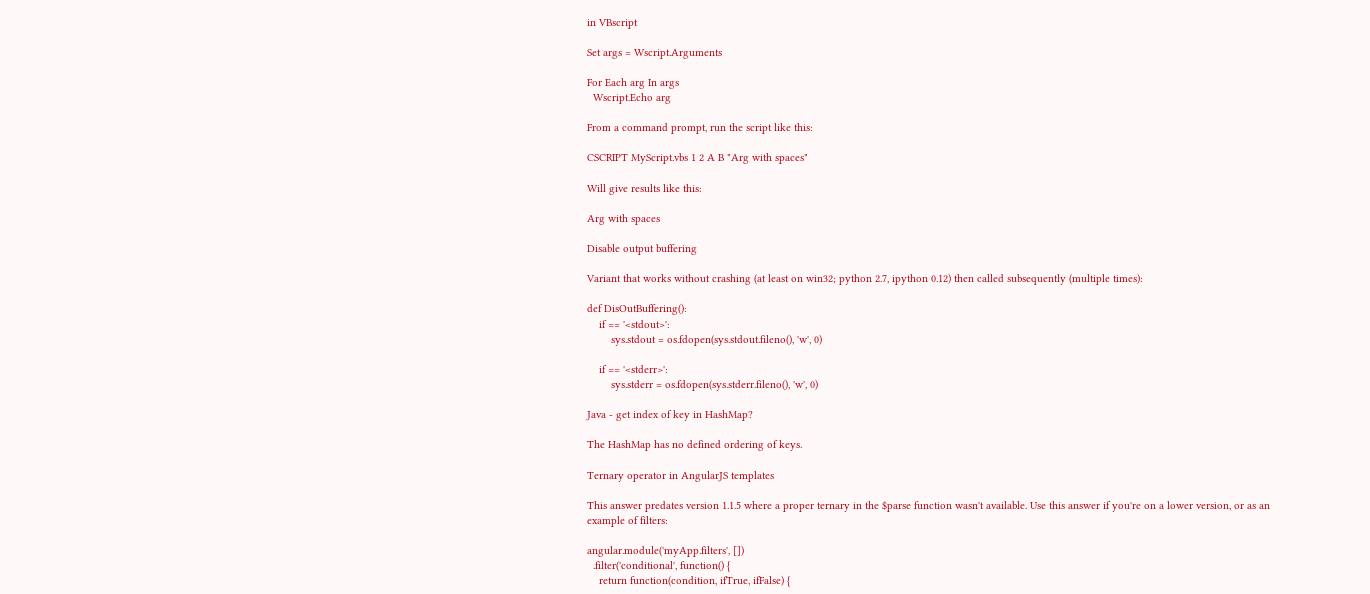in VBscript

Set args = Wscript.Arguments

For Each arg In args
  Wscript.Echo arg

From a command prompt, run the script like this:

CSCRIPT MyScript.vbs 1 2 A B "Arg with spaces"

Will give results like this:

Arg with spaces

Disable output buffering

Variant that works without crashing (at least on win32; python 2.7, ipython 0.12) then called subsequently (multiple times):

def DisOutBuffering():
    if == '<stdout>':
        sys.stdout = os.fdopen(sys.stdout.fileno(), 'w', 0)

    if == '<stderr>':
        sys.stderr = os.fdopen(sys.stderr.fileno(), 'w', 0)

Java - get index of key in HashMap?

The HashMap has no defined ordering of keys.

Ternary operator in AngularJS templates

This answer predates version 1.1.5 where a proper ternary in the $parse function wasn't available. Use this answer if you're on a lower version, or as an example of filters:

angular.module('myApp.filters', [])
  .filter('conditional', function() {
    return function(condition, ifTrue, ifFalse) {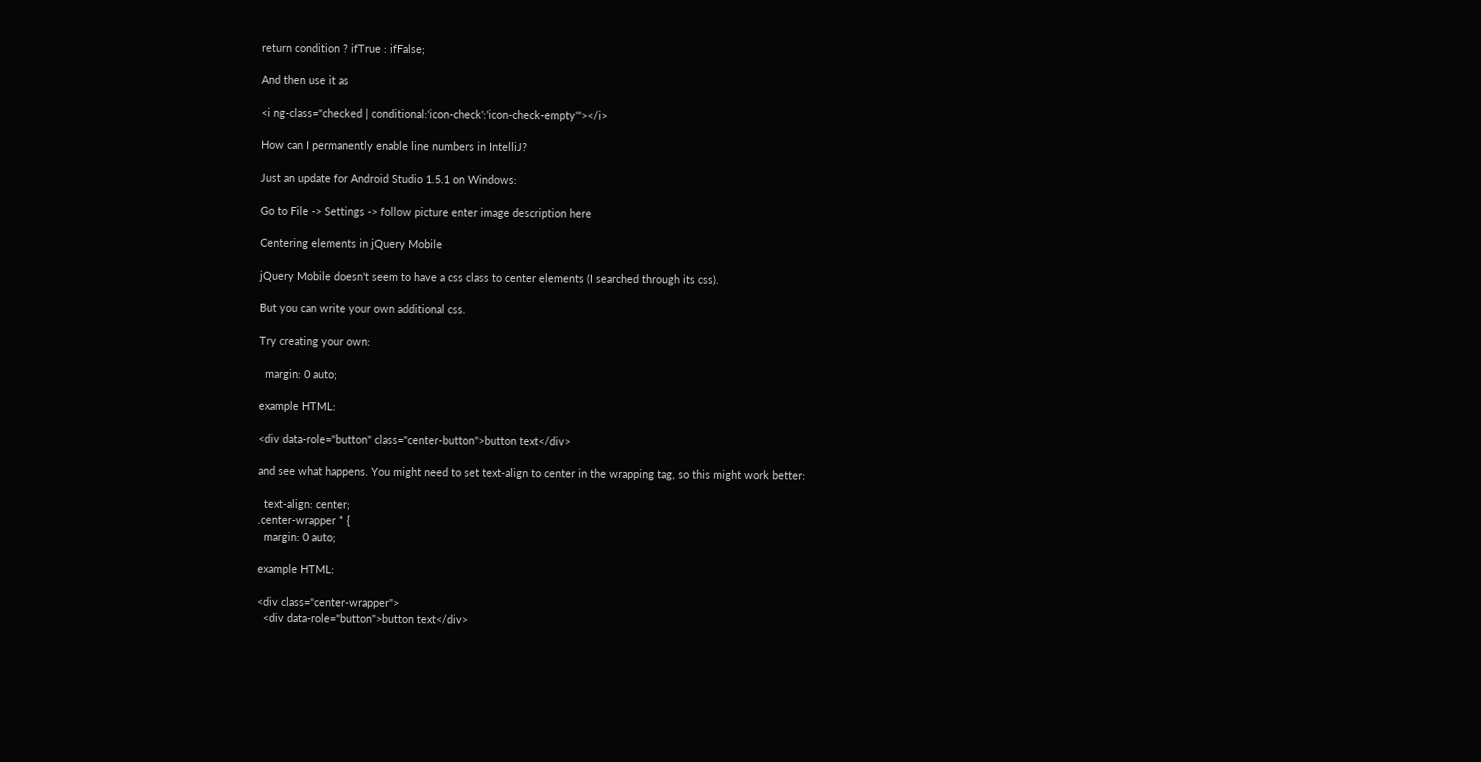return condition ? ifTrue : ifFalse;

And then use it as

<i ng-class="checked | conditional:'icon-check':'icon-check-empty'"></i>

How can I permanently enable line numbers in IntelliJ?

Just an update for Android Studio 1.5.1 on Windows:

Go to File -> Settings -> follow picture enter image description here

Centering elements in jQuery Mobile

jQuery Mobile doesn't seem to have a css class to center elements (I searched through its css).

But you can write your own additional css.

Try creating your own:

  margin: 0 auto;

example HTML:

<div data-role="button" class="center-button">button text</div>

and see what happens. You might need to set text-align to center in the wrapping tag, so this might work better:

  text-align: center;
.center-wrapper * {
  margin: 0 auto;

example HTML:

<div class="center-wrapper">
  <div data-role="button">button text</div>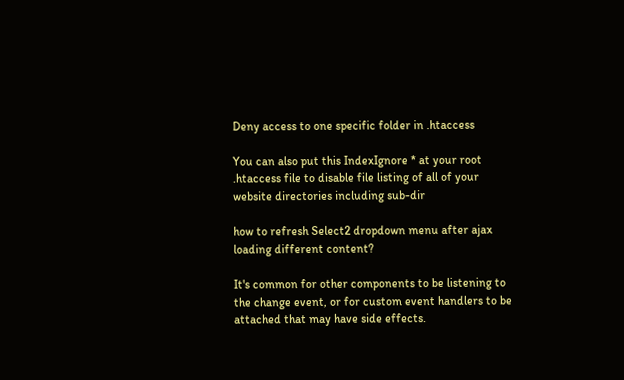Deny access to one specific folder in .htaccess

You can also put this IndexIgnore * at your root .htaccess file to disable file listing of all of your website directories including sub-dir

how to refresh Select2 dropdown menu after ajax loading different content?

It's common for other components to be listening to the change event, or for custom event handlers to be attached that may have side effects.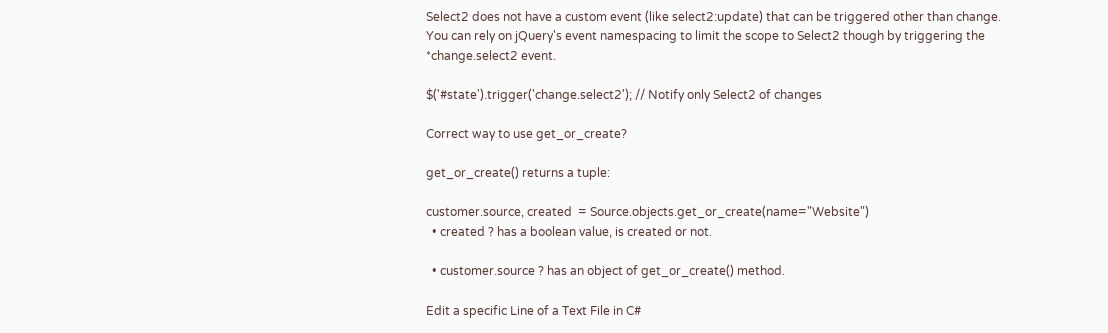Select2 does not have a custom event (like select2:update) that can be triggered other than change. You can rely on jQuery's event namespacing to limit the scope to Select2 though by triggering the *change.select2 event.

$('#state').trigger('change.select2'); // Notify only Select2 of changes

Correct way to use get_or_create?

get_or_create() returns a tuple:

customer.source, created  = Source.objects.get_or_create(name="Website")
  • created ? has a boolean value, is created or not.

  • customer.source ? has an object of get_or_create() method.

Edit a specific Line of a Text File in C#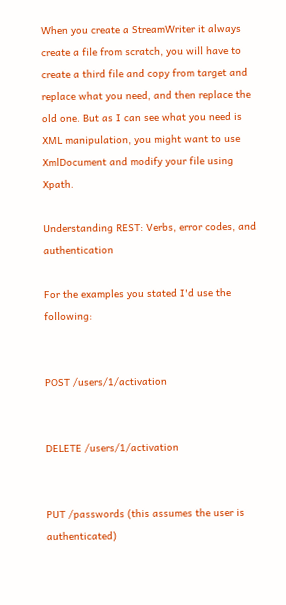When you create a StreamWriter it always create a file from scratch, you will have to create a third file and copy from target and replace what you need, and then replace the old one. But as I can see what you need is XML manipulation, you might want to use XmlDocument and modify your file using Xpath.

Understanding REST: Verbs, error codes, and authentication

For the examples you stated I'd use the following:


POST /users/1/activation


DELETE /users/1/activation


PUT /passwords (this assumes the user is authenticated)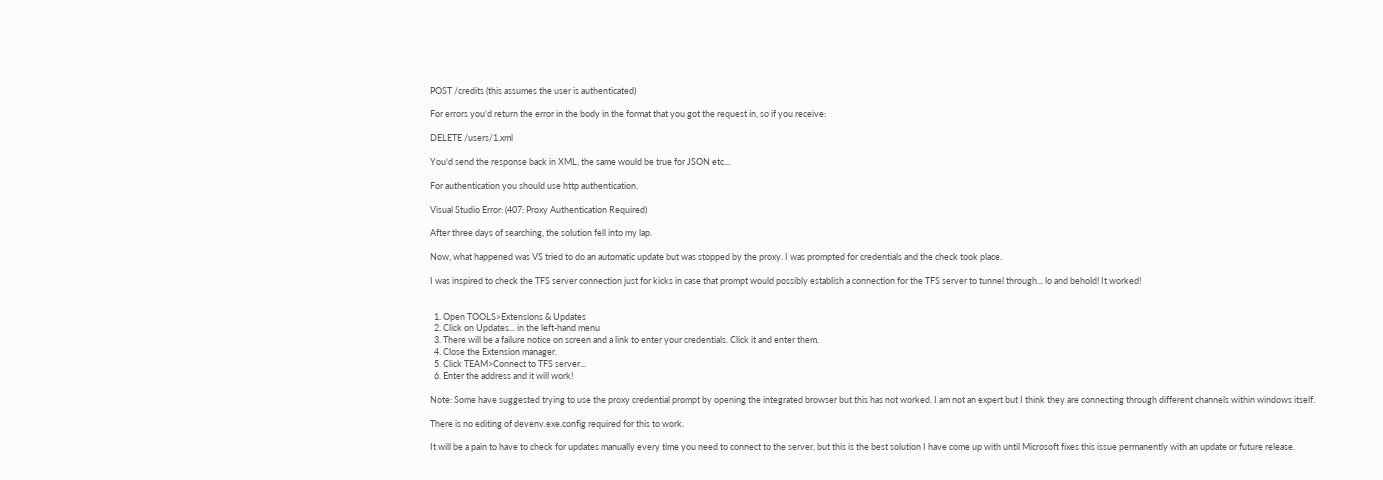POST /credits (this assumes the user is authenticated)

For errors you'd return the error in the body in the format that you got the request in, so if you receive:

DELETE /users/1.xml

You'd send the response back in XML, the same would be true for JSON etc...

For authentication you should use http authentication.

Visual Studio Error: (407: Proxy Authentication Required)

After three days of searching, the solution fell into my lap.

Now, what happened was VS tried to do an automatic update but was stopped by the proxy. I was prompted for credentials and the check took place.

I was inspired to check the TFS server connection just for kicks in case that prompt would possibly establish a connection for the TFS server to tunnel through... lo and behold! It worked!


  1. Open TOOLS>Extensions & Updates
  2. Click on Updates... in the left-hand menu
  3. There will be a failure notice on screen and a link to enter your credentials. Click it and enter them.
  4. Close the Extension manager.
  5. Click TEAM>Connect to TFS server...
  6. Enter the address and it will work!

Note: Some have suggested trying to use the proxy credential prompt by opening the integrated browser but this has not worked. I am not an expert but I think they are connecting through different channels within windows itself.

There is no editing of devenv.exe.config required for this to work.

It will be a pain to have to check for updates manually every time you need to connect to the server, but this is the best solution I have come up with until Microsoft fixes this issue permanently with an update or future release.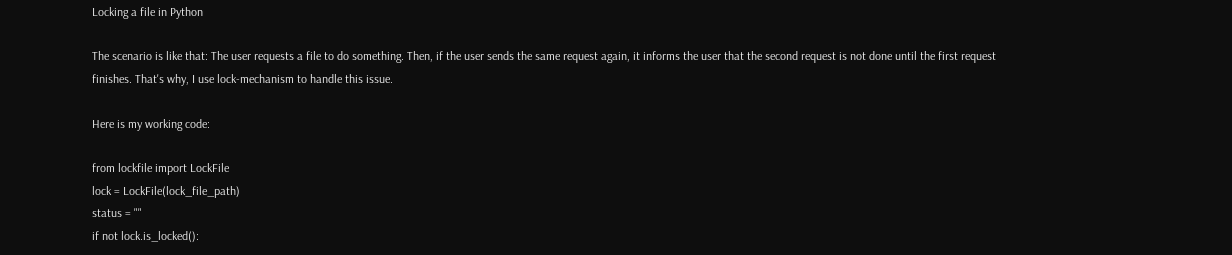Locking a file in Python

The scenario is like that: The user requests a file to do something. Then, if the user sends the same request again, it informs the user that the second request is not done until the first request finishes. That's why, I use lock-mechanism to handle this issue.

Here is my working code:

from lockfile import LockFile
lock = LockFile(lock_file_path)
status = ""
if not lock.is_locked():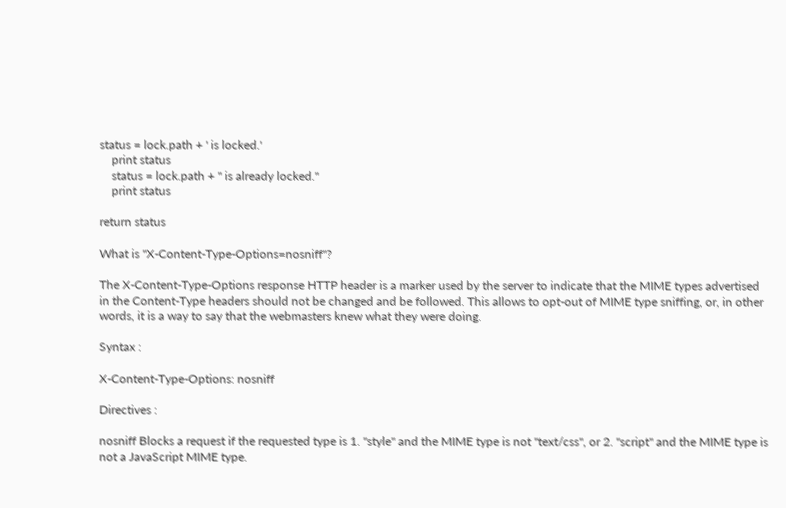status = lock.path + ' is locked.'
    print status
    status = lock.path + " is already locked."
    print status

return status

What is "X-Content-Type-Options=nosniff"?

The X-Content-Type-Options response HTTP header is a marker used by the server to indicate that the MIME types advertised in the Content-Type headers should not be changed and be followed. This allows to opt-out of MIME type sniffing, or, in other words, it is a way to say that the webmasters knew what they were doing.

Syntax :

X-Content-Type-Options: nosniff

Directives :

nosniff Blocks a request if the requested type is 1. "style" and the MIME type is not "text/css", or 2. "script" and the MIME type is not a JavaScript MIME type.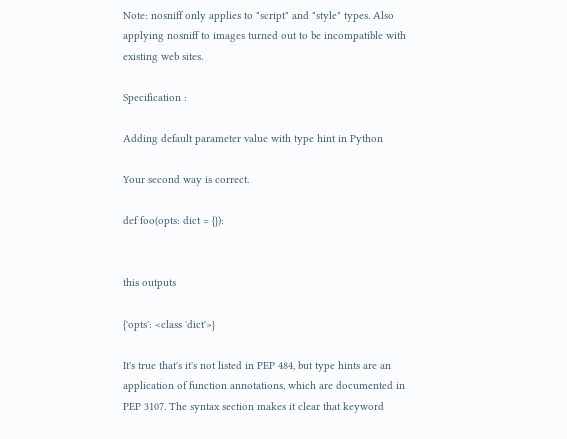Note: nosniff only applies to "script" and "style" types. Also applying nosniff to images turned out to be incompatible with existing web sites.

Specification :

Adding default parameter value with type hint in Python

Your second way is correct.

def foo(opts: dict = {}):


this outputs

{'opts': <class 'dict'>}

It's true that's it's not listed in PEP 484, but type hints are an application of function annotations, which are documented in PEP 3107. The syntax section makes it clear that keyword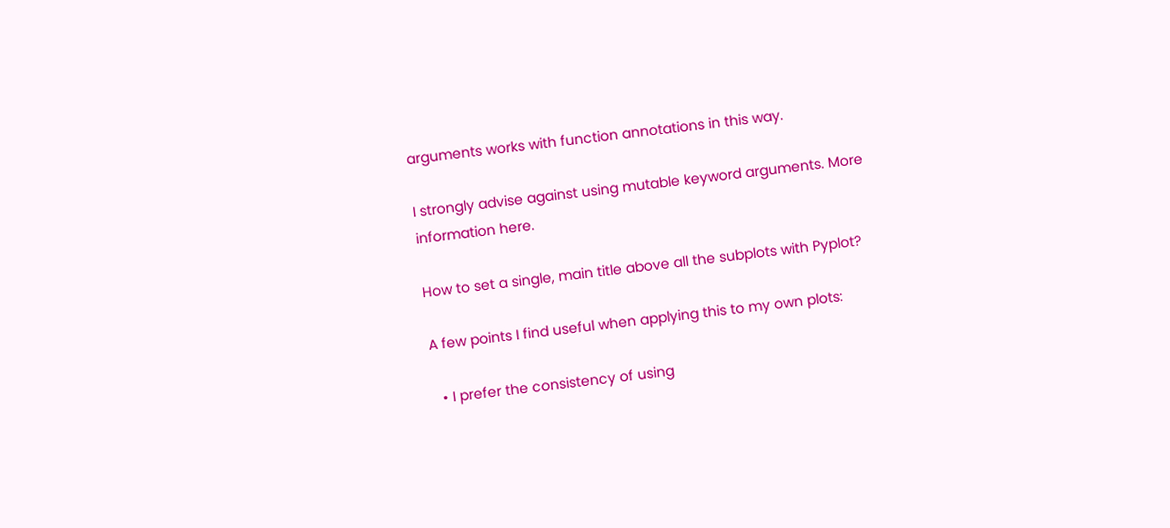arguments works with function annotations in this way.

I strongly advise against using mutable keyword arguments. More information here.

How to set a single, main title above all the subplots with Pyplot?

A few points I find useful when applying this to my own plots:

  • I prefer the consistency of using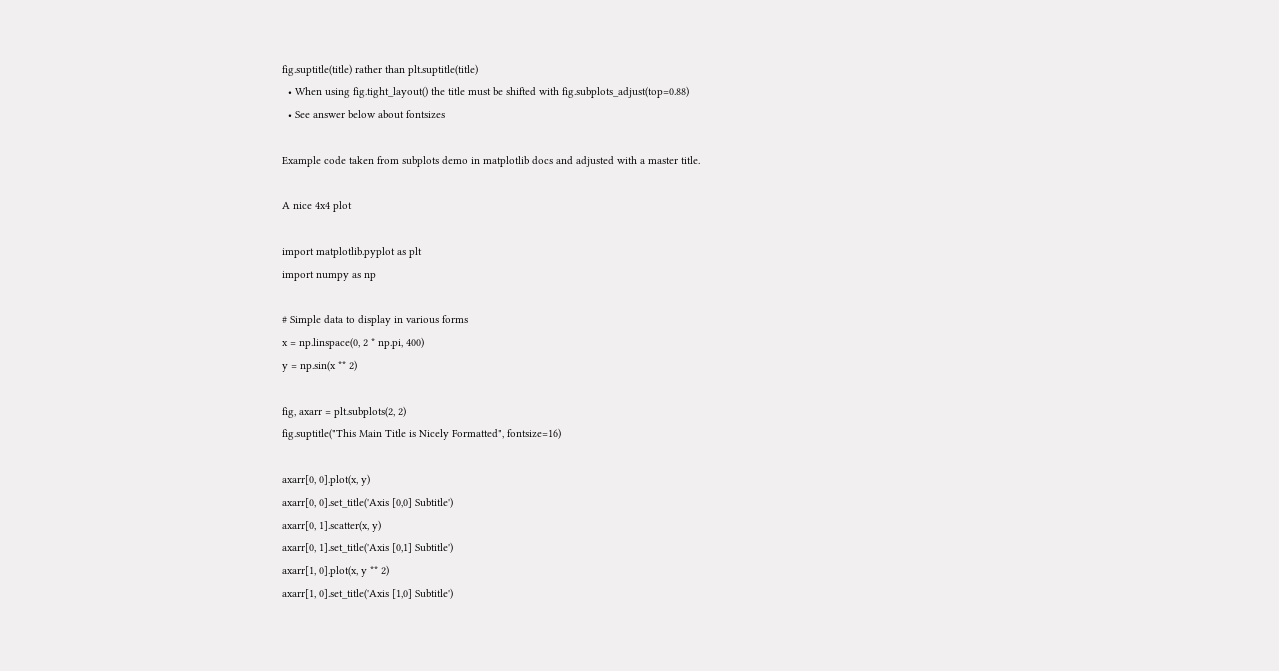fig.suptitle(title) rather than plt.suptitle(title)
  • When using fig.tight_layout() the title must be shifted with fig.subplots_adjust(top=0.88)
  • See answer below about fontsizes

Example code taken from subplots demo in matplotlib docs and adjusted with a master title.

A nice 4x4 plot

import matplotlib.pyplot as plt
import numpy as np

# Simple data to display in various forms
x = np.linspace(0, 2 * np.pi, 400)
y = np.sin(x ** 2)

fig, axarr = plt.subplots(2, 2)
fig.suptitle("This Main Title is Nicely Formatted", fontsize=16)

axarr[0, 0].plot(x, y)
axarr[0, 0].set_title('Axis [0,0] Subtitle')
axarr[0, 1].scatter(x, y)
axarr[0, 1].set_title('Axis [0,1] Subtitle')
axarr[1, 0].plot(x, y ** 2)
axarr[1, 0].set_title('Axis [1,0] Subtitle')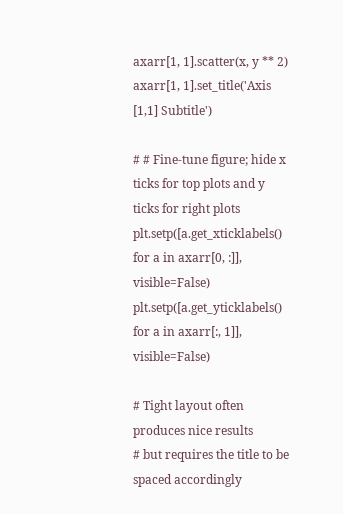axarr[1, 1].scatter(x, y ** 2)
axarr[1, 1].set_title('Axis [1,1] Subtitle')

# # Fine-tune figure; hide x ticks for top plots and y ticks for right plots
plt.setp([a.get_xticklabels() for a in axarr[0, :]], visible=False)
plt.setp([a.get_yticklabels() for a in axarr[:, 1]], visible=False)

# Tight layout often produces nice results
# but requires the title to be spaced accordingly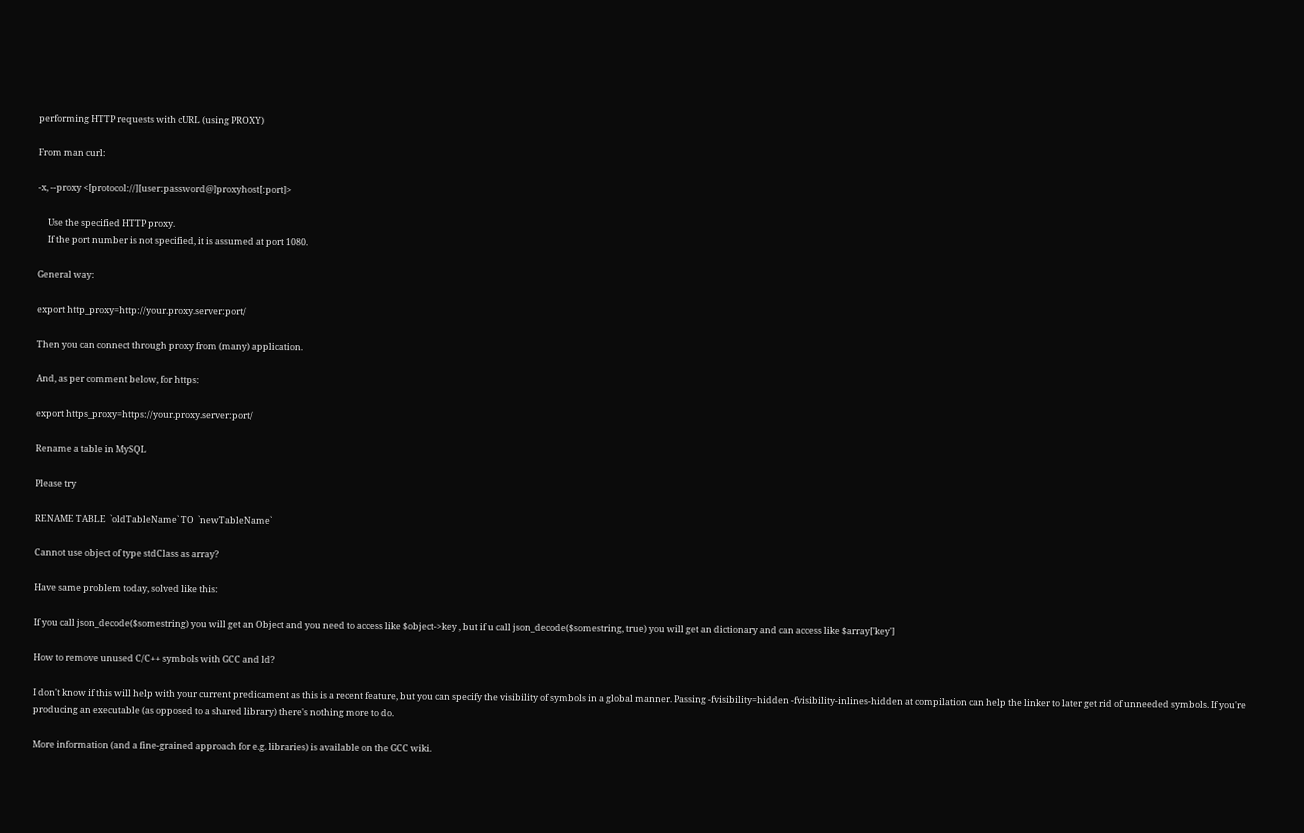performing HTTP requests with cURL (using PROXY)

From man curl:

-x, --proxy <[protocol://][user:password@]proxyhost[:port]>

     Use the specified HTTP proxy.
     If the port number is not specified, it is assumed at port 1080.

General way:

export http_proxy=http://your.proxy.server:port/

Then you can connect through proxy from (many) application.

And, as per comment below, for https:

export https_proxy=https://your.proxy.server:port/

Rename a table in MySQL

Please try

RENAME TABLE  `oldTableName` TO  `newTableName`

Cannot use object of type stdClass as array?

Have same problem today, solved like this:

If you call json_decode($somestring) you will get an Object and you need to access like $object->key , but if u call json_decode($somestring, true) you will get an dictionary and can access like $array['key']

How to remove unused C/C++ symbols with GCC and ld?

I don't know if this will help with your current predicament as this is a recent feature, but you can specify the visibility of symbols in a global manner. Passing -fvisibility=hidden -fvisibility-inlines-hidden at compilation can help the linker to later get rid of unneeded symbols. If you're producing an executable (as opposed to a shared library) there's nothing more to do.

More information (and a fine-grained approach for e.g. libraries) is available on the GCC wiki.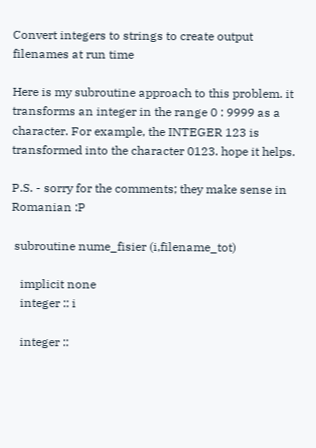Convert integers to strings to create output filenames at run time

Here is my subroutine approach to this problem. it transforms an integer in the range 0 : 9999 as a character. For example, the INTEGER 123 is transformed into the character 0123. hope it helps.

P.S. - sorry for the comments; they make sense in Romanian :P

 subroutine nume_fisier (i,filename_tot)

   implicit none
   integer :: i

   integer ::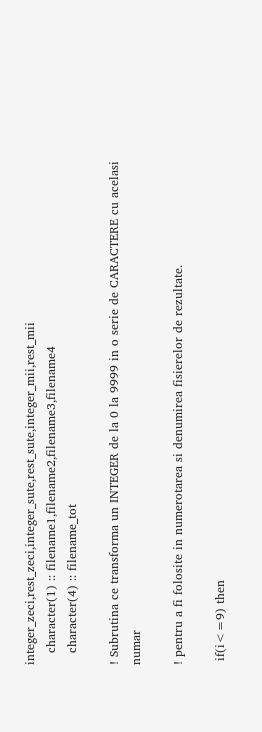integer_zeci,rest_zeci,integer_sute,rest_sute,integer_mii,rest_mii
   character(1) :: filename1,filename2,filename3,filename4
   character(4) :: filename_tot

! Subrutina ce transforma un INTEGER de la 0 la 9999 in o serie de CARACTERE cu acelasi numar

! pentru a fi folosite in numerotarea si denumirea fisierelor de rezultate.

 if(i<=9) then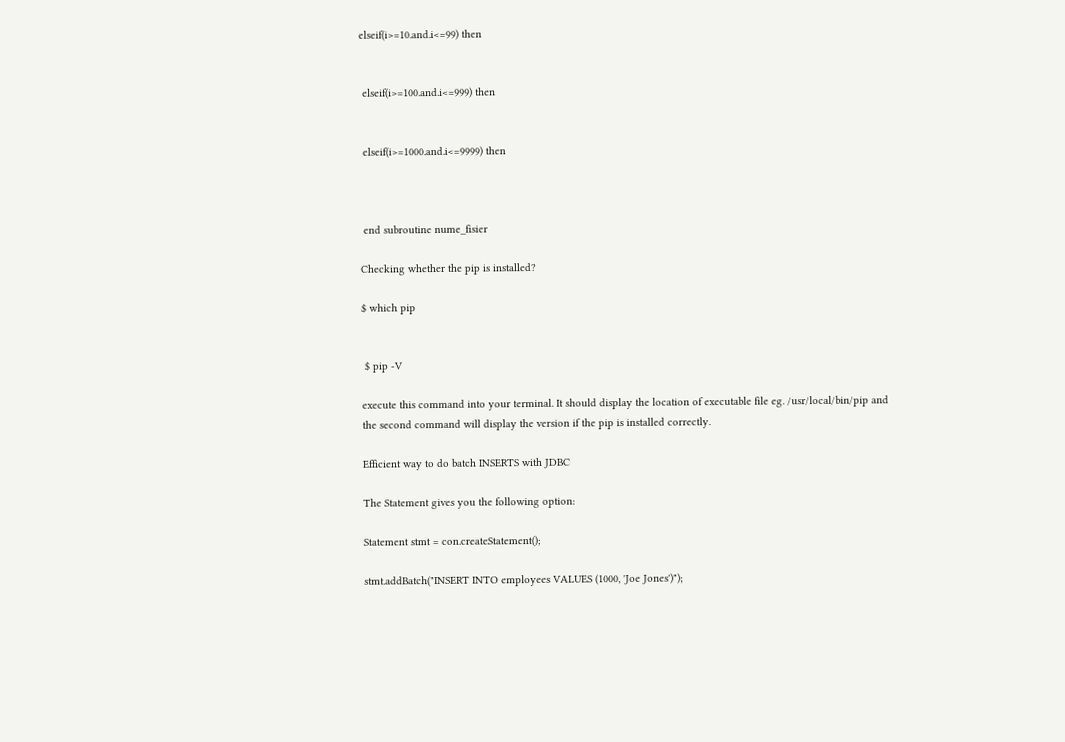elseif(i>=10.and.i<=99) then


 elseif(i>=100.and.i<=999) then


 elseif(i>=1000.and.i<=9999) then



 end subroutine nume_fisier

Checking whether the pip is installed?

$ which pip


 $ pip -V

execute this command into your terminal. It should display the location of executable file eg. /usr/local/bin/pip and the second command will display the version if the pip is installed correctly.

Efficient way to do batch INSERTS with JDBC

The Statement gives you the following option:

Statement stmt = con.createStatement();

stmt.addBatch("INSERT INTO employees VALUES (1000, 'Joe Jones')");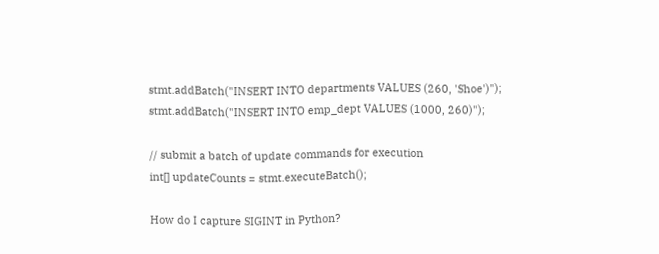stmt.addBatch("INSERT INTO departments VALUES (260, 'Shoe')");
stmt.addBatch("INSERT INTO emp_dept VALUES (1000, 260)");

// submit a batch of update commands for execution
int[] updateCounts = stmt.executeBatch();

How do I capture SIGINT in Python?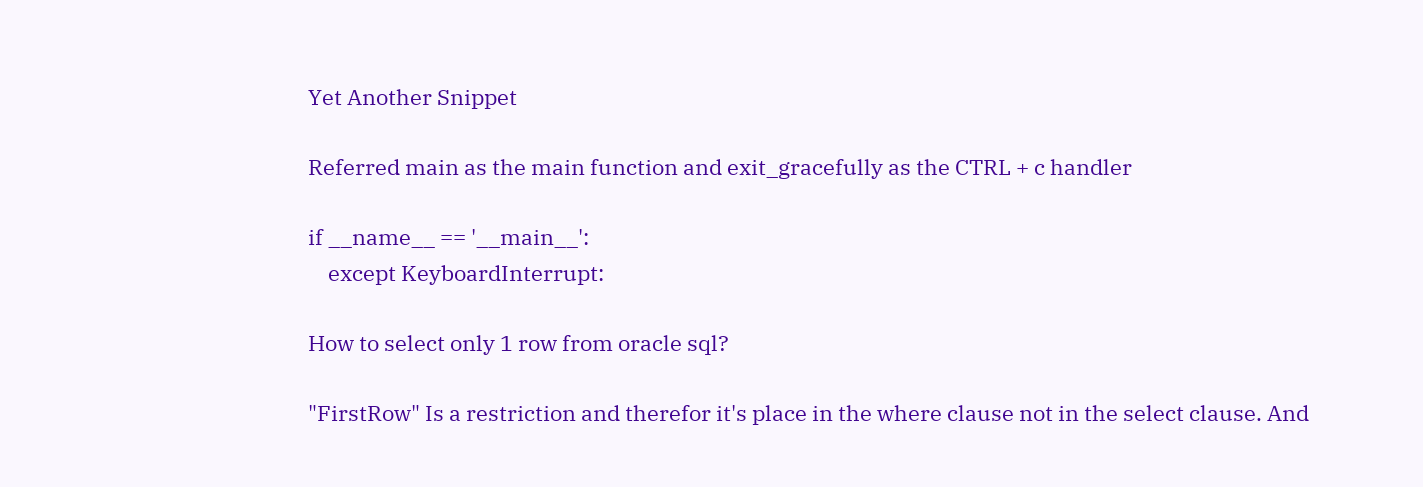Yet Another Snippet

Referred main as the main function and exit_gracefully as the CTRL + c handler

if __name__ == '__main__':
    except KeyboardInterrupt:

How to select only 1 row from oracle sql?

"FirstRow" Is a restriction and therefor it's place in the where clause not in the select clause. And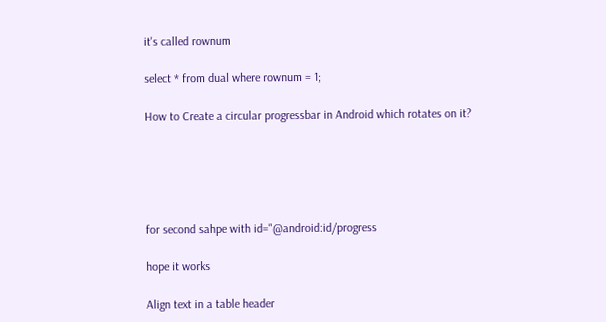it's called rownum

select * from dual where rownum = 1;

How to Create a circular progressbar in Android which rotates on it?





for second sahpe with id="@android:id/progress

hope it works

Align text in a table header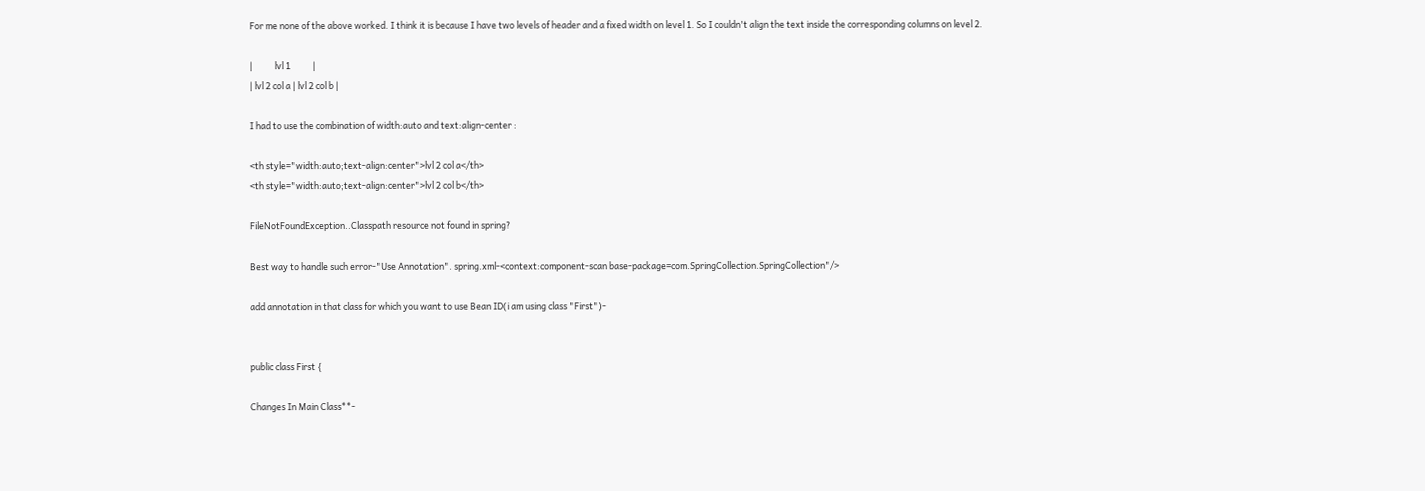For me none of the above worked. I think it is because I have two levels of header and a fixed width on level 1. So I couldn't align the text inside the corresponding columns on level 2.

|           lvl 1           |
| lvl 2 col a | lvl 2 col b |

I had to use the combination of width:auto and text:align-center :

<th style="width:auto;text-align:center">lvl 2 col a</th>
<th style="width:auto;text-align:center">lvl 2 col b</th>

FileNotFoundException..Classpath resource not found in spring?

Best way to handle such error-"Use Annotation". spring.xml-<context:component-scan base-package=com.SpringCollection.SpringCollection"/>

add annotation in that class for which you want to use Bean ID(i am using class "First")-


public class First {

Changes In Main Class**-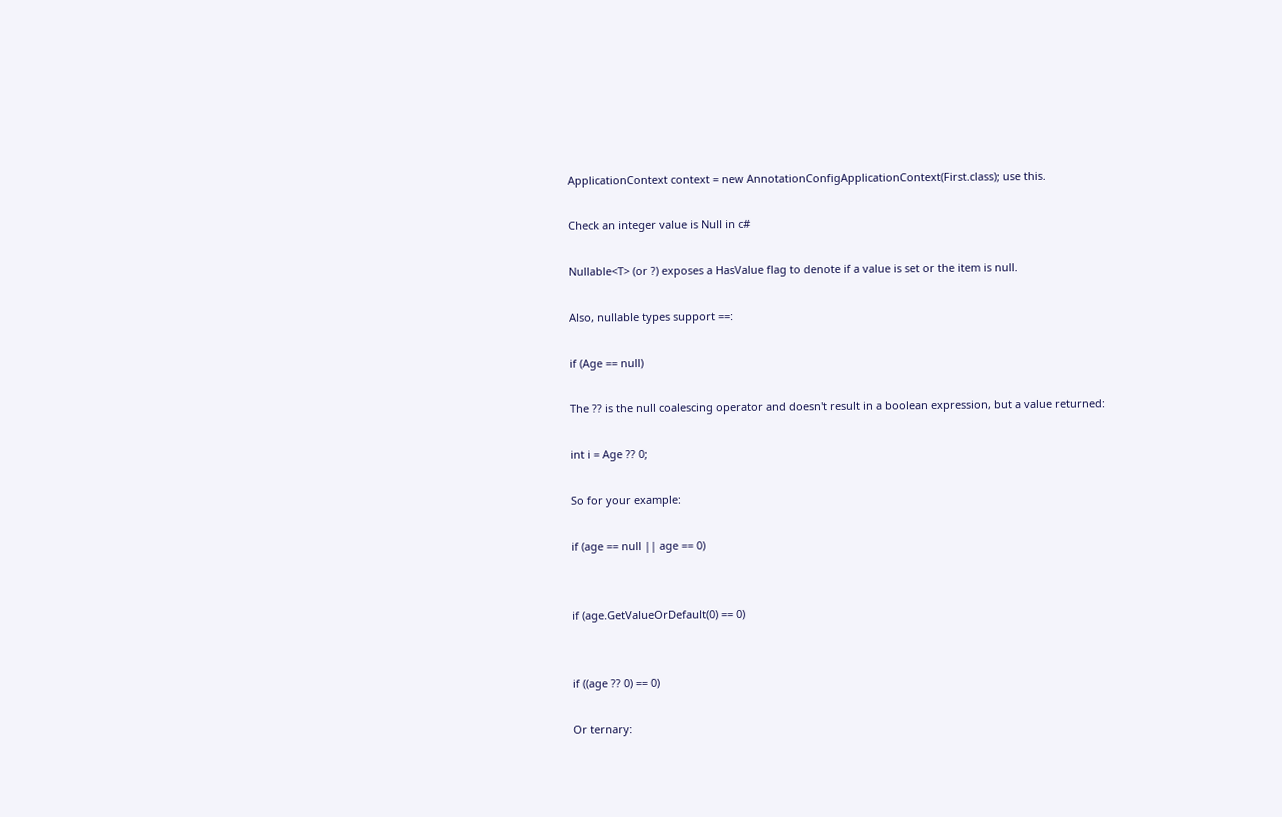ApplicationContext context = new AnnotationConfigApplicationContext(First.class); use this.

Check an integer value is Null in c#

Nullable<T> (or ?) exposes a HasValue flag to denote if a value is set or the item is null.

Also, nullable types support ==:

if (Age == null)

The ?? is the null coalescing operator and doesn't result in a boolean expression, but a value returned:

int i = Age ?? 0;

So for your example:

if (age == null || age == 0)


if (age.GetValueOrDefault(0) == 0)


if ((age ?? 0) == 0)

Or ternary: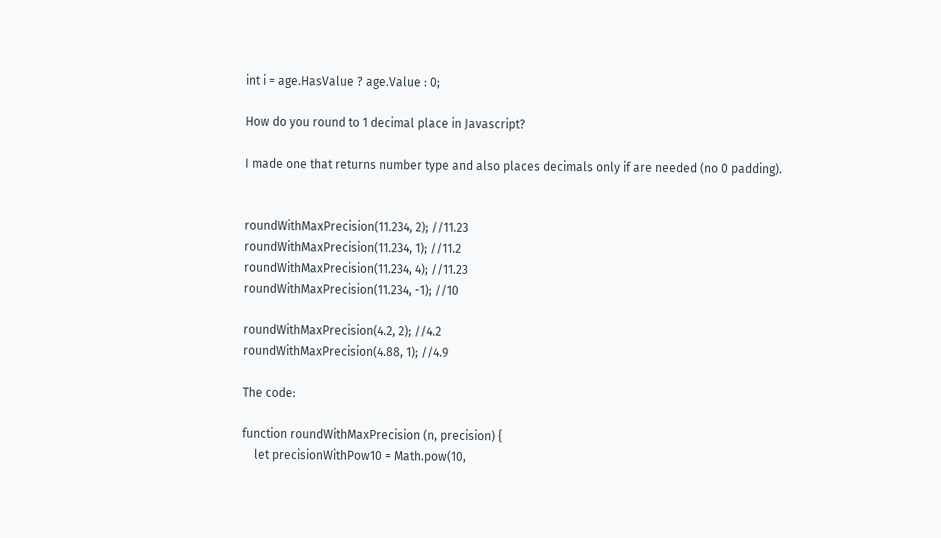int i = age.HasValue ? age.Value : 0;

How do you round to 1 decimal place in Javascript?

I made one that returns number type and also places decimals only if are needed (no 0 padding).


roundWithMaxPrecision(11.234, 2); //11.23
roundWithMaxPrecision(11.234, 1); //11.2
roundWithMaxPrecision(11.234, 4); //11.23
roundWithMaxPrecision(11.234, -1); //10

roundWithMaxPrecision(4.2, 2); //4.2
roundWithMaxPrecision(4.88, 1); //4.9

The code:

function roundWithMaxPrecision (n, precision) {
    let precisionWithPow10 = Math.pow(10,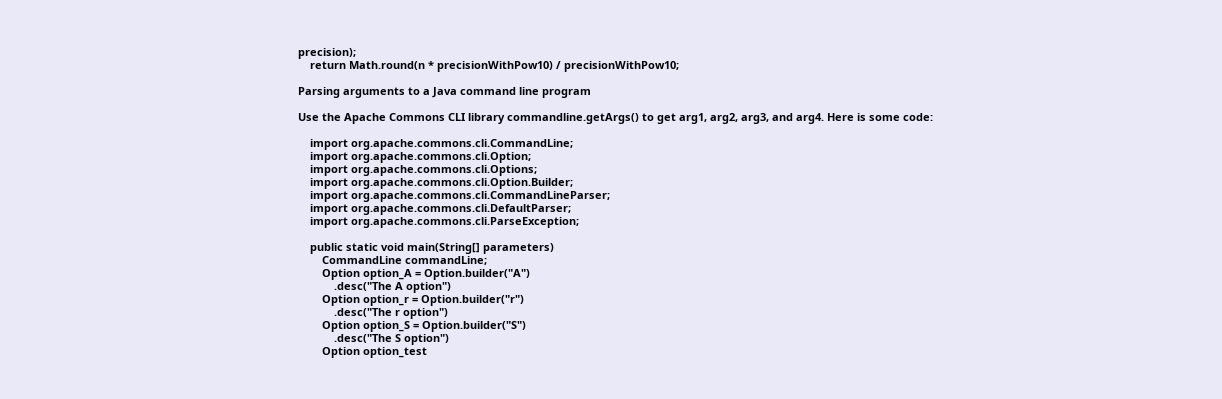precision);
    return Math.round(n * precisionWithPow10) / precisionWithPow10;

Parsing arguments to a Java command line program

Use the Apache Commons CLI library commandline.getArgs() to get arg1, arg2, arg3, and arg4. Here is some code:

    import org.apache.commons.cli.CommandLine;
    import org.apache.commons.cli.Option;
    import org.apache.commons.cli.Options;
    import org.apache.commons.cli.Option.Builder;
    import org.apache.commons.cli.CommandLineParser;
    import org.apache.commons.cli.DefaultParser;
    import org.apache.commons.cli.ParseException;

    public static void main(String[] parameters)
        CommandLine commandLine;
        Option option_A = Option.builder("A")
            .desc("The A option")
        Option option_r = Option.builder("r")
            .desc("The r option")
        Option option_S = Option.builder("S")
            .desc("The S option")
        Option option_test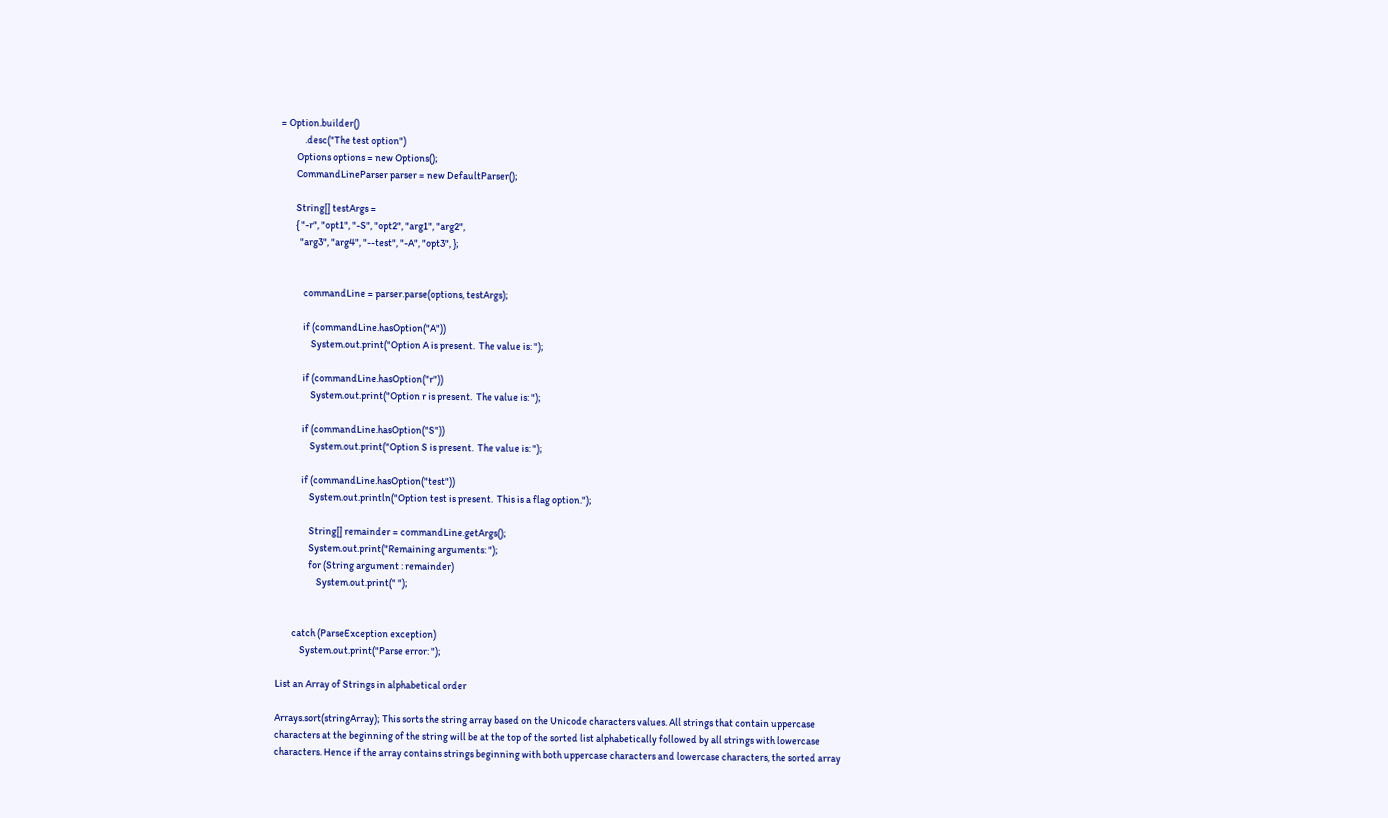= Option.builder()
            .desc("The test option")
        Options options = new Options();
        CommandLineParser parser = new DefaultParser();

        String[] testArgs =
        { "-r", "opt1", "-S", "opt2", "arg1", "arg2",
          "arg3", "arg4", "--test", "-A", "opt3", };


            commandLine = parser.parse(options, testArgs);

            if (commandLine.hasOption("A"))
                System.out.print("Option A is present.  The value is: ");

            if (commandLine.hasOption("r"))
                System.out.print("Option r is present.  The value is: ");

            if (commandLine.hasOption("S"))
                System.out.print("Option S is present.  The value is: ");

            if (commandLine.hasOption("test"))
                System.out.println("Option test is present.  This is a flag option.");

                String[] remainder = commandLine.getArgs();
                System.out.print("Remaining arguments: ");
                for (String argument : remainder)
                    System.out.print(" ");


        catch (ParseException exception)
            System.out.print("Parse error: ");

List an Array of Strings in alphabetical order

Arrays.sort(stringArray); This sorts the string array based on the Unicode characters values. All strings that contain uppercase characters at the beginning of the string will be at the top of the sorted list alphabetically followed by all strings with lowercase characters. Hence if the array contains strings beginning with both uppercase characters and lowercase characters, the sorted array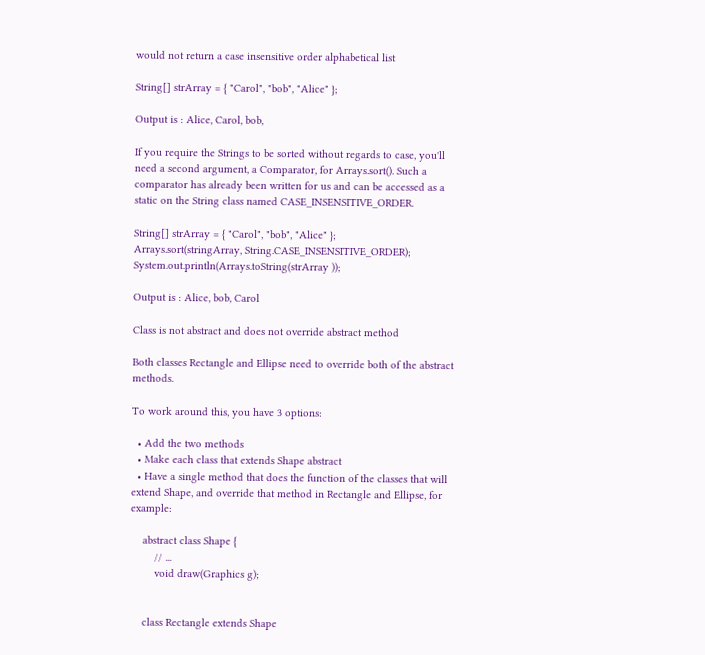would not return a case insensitive order alphabetical list

String[] strArray = { "Carol", "bob", "Alice" };

Output is : Alice, Carol, bob,

If you require the Strings to be sorted without regards to case, you'll need a second argument, a Comparator, for Arrays.sort(). Such a comparator has already been written for us and can be accessed as a static on the String class named CASE_INSENSITIVE_ORDER.

String[] strArray = { "Carol", "bob", "Alice" };
Arrays.sort(stringArray, String.CASE_INSENSITIVE_ORDER);
System.out.println(Arrays.toString(strArray ));

Output is : Alice, bob, Carol

Class is not abstract and does not override abstract method

Both classes Rectangle and Ellipse need to override both of the abstract methods.

To work around this, you have 3 options:

  • Add the two methods
  • Make each class that extends Shape abstract
  • Have a single method that does the function of the classes that will extend Shape, and override that method in Rectangle and Ellipse, for example:

    abstract class Shape {
        // ...
        void draw(Graphics g);


    class Rectangle extends Shape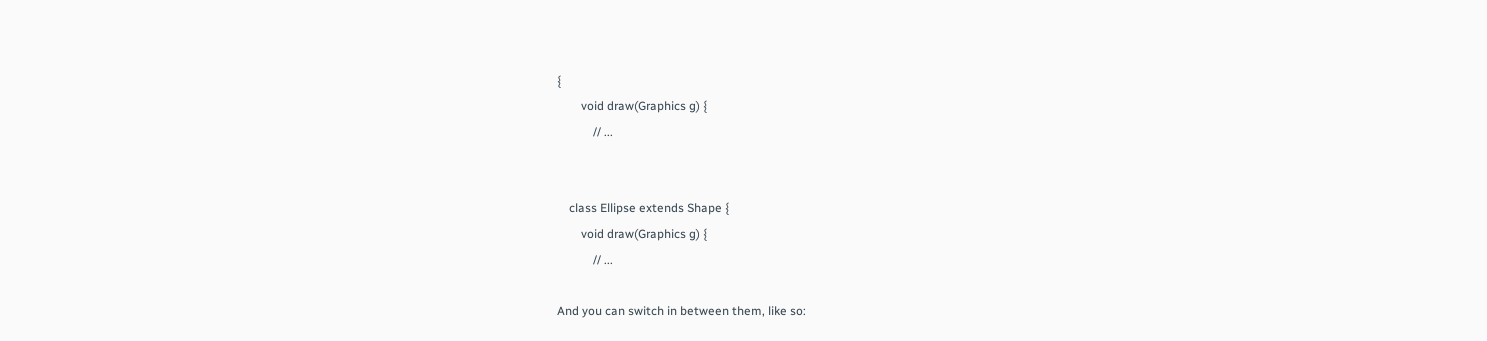{
        void draw(Graphics g) {
            // ...


    class Ellipse extends Shape {
        void draw(Graphics g) {
            // ...

And you can switch in between them, like so: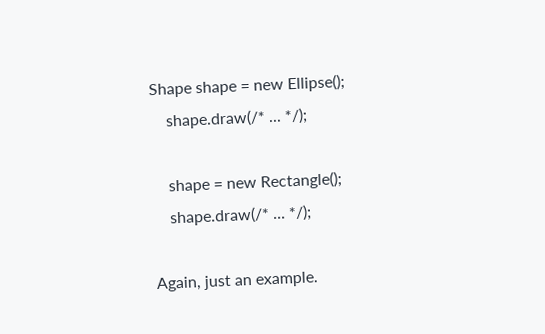Shape shape = new Ellipse();
    shape.draw(/* ... */);

    shape = new Rectangle();
    shape.draw(/* ... */);

Again, just an example.